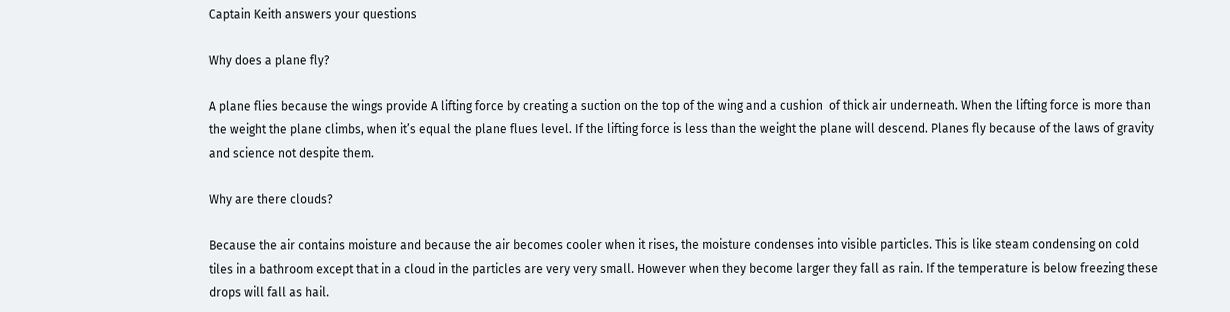Captain Keith answers your questions

Why does a plane fly?

A plane flies because the wings provide A lifting force by creating a suction on the top of the wing and a cushion  of thick air underneath. When the lifting force is more than the weight the plane climbs, when it’s equal the plane flues level. If the lifting force is less than the weight the plane will descend. Planes fly because of the laws of gravity and science not despite them.

Why are there clouds?

Because the air contains moisture and because the air becomes cooler when it rises, the moisture condenses into visible particles. This is like steam condensing on cold tiles in a bathroom except that in a cloud in the particles are very very small. However when they become larger they fall as rain. If the temperature is below freezing these drops will fall as hail.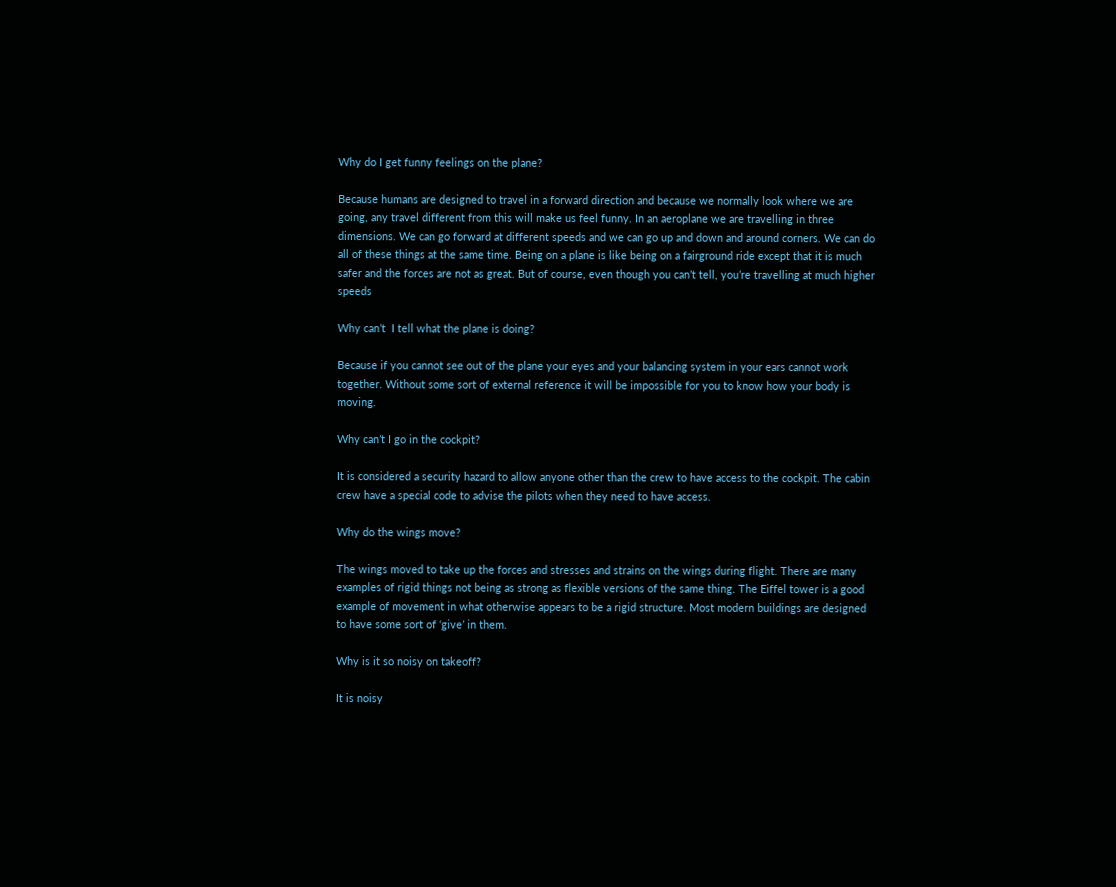Why do I get funny feelings on the plane?

Because humans are designed to travel in a forward direction and because we normally look where we are going, any travel different from this will make us feel funny. In an aeroplane we are travelling in three dimensions. We can go forward at different speeds and we can go up and down and around corners. We can do all of these things at the same time. Being on a plane is like being on a fairground ride except that it is much safer and the forces are not as great. But of course, even though you can’t tell, you’re travelling at much higher speeds

Why can’t  I tell what the plane is doing?

Because if you cannot see out of the plane your eyes and your balancing system in your ears cannot work together. Without some sort of external reference it will be impossible for you to know how your body is moving.

Why can’t I go in the cockpit?

It is considered a security hazard to allow anyone other than the crew to have access to the cockpit. The cabin crew have a special code to advise the pilots when they need to have access.

Why do the wings move?

The wings moved to take up the forces and stresses and strains on the wings during flight. There are many examples of rigid things not being as strong as flexible versions of the same thing. The Eiffel tower is a good example of movement in what otherwise appears to be a rigid structure. Most modern buildings are designed to have some sort of ‘give’ in them.

Why is it so noisy on takeoff?

It is noisy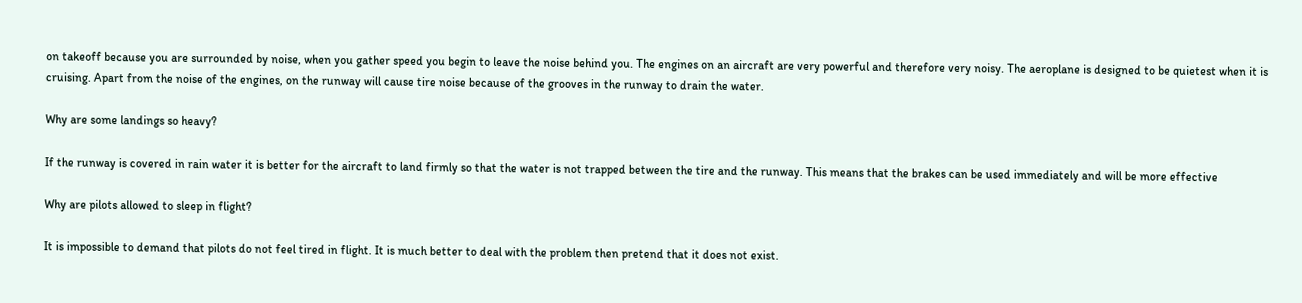on takeoff because you are surrounded by noise, when you gather speed you begin to leave the noise behind you. The engines on an aircraft are very powerful and therefore very noisy. The aeroplane is designed to be quietest when it is cruising. Apart from the noise of the engines, on the runway will cause tire noise because of the grooves in the runway to drain the water.

Why are some landings so heavy?

If the runway is covered in rain water it is better for the aircraft to land firmly so that the water is not trapped between the tire and the runway. This means that the brakes can be used immediately and will be more effective

Why are pilots allowed to sleep in flight?

It is impossible to demand that pilots do not feel tired in flight. It is much better to deal with the problem then pretend that it does not exist.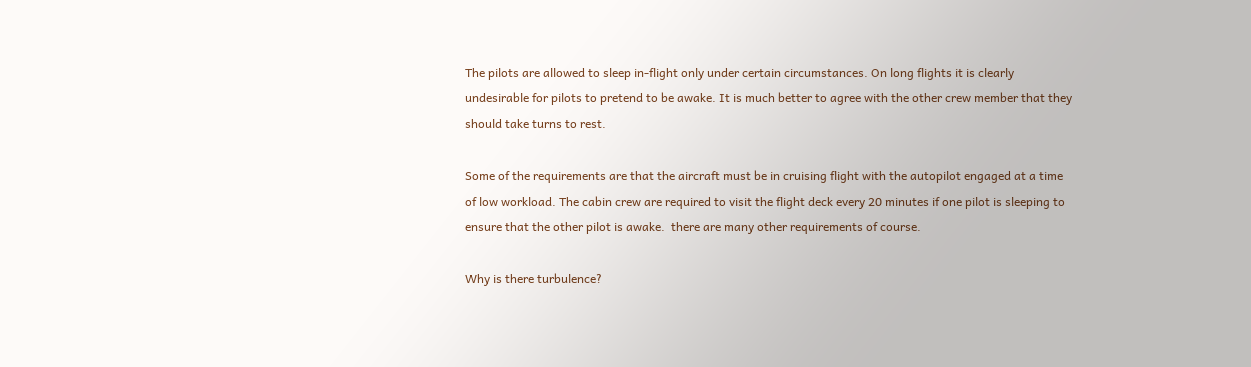The pilots are allowed to sleep in-flight only under certain circumstances. On long flights it is clearly undesirable for pilots to pretend to be awake. It is much better to agree with the other crew member that they should take turns to rest.

Some of the requirements are that the aircraft must be in cruising flight with the autopilot engaged at a time of low workload. The cabin crew are required to visit the flight deck every 20 minutes if one pilot is sleeping to ensure that the other pilot is awake.  there are many other requirements of course.

Why is there turbulence?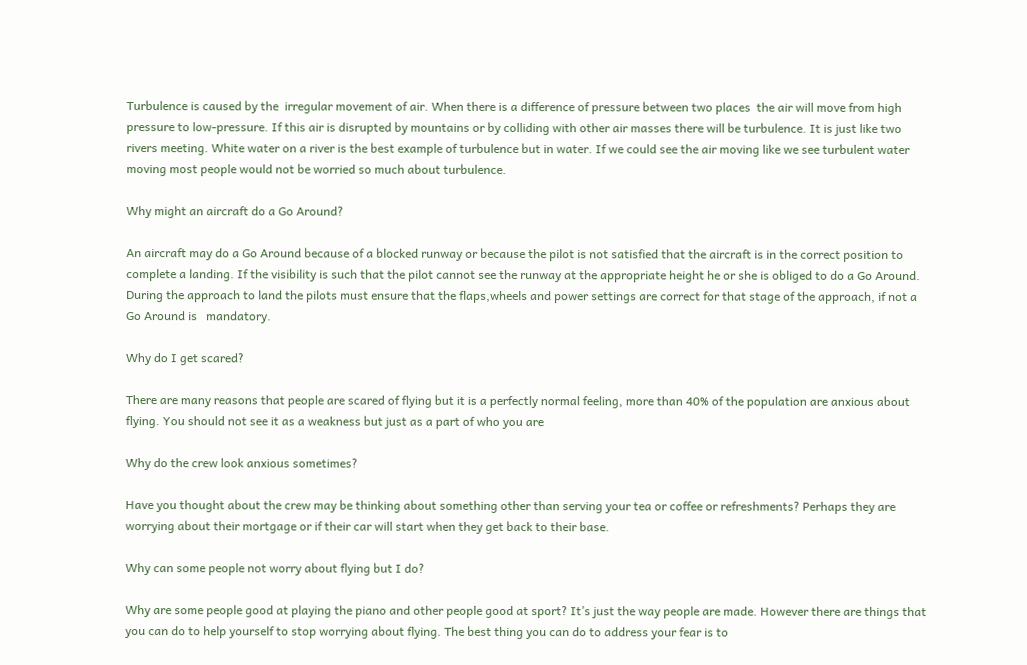Turbulence is caused by the  irregular movement of air. When there is a difference of pressure between two places  the air will move from high pressure to low-pressure. If this air is disrupted by mountains or by colliding with other air masses there will be turbulence. It is just like two rivers meeting. White water on a river is the best example of turbulence but in water. If we could see the air moving like we see turbulent water moving most people would not be worried so much about turbulence.

Why might an aircraft do a Go Around?

An aircraft may do a Go Around because of a blocked runway or because the pilot is not satisfied that the aircraft is in the correct position to complete a landing. If the visibility is such that the pilot cannot see the runway at the appropriate height he or she is obliged to do a Go Around. During the approach to land the pilots must ensure that the flaps,wheels and power settings are correct for that stage of the approach, if not a Go Around is   mandatory.

Why do I get scared?

There are many reasons that people are scared of flying but it is a perfectly normal feeling, more than 40% of the population are anxious about flying. You should not see it as a weakness but just as a part of who you are

Why do the crew look anxious sometimes?

Have you thought about the crew may be thinking about something other than serving your tea or coffee or refreshments? Perhaps they are worrying about their mortgage or if their car will start when they get back to their base.

Why can some people not worry about flying but I do?

Why are some people good at playing the piano and other people good at sport? It’s just the way people are made. However there are things that you can do to help yourself to stop worrying about flying. The best thing you can do to address your fear is to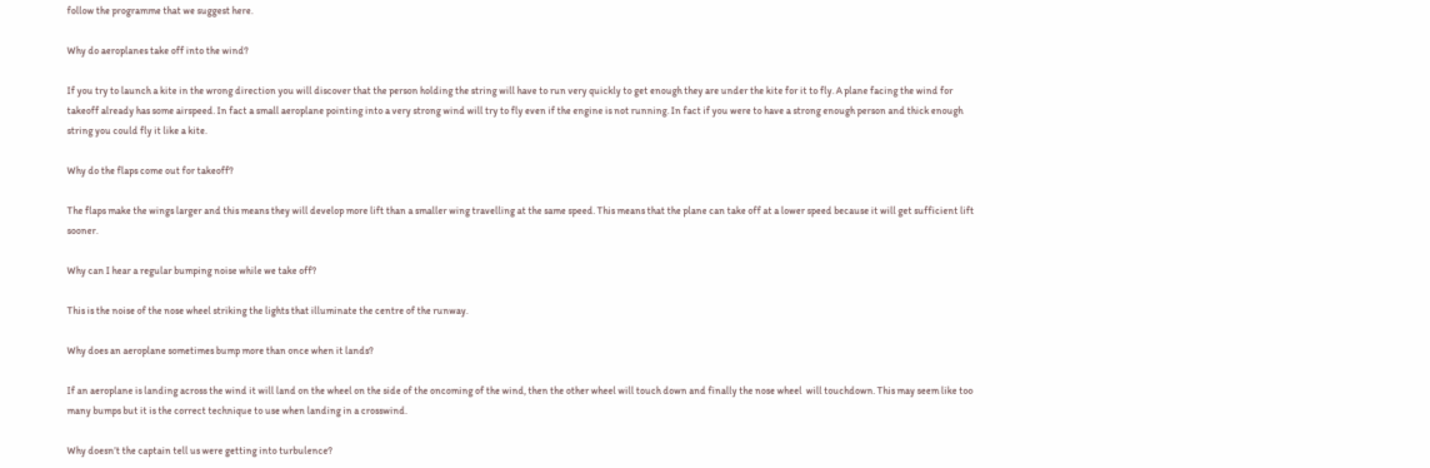follow the programme that we suggest here.

Why do aeroplanes take off into the wind?

If you try to launch a kite in the wrong direction you will discover that the person holding the string will have to run very quickly to get enough they are under the kite for it to fly. A plane facing the wind for takeoff already has some airspeed. In fact a small aeroplane pointing into a very strong wind will try to fly even if the engine is not running. In fact if you were to have a strong enough person and thick enough string you could fly it like a kite.

Why do the flaps come out for takeoff?

The flaps make the wings larger and this means they will develop more lift than a smaller wing travelling at the same speed. This means that the plane can take off at a lower speed because it will get sufficient lift sooner.

Why can I hear a regular bumping noise while we take off?

This is the noise of the nose wheel striking the lights that illuminate the centre of the runway.

Why does an aeroplane sometimes bump more than once when it lands?

If an aeroplane is landing across the wind it will land on the wheel on the side of the oncoming of the wind, then the other wheel will touch down and finally the nose wheel  will touchdown. This may seem like too many bumps but it is the correct technique to use when landing in a crosswind.

Why doesn’t the captain tell us were getting into turbulence?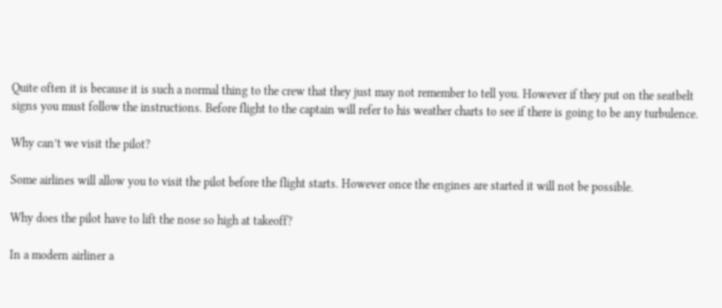Quite often it is because it is such a normal thing to the crew that they just may not remember to tell you. However if they put on the seatbelt signs you must follow the instructions. Before flight to the captain will refer to his weather charts to see if there is going to be any turbulence.

Why can’t we visit the pilot?

Some airlines will allow you to visit the pilot before the flight starts. However once the engines are started it will not be possible.

Why does the pilot have to lift the nose so high at takeoff?

In a modern airliner a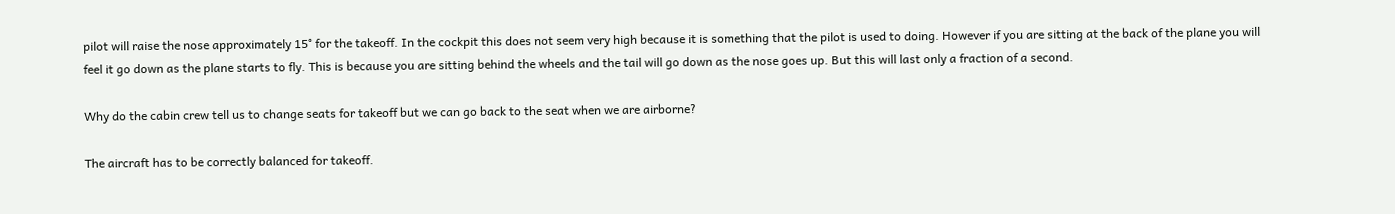pilot will raise the nose approximately 15° for the takeoff. In the cockpit this does not seem very high because it is something that the pilot is used to doing. However if you are sitting at the back of the plane you will feel it go down as the plane starts to fly. This is because you are sitting behind the wheels and the tail will go down as the nose goes up. But this will last only a fraction of a second.

Why do the cabin crew tell us to change seats for takeoff but we can go back to the seat when we are airborne?

The aircraft has to be correctly balanced for takeoff.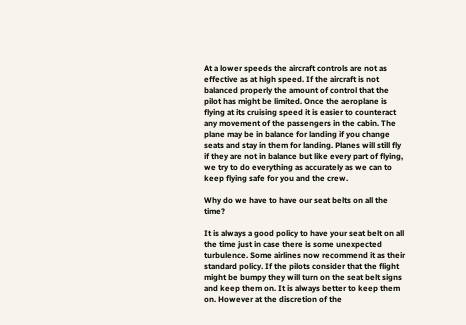At a lower speeds the aircraft controls are not as effective as at high speed. If the aircraft is not balanced properly the amount of control that the pilot has might be limited. Once the aeroplane is flying at its cruising speed it is easier to counteract any movement of the passengers in the cabin. The plane may be in balance for landing if you change seats and stay in them for landing. Planes will still fly if they are not in balance but like every part of flying, we try to do everything as accurately as we can to keep flying safe for you and the crew.

Why do we have to have our seat belts on all the time?

It is always a good policy to have your seat belt on all the time just in case there is some unexpected turbulence. Some airlines now recommend it as their standard policy. If the pilots consider that the flight might be bumpy they will turn on the seat belt signs and keep them on. It is always better to keep them on. However at the discretion of the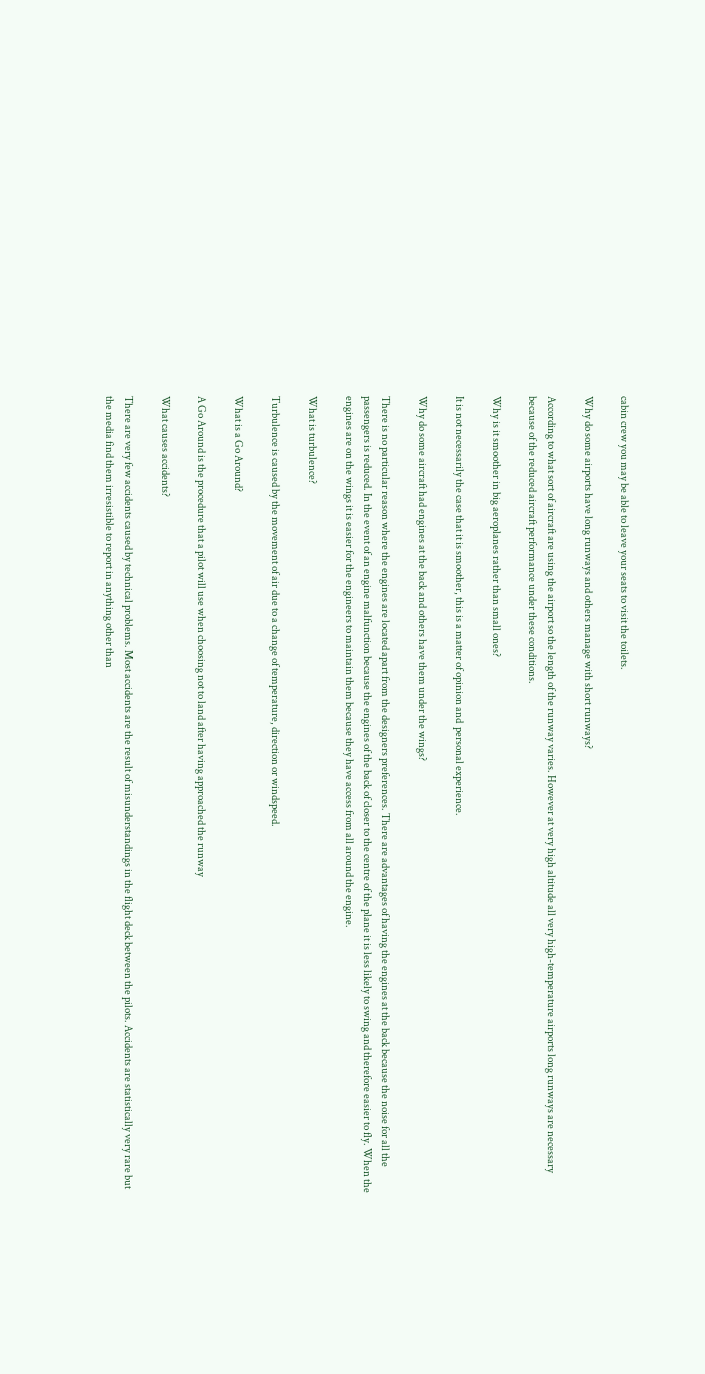cabin crew you may be able to leave your seats to visit the toilets.

Why do some airports have long runways and others manage with short runways?

According to what sort of aircraft are using the airport so the length of the runway varies. However at very high altitude all very high-temperature airports long runways are necessary because of the reduced aircraft performance under these conditions.

Why is it smoother in big aeroplanes rather than small ones?

It is not necessarily the case that it is smoother, this is a matter of opinion and  personal experience.

Why do some aircraft had engines at the back and others have them under the wings?

There is no particular reason where the engines are located apart from the designers preferences. There are advantages of having the engines at the back because the noise for all the passengers is reduced. In the event of an engine malfunction because the engines of the back of closer to the centre of the plane it is less likely to swing and therefore easier to fly. When the engines are on the wings it is easier for the engineers to maintain them because they have access from all around the engine.

What is turbulence?

Turbulence is caused by the movement of air due to a change of temperature, direction or windspeed.

What is a Go Around?

A Go Around is the procedure that a pilot will use when choosing not to land after having approached the runway

What causes accidents?

There are very few accidents caused by technical problems. Most accidents are the result of misunderstandings in the flight deck between the pilots. Accidents are statistically very rare but the media find them irresistible to report in anything other than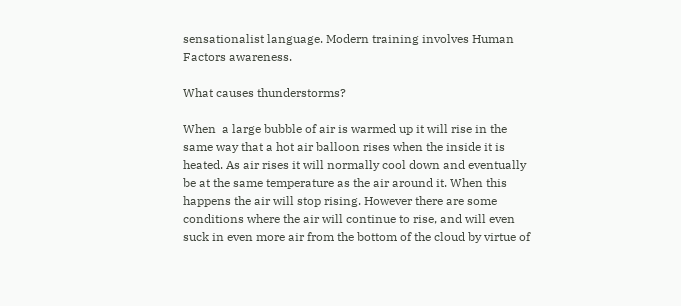sensationalist language. Modern training involves Human Factors awareness.

What causes thunderstorms?

When  a large bubble of air is warmed up it will rise in the same way that a hot air balloon rises when the inside it is heated. As air rises it will normally cool down and eventually be at the same temperature as the air around it. When this happens the air will stop rising. However there are some conditions where the air will continue to rise, and will even suck in even more air from the bottom of the cloud by virtue of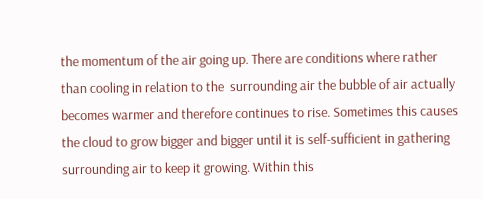the momentum of the air going up. There are conditions where rather than cooling in relation to the  surrounding air the bubble of air actually becomes warmer and therefore continues to rise. Sometimes this causes the cloud to grow bigger and bigger until it is self-sufficient in gathering surrounding air to keep it growing. Within this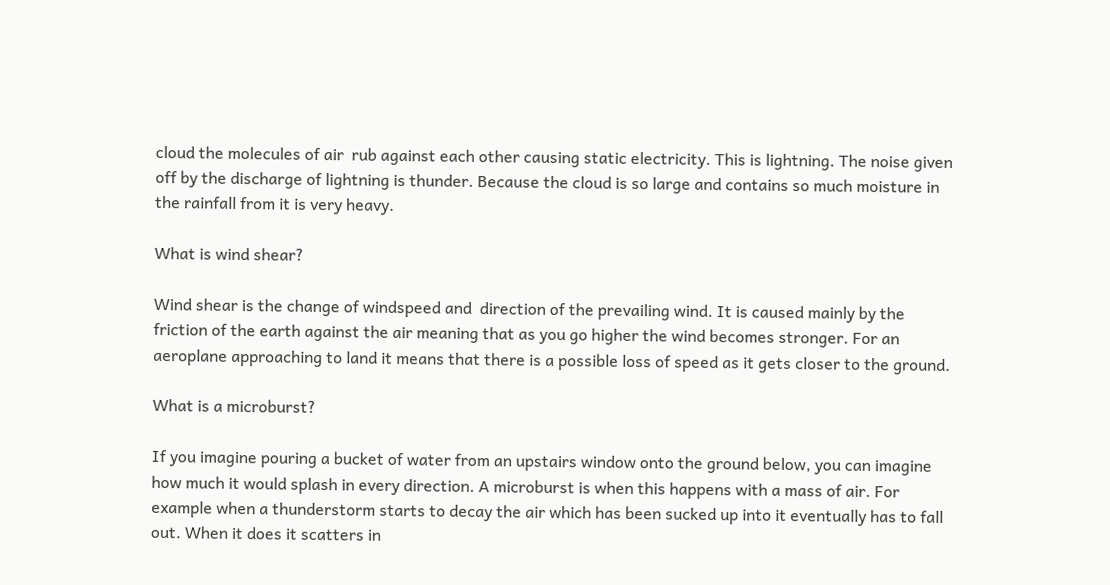cloud the molecules of air  rub against each other causing static electricity. This is lightning. The noise given off by the discharge of lightning is thunder. Because the cloud is so large and contains so much moisture in the rainfall from it is very heavy.

What is wind shear?

Wind shear is the change of windspeed and  direction of the prevailing wind. It is caused mainly by the friction of the earth against the air meaning that as you go higher the wind becomes stronger. For an aeroplane approaching to land it means that there is a possible loss of speed as it gets closer to the ground.

What is a microburst?

If you imagine pouring a bucket of water from an upstairs window onto the ground below, you can imagine how much it would splash in every direction. A microburst is when this happens with a mass of air. For example when a thunderstorm starts to decay the air which has been sucked up into it eventually has to fall out. When it does it scatters in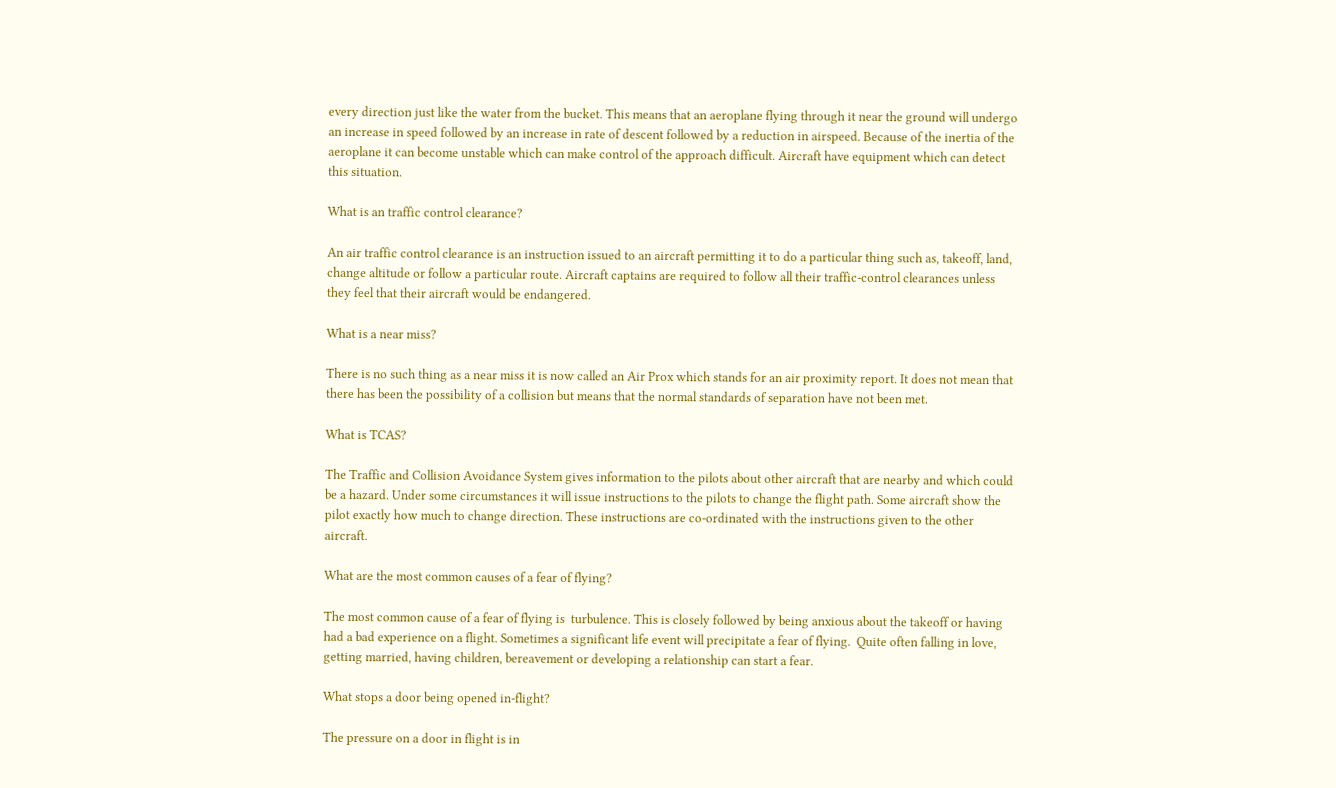every direction just like the water from the bucket. This means that an aeroplane flying through it near the ground will undergo an increase in speed followed by an increase in rate of descent followed by a reduction in airspeed. Because of the inertia of the aeroplane it can become unstable which can make control of the approach difficult. Aircraft have equipment which can detect this situation.

What is an traffic control clearance?

An air traffic control clearance is an instruction issued to an aircraft permitting it to do a particular thing such as, takeoff, land, change altitude or follow a particular route. Aircraft captains are required to follow all their traffic-control clearances unless they feel that their aircraft would be endangered.

What is a near miss?

There is no such thing as a near miss it is now called an Air Prox which stands for an air proximity report. It does not mean that there has been the possibility of a collision but means that the normal standards of separation have not been met.

What is TCAS?

The Traffic and Collision Avoidance System gives information to the pilots about other aircraft that are nearby and which could be a hazard. Under some circumstances it will issue instructions to the pilots to change the flight path. Some aircraft show the pilot exactly how much to change direction. These instructions are co-ordinated with the instructions given to the other aircraft.

What are the most common causes of a fear of flying?

The most common cause of a fear of flying is  turbulence. This is closely followed by being anxious about the takeoff or having had a bad experience on a flight. Sometimes a significant life event will precipitate a fear of flying.  Quite often falling in love, getting married, having children, bereavement or developing a relationship can start a fear.

What stops a door being opened in-flight?

The pressure on a door in flight is in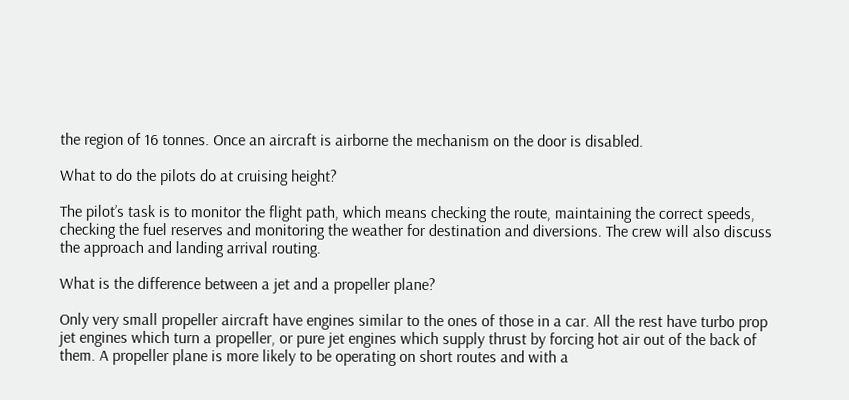the region of 16 tonnes. Once an aircraft is airborne the mechanism on the door is disabled.

What to do the pilots do at cruising height?

The pilot’s task is to monitor the flight path, which means checking the route, maintaining the correct speeds, checking the fuel reserves and monitoring the weather for destination and diversions. The crew will also discuss the approach and landing arrival routing.

What is the difference between a jet and a propeller plane?

Only very small propeller aircraft have engines similar to the ones of those in a car. All the rest have turbo prop jet engines which turn a propeller, or pure jet engines which supply thrust by forcing hot air out of the back of them. A propeller plane is more likely to be operating on short routes and with a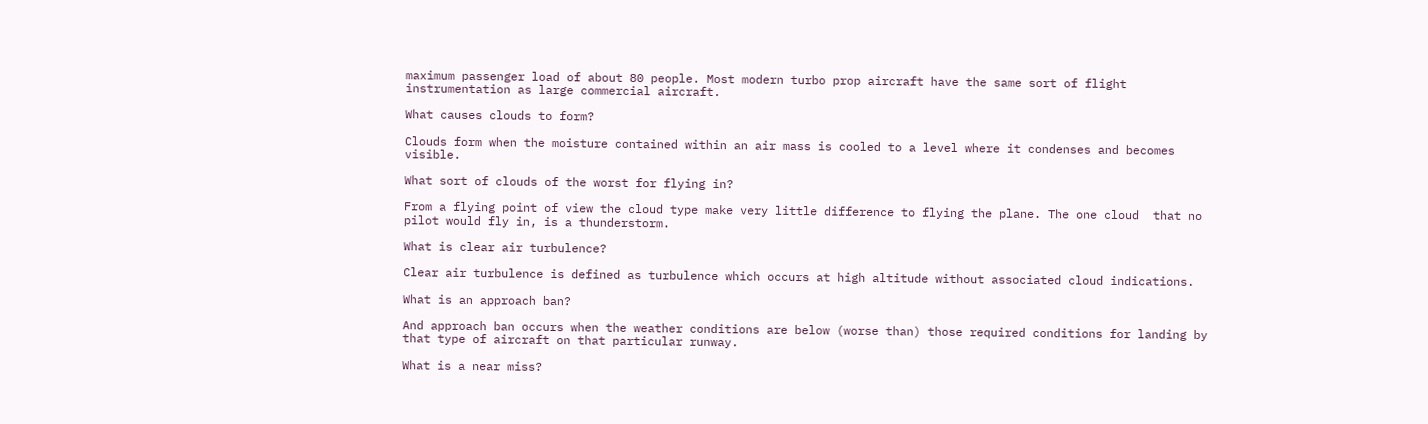maximum passenger load of about 80 people. Most modern turbo prop aircraft have the same sort of flight instrumentation as large commercial aircraft.

What causes clouds to form?

Clouds form when the moisture contained within an air mass is cooled to a level where it condenses and becomes visible.

What sort of clouds of the worst for flying in?

From a flying point of view the cloud type make very little difference to flying the plane. The one cloud  that no pilot would fly in, is a thunderstorm.

What is clear air turbulence?

Clear air turbulence is defined as turbulence which occurs at high altitude without associated cloud indications.

What is an approach ban?

And approach ban occurs when the weather conditions are below (worse than) those required conditions for landing by that type of aircraft on that particular runway.

What is a near miss?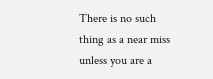There is no such thing as a near miss unless you are a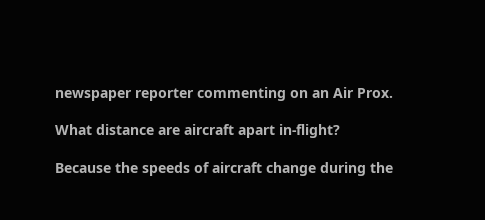newspaper reporter commenting on an Air Prox.

What distance are aircraft apart in-flight?

Because the speeds of aircraft change during the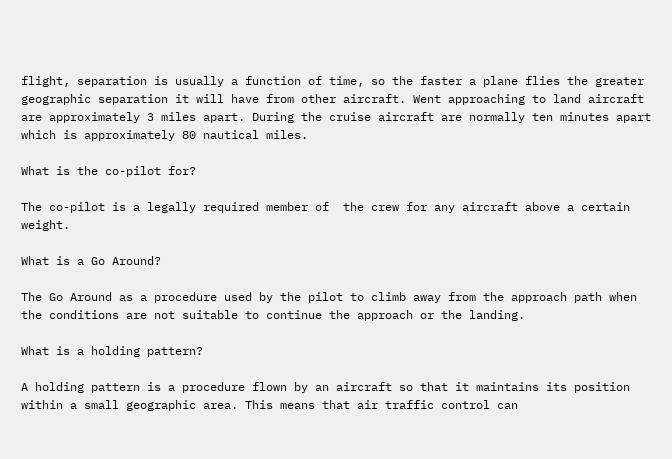flight, separation is usually a function of time, so the faster a plane flies the greater geographic separation it will have from other aircraft. Went approaching to land aircraft are approximately 3 miles apart. During the cruise aircraft are normally ten minutes apart which is approximately 80 nautical miles.

What is the co-pilot for?

The co-pilot is a legally required member of  the crew for any aircraft above a certain weight.

What is a Go Around?

The Go Around as a procedure used by the pilot to climb away from the approach path when the conditions are not suitable to continue the approach or the landing.

What is a holding pattern?

A holding pattern is a procedure flown by an aircraft so that it maintains its position within a small geographic area. This means that air traffic control can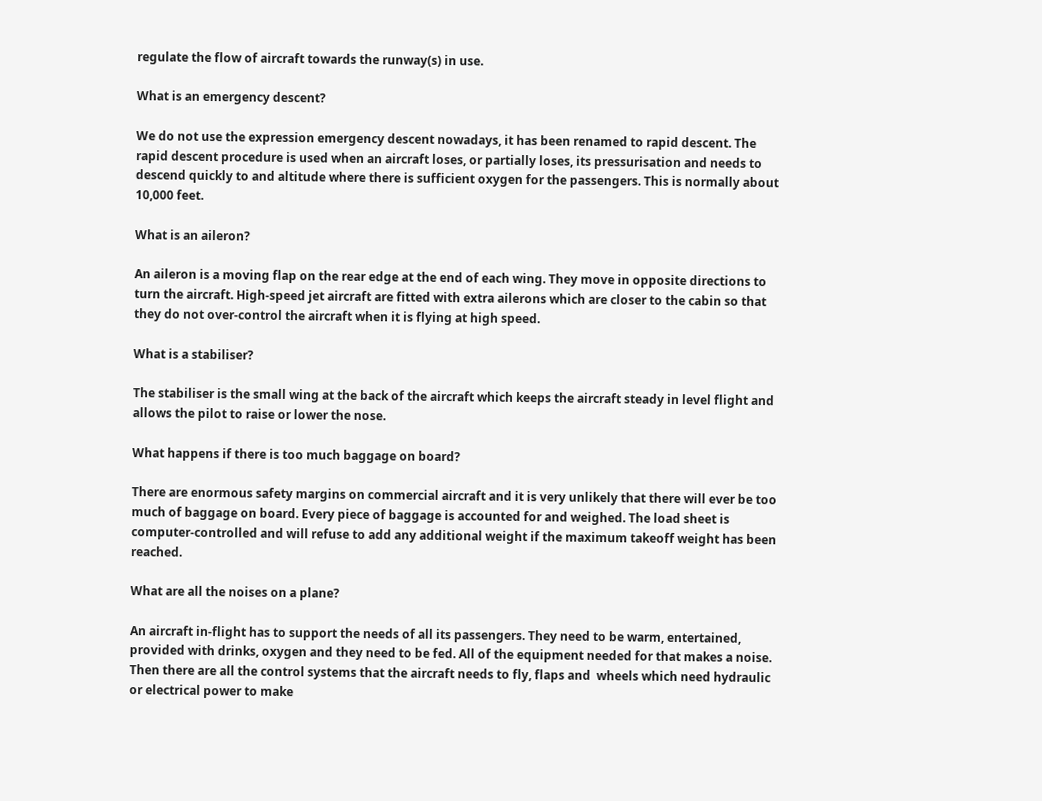regulate the flow of aircraft towards the runway(s) in use.

What is an emergency descent?

We do not use the expression emergency descent nowadays, it has been renamed to rapid descent. The rapid descent procedure is used when an aircraft loses, or partially loses, its pressurisation and needs to descend quickly to and altitude where there is sufficient oxygen for the passengers. This is normally about 10,000 feet.

What is an aileron?

An aileron is a moving flap on the rear edge at the end of each wing. They move in opposite directions to turn the aircraft. High-speed jet aircraft are fitted with extra ailerons which are closer to the cabin so that they do not over-control the aircraft when it is flying at high speed.

What is a stabiliser?

The stabiliser is the small wing at the back of the aircraft which keeps the aircraft steady in level flight and allows the pilot to raise or lower the nose.

What happens if there is too much baggage on board?

There are enormous safety margins on commercial aircraft and it is very unlikely that there will ever be too much of baggage on board. Every piece of baggage is accounted for and weighed. The load sheet is computer-controlled and will refuse to add any additional weight if the maximum takeoff weight has been reached.

What are all the noises on a plane?

An aircraft in-flight has to support the needs of all its passengers. They need to be warm, entertained, provided with drinks, oxygen and they need to be fed. All of the equipment needed for that makes a noise. Then there are all the control systems that the aircraft needs to fly, flaps and  wheels which need hydraulic or electrical power to make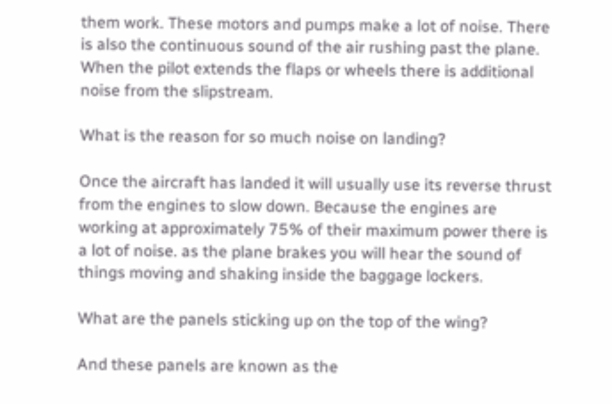them work. These motors and pumps make a lot of noise. There is also the continuous sound of the air rushing past the plane. When the pilot extends the flaps or wheels there is additional noise from the slipstream.

What is the reason for so much noise on landing?

Once the aircraft has landed it will usually use its reverse thrust from the engines to slow down. Because the engines are working at approximately 75% of their maximum power there is a lot of noise. as the plane brakes you will hear the sound of  things moving and shaking inside the baggage lockers.

What are the panels sticking up on the top of the wing?

And these panels are known as the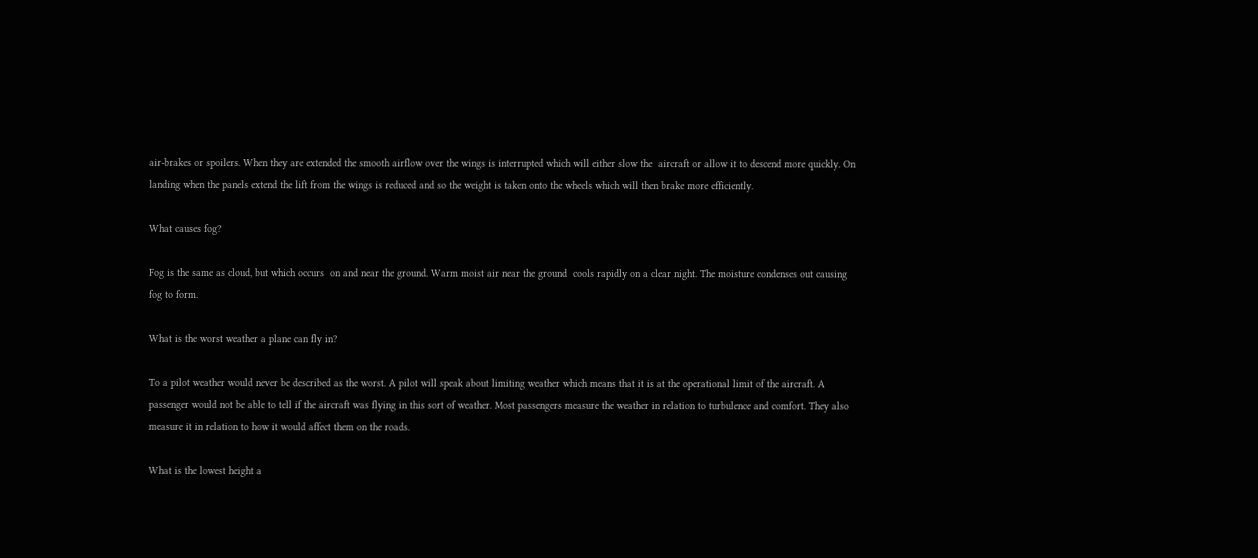air-brakes or spoilers. When they are extended the smooth airflow over the wings is interrupted which will either slow the  aircraft or allow it to descend more quickly. On landing when the panels extend the lift from the wings is reduced and so the weight is taken onto the wheels which will then brake more efficiently.

What causes fog?

Fog is the same as cloud, but which occurs  on and near the ground. Warm moist air near the ground  cools rapidly on a clear night. The moisture condenses out causing fog to form.

What is the worst weather a plane can fly in?

To a pilot weather would never be described as the worst. A pilot will speak about limiting weather which means that it is at the operational limit of the aircraft. A passenger would not be able to tell if the aircraft was flying in this sort of weather. Most passengers measure the weather in relation to turbulence and comfort. They also measure it in relation to how it would affect them on the roads.

What is the lowest height a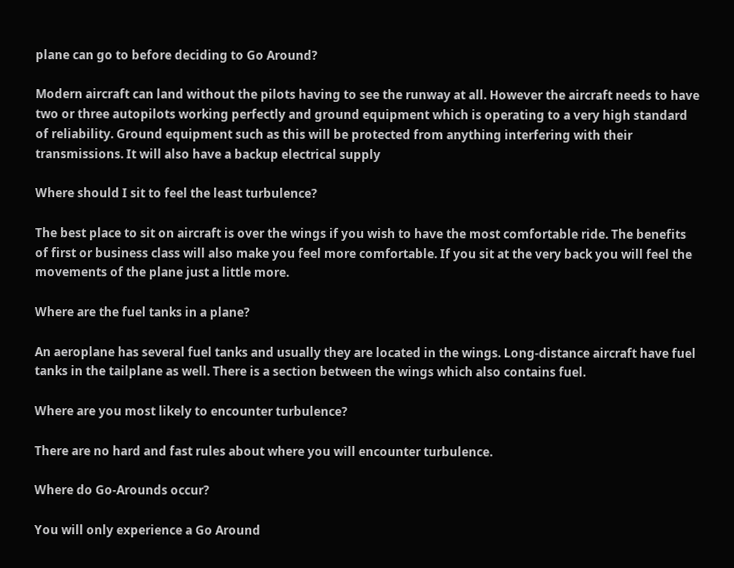plane can go to before deciding to Go Around?

Modern aircraft can land without the pilots having to see the runway at all. However the aircraft needs to have two or three autopilots working perfectly and ground equipment which is operating to a very high standard of reliability. Ground equipment such as this will be protected from anything interfering with their transmissions. It will also have a backup electrical supply

Where should I sit to feel the least turbulence?

The best place to sit on aircraft is over the wings if you wish to have the most comfortable ride. The benefits of first or business class will also make you feel more comfortable. If you sit at the very back you will feel the movements of the plane just a little more.

Where are the fuel tanks in a plane?

An aeroplane has several fuel tanks and usually they are located in the wings. Long-distance aircraft have fuel tanks in the tailplane as well. There is a section between the wings which also contains fuel.

Where are you most likely to encounter turbulence?

There are no hard and fast rules about where you will encounter turbulence.

Where do Go-Arounds occur?

You will only experience a Go Around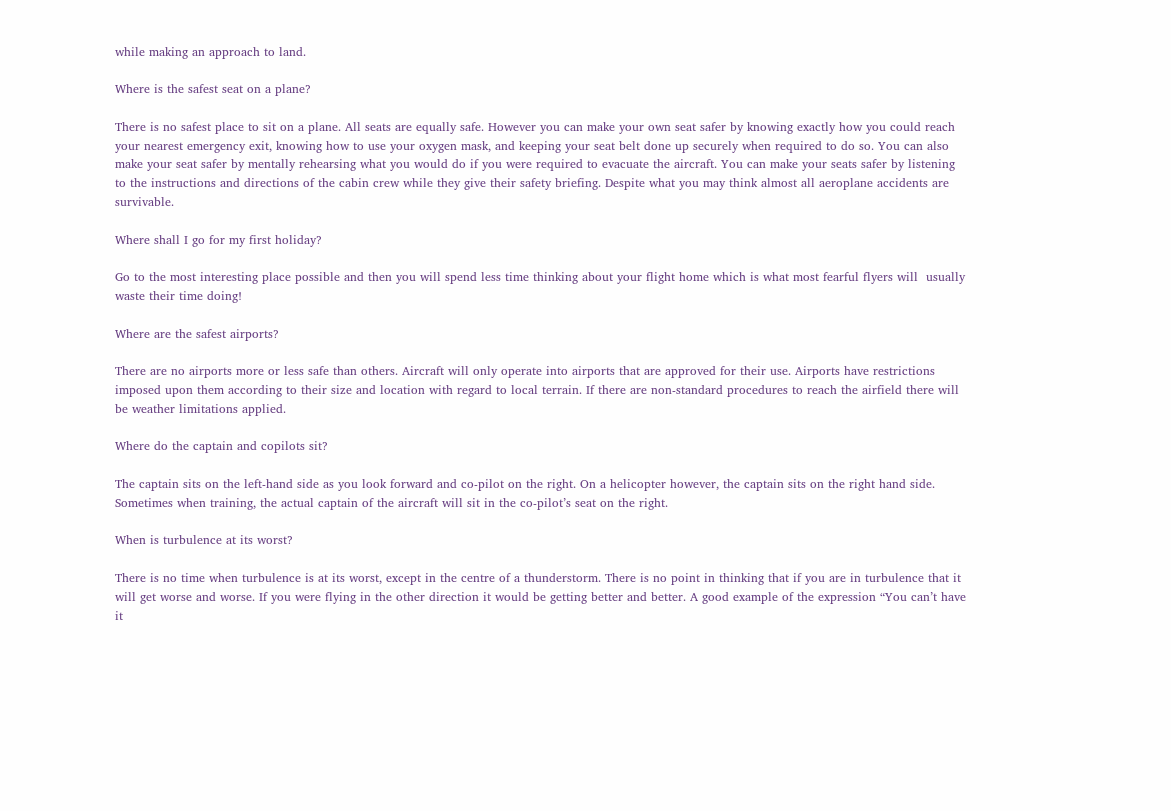while making an approach to land.

Where is the safest seat on a plane?

There is no safest place to sit on a plane. All seats are equally safe. However you can make your own seat safer by knowing exactly how you could reach your nearest emergency exit, knowing how to use your oxygen mask, and keeping your seat belt done up securely when required to do so. You can also make your seat safer by mentally rehearsing what you would do if you were required to evacuate the aircraft. You can make your seats safer by listening to the instructions and directions of the cabin crew while they give their safety briefing. Despite what you may think almost all aeroplane accidents are survivable.

Where shall I go for my first holiday?

Go to the most interesting place possible and then you will spend less time thinking about your flight home which is what most fearful flyers will  usually waste their time doing!

Where are the safest airports?

There are no airports more or less safe than others. Aircraft will only operate into airports that are approved for their use. Airports have restrictions imposed upon them according to their size and location with regard to local terrain. If there are non-standard procedures to reach the airfield there will be weather limitations applied.

Where do the captain and copilots sit?

The captain sits on the left-hand side as you look forward and co-pilot on the right. On a helicopter however, the captain sits on the right hand side. Sometimes when training, the actual captain of the aircraft will sit in the co-pilot’s seat on the right.

When is turbulence at its worst?

There is no time when turbulence is at its worst, except in the centre of a thunderstorm. There is no point in thinking that if you are in turbulence that it will get worse and worse. If you were flying in the other direction it would be getting better and better. A good example of the expression “You can’t have it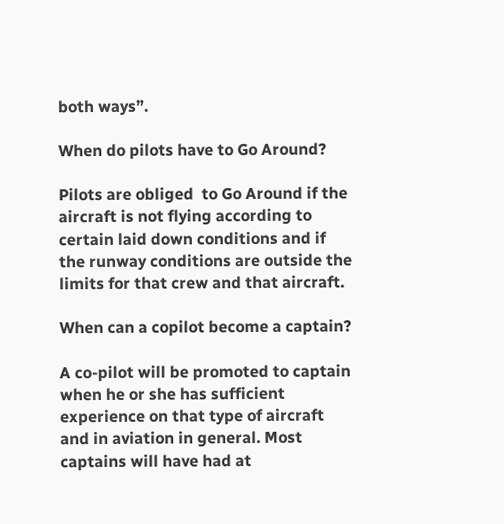both ways”.

When do pilots have to Go Around?

Pilots are obliged  to Go Around if the aircraft is not flying according to certain laid down conditions and if the runway conditions are outside the limits for that crew and that aircraft.

When can a copilot become a captain?

A co-pilot will be promoted to captain when he or she has sufficient experience on that type of aircraft and in aviation in general. Most captains will have had at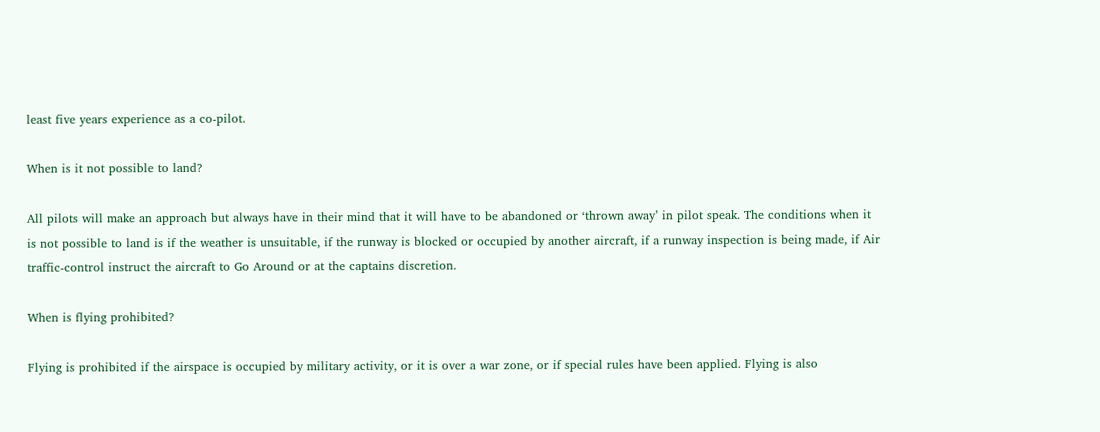least five years experience as a co-pilot.

When is it not possible to land?

All pilots will make an approach but always have in their mind that it will have to be abandoned or ‘thrown away’ in pilot speak. The conditions when it is not possible to land is if the weather is unsuitable, if the runway is blocked or occupied by another aircraft, if a runway inspection is being made, if Air traffic-control instruct the aircraft to Go Around or at the captains discretion.

When is flying prohibited?

Flying is prohibited if the airspace is occupied by military activity, or it is over a war zone, or if special rules have been applied. Flying is also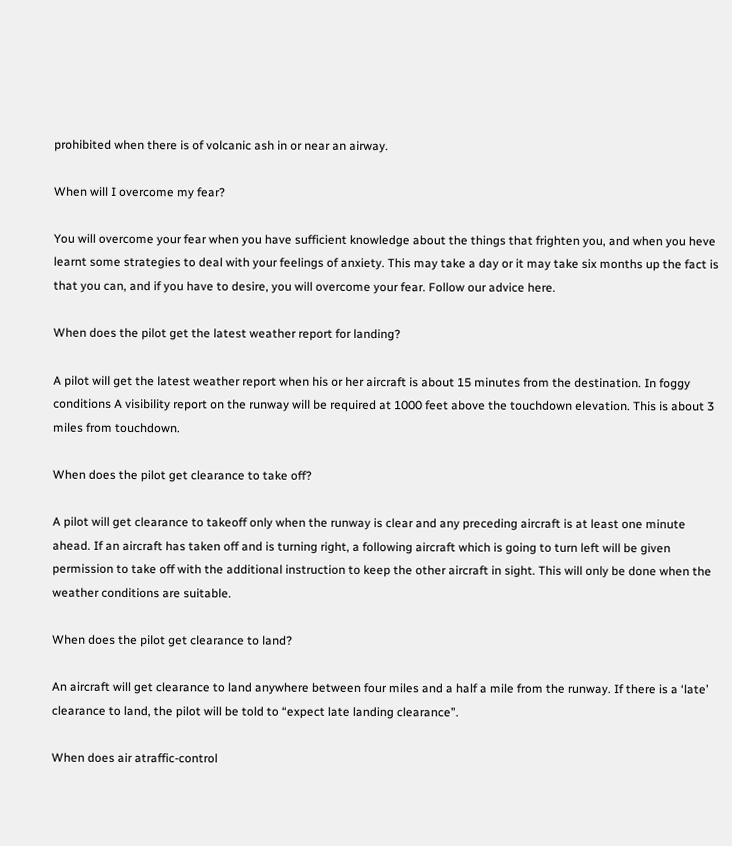prohibited when there is of volcanic ash in or near an airway.

When will I overcome my fear?

You will overcome your fear when you have sufficient knowledge about the things that frighten you, and when you heve learnt some strategies to deal with your feelings of anxiety. This may take a day or it may take six months up the fact is that you can, and if you have to desire, you will overcome your fear. Follow our advice here.

When does the pilot get the latest weather report for landing?

A pilot will get the latest weather report when his or her aircraft is about 15 minutes from the destination. In foggy conditions A visibility report on the runway will be required at 1000 feet above the touchdown elevation. This is about 3 miles from touchdown.

When does the pilot get clearance to take off?

A pilot will get clearance to takeoff only when the runway is clear and any preceding aircraft is at least one minute ahead. If an aircraft has taken off and is turning right, a following aircraft which is going to turn left will be given permission to take off with the additional instruction to keep the other aircraft in sight. This will only be done when the weather conditions are suitable.

When does the pilot get clearance to land?

An aircraft will get clearance to land anywhere between four miles and a half a mile from the runway. If there is a ‘late’ clearance to land, the pilot will be told to “expect late landing clearance”.

When does air atraffic-control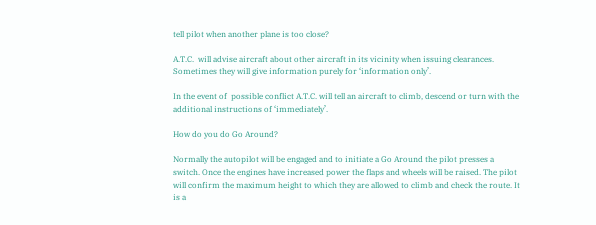tell pilot when another plane is too close?

A.T.C.  will advise aircraft about other aircraft in its vicinity when issuing clearances. Sometimes they will give information purely for ‘information only’.

In the event of  possible conflict A.T.C. will tell an aircraft to climb, descend or turn with the additional instructions of ‘immediately’.

How do you do Go Around?

Normally the autopilot will be engaged and to initiate a Go Around the pilot presses a switch. Once the engines have increased power the flaps and wheels will be raised. The pilot will confirm the maximum height to which they are allowed to climb and check the route. It is a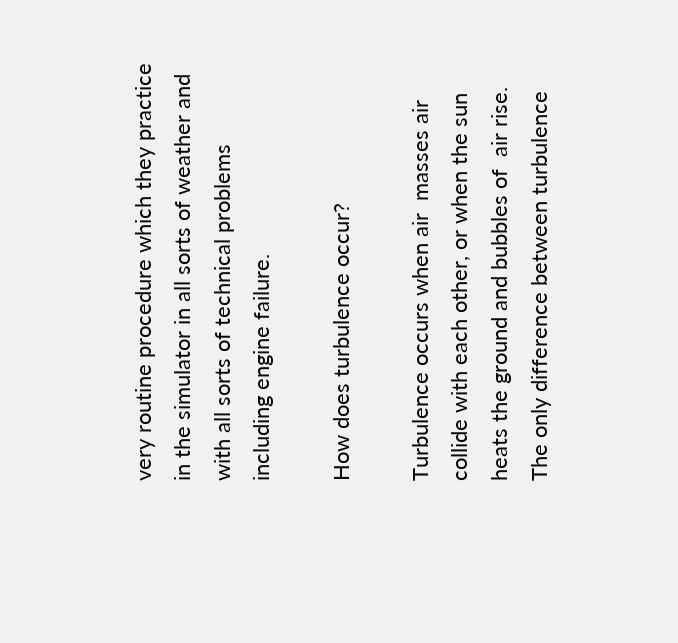very routine procedure which they practice in the simulator in all sorts of weather and with all sorts of technical problems including engine failure.

How does turbulence occur?

Turbulence occurs when air  masses air collide with each other, or when the sun heats the ground and bubbles of  air rise. The only difference between turbulence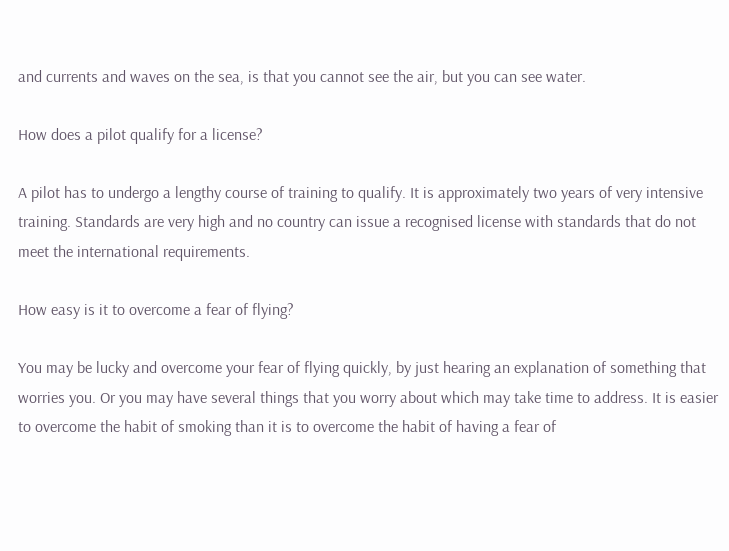and currents and waves on the sea, is that you cannot see the air, but you can see water.

How does a pilot qualify for a license?

A pilot has to undergo a lengthy course of training to qualify. It is approximately two years of very intensive training. Standards are very high and no country can issue a recognised license with standards that do not meet the international requirements.

How easy is it to overcome a fear of flying?

You may be lucky and overcome your fear of flying quickly, by just hearing an explanation of something that worries you. Or you may have several things that you worry about which may take time to address. It is easier to overcome the habit of smoking than it is to overcome the habit of having a fear of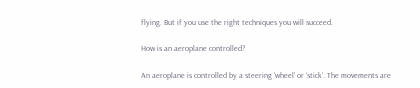flying. But if you use the right techniques you will succeed.

How is an aeroplane controlled?

An aeroplane is controlled by a steering ‘wheel’ or ‘stick’. The movements are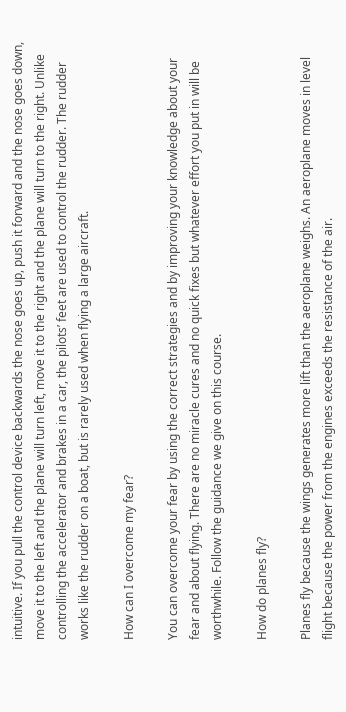intuitive. If you pull the control device backwards the nose goes up, push it forward and the nose goes down, move it to the left and the plane will turn left, move it to the right and the plane will turn to the right. Unlike controlling the accelerator and brakes in a car, the pilots’ feet are used to control the rudder. The rudder works like the rudder on a boat, but is rarely used when flying a large aircraft.

How can I overcome my fear?

You can overcome your fear by using the correct strategies and by improving your knowledge about your fear and about flying. There are no miracle cures and no quick fixes but whatever effort you put in will be worthwhile. Follow the guidance we give on this course.

How do planes fly?

Planes fly because the wings generates more lift than the aeroplane weighs. An aeroplane moves in level flight because the power from the engines exceeds the resistance of the air.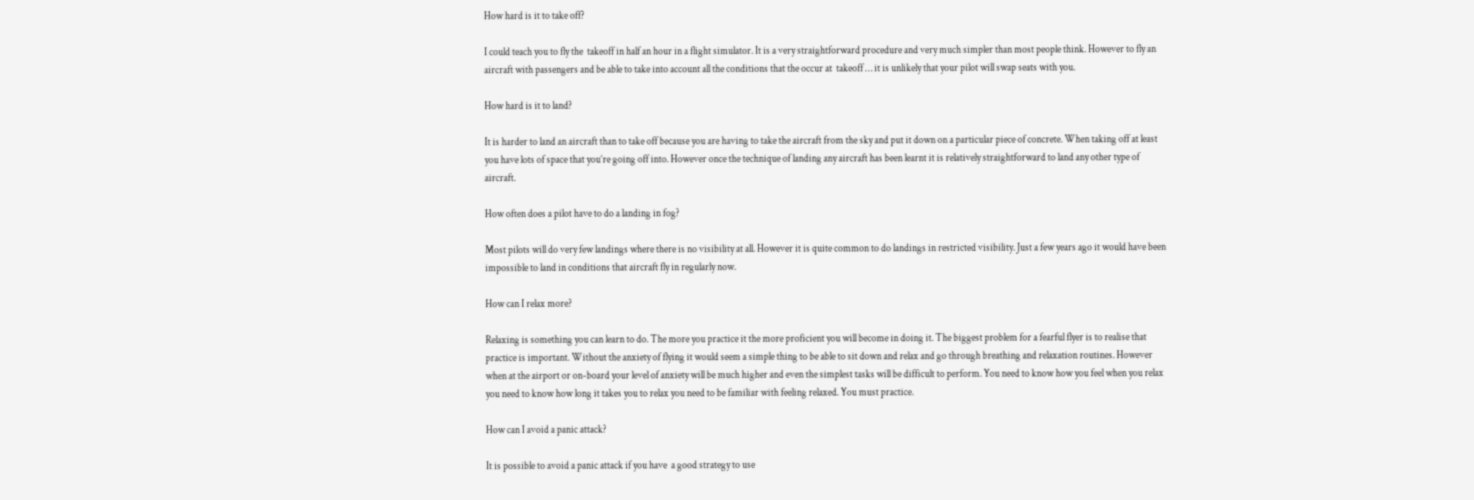How hard is it to take off?

I could teach you to fly the  takeoff in half an hour in a flight simulator. It is a very straightforward procedure and very much simpler than most people think. However to fly an aircraft with passengers and be able to take into account all the conditions that the occur at  takeoff … it is unlikely that your pilot will swap seats with you.

How hard is it to land?

It is harder to land an aircraft than to take off because you are having to take the aircraft from the sky and put it down on a particular piece of concrete. When taking off at least you have lots of space that you’re going off into. However once the technique of landing any aircraft has been learnt it is relatively straightforward to land any other type of aircraft.

How often does a pilot have to do a landing in fog?

Most pilots will do very few landings where there is no visibility at all. However it is quite common to do landings in restricted visibility. Just a few years ago it would have been impossible to land in conditions that aircraft fly in regularly now.

How can I relax more?

Relaxing is something you can learn to do. The more you practice it the more proficient you will become in doing it. The biggest problem for a fearful flyer is to realise that practice is important. Without the anxiety of flying it would seem a simple thing to be able to sit down and relax and go through breathing and relaxation routines. However when at the airport or on-board your level of anxiety will be much higher and even the simplest tasks will be difficult to perform. You need to know how you feel when you relax you need to know how long it takes you to relax you need to be familiar with feeling relaxed. You must practice.

How can I avoid a panic attack?

It is possible to avoid a panic attack if you have  a good strategy to use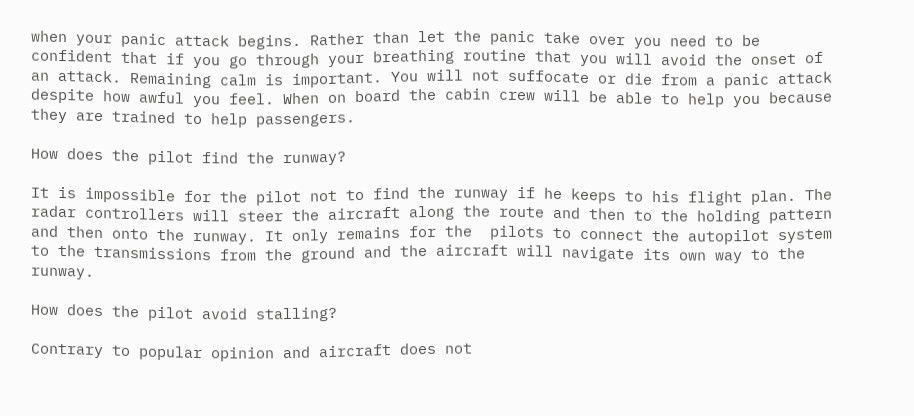when your panic attack begins. Rather than let the panic take over you need to be confident that if you go through your breathing routine that you will avoid the onset of an attack. Remaining calm is important. You will not suffocate or die from a panic attack despite how awful you feel. When on board the cabin crew will be able to help you because they are trained to help passengers.

How does the pilot find the runway?

It is impossible for the pilot not to find the runway if he keeps to his flight plan. The radar controllers will steer the aircraft along the route and then to the holding pattern and then onto the runway. It only remains for the  pilots to connect the autopilot system to the transmissions from the ground and the aircraft will navigate its own way to the runway.

How does the pilot avoid stalling?

Contrary to popular opinion and aircraft does not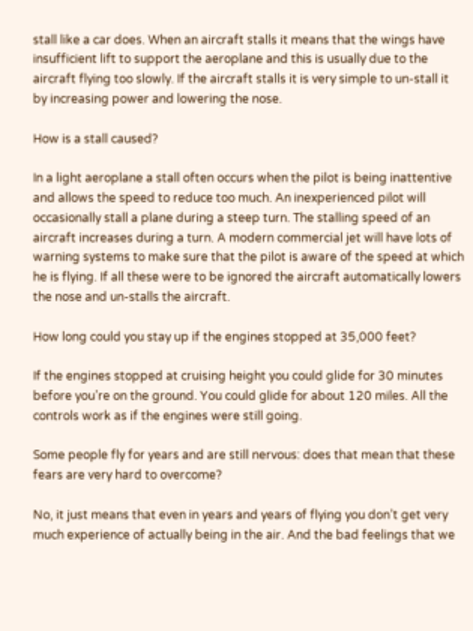stall like a car does. When an aircraft stalls it means that the wings have insufficient lift to support the aeroplane and this is usually due to the aircraft flying too slowly. If the aircraft stalls it is very simple to un-stall it by increasing power and lowering the nose.

How is a stall caused?

In a light aeroplane a stall often occurs when the pilot is being inattentive and allows the speed to reduce too much. An inexperienced pilot will occasionally stall a plane during a steep turn. The stalling speed of an aircraft increases during a turn. A modern commercial jet will have lots of warning systems to make sure that the pilot is aware of the speed at which he is flying. If all these were to be ignored the aircraft automatically lowers the nose and un-stalls the aircraft.

How long could you stay up if the engines stopped at 35,000 feet?

If the engines stopped at cruising height you could glide for 30 minutes before you’re on the ground. You could glide for about 120 miles. All the controls work as if the engines were still going.

Some people fly for years and are still nervous: does that mean that these fears are very hard to overcome?

No, it just means that even in years and years of flying you don’t get very much experience of actually being in the air. And the bad feelings that we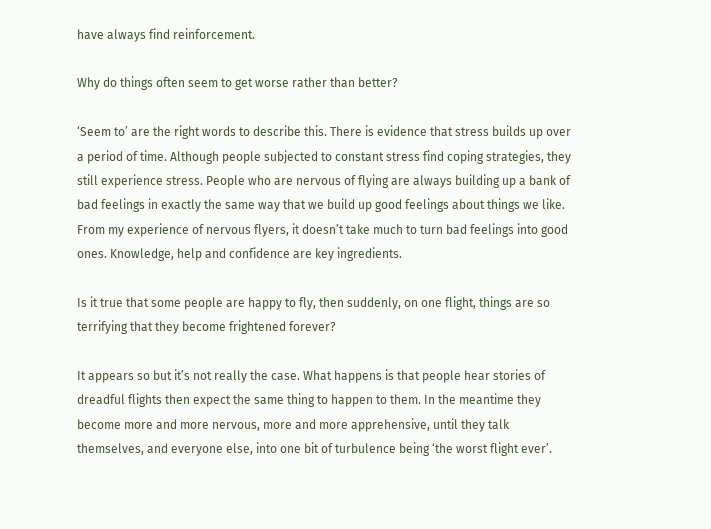have always find reinforcement.

Why do things often seem to get worse rather than better?

‘Seem to’ are the right words to describe this. There is evidence that stress builds up over a period of time. Although people subjected to constant stress find coping strategies, they still experience stress. People who are nervous of flying are always building up a bank of bad feelings in exactly the same way that we build up good feelings about things we like. From my experience of nervous flyers, it doesn’t take much to turn bad feelings into good ones. Knowledge, help and confidence are key ingredients.

Is it true that some people are happy to fly, then suddenly, on one flight, things are so terrifying that they become frightened forever?

It appears so but it’s not really the case. What happens is that people hear stories of dreadful flights then expect the same thing to happen to them. In the meantime they become more and more nervous, more and more apprehensive, until they talk themselves, and everyone else, into one bit of turbulence being ‘the worst flight ever’.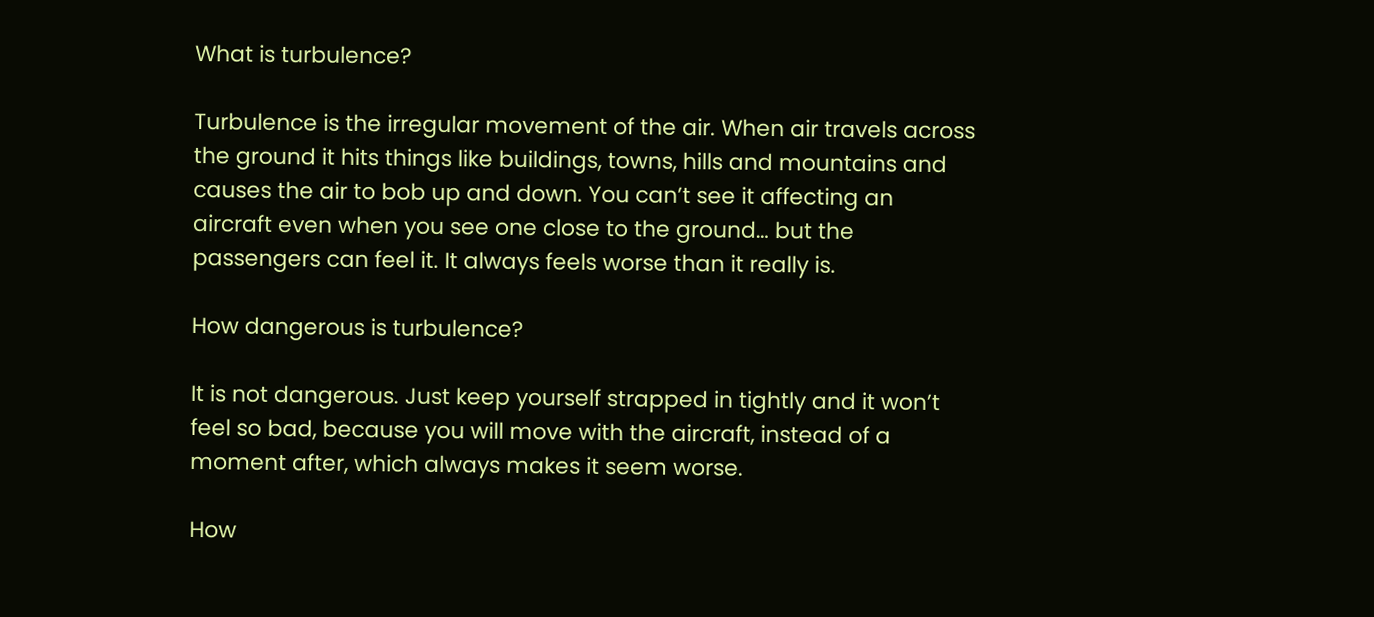What is turbulence?

Turbulence is the irregular movement of the air. When air travels across the ground it hits things like buildings, towns, hills and mountains and causes the air to bob up and down. You can’t see it affecting an aircraft even when you see one close to the ground… but the passengers can feel it. It always feels worse than it really is.

How dangerous is turbulence?

It is not dangerous. Just keep yourself strapped in tightly and it won’t feel so bad, because you will move with the aircraft, instead of a moment after, which always makes it seem worse.

How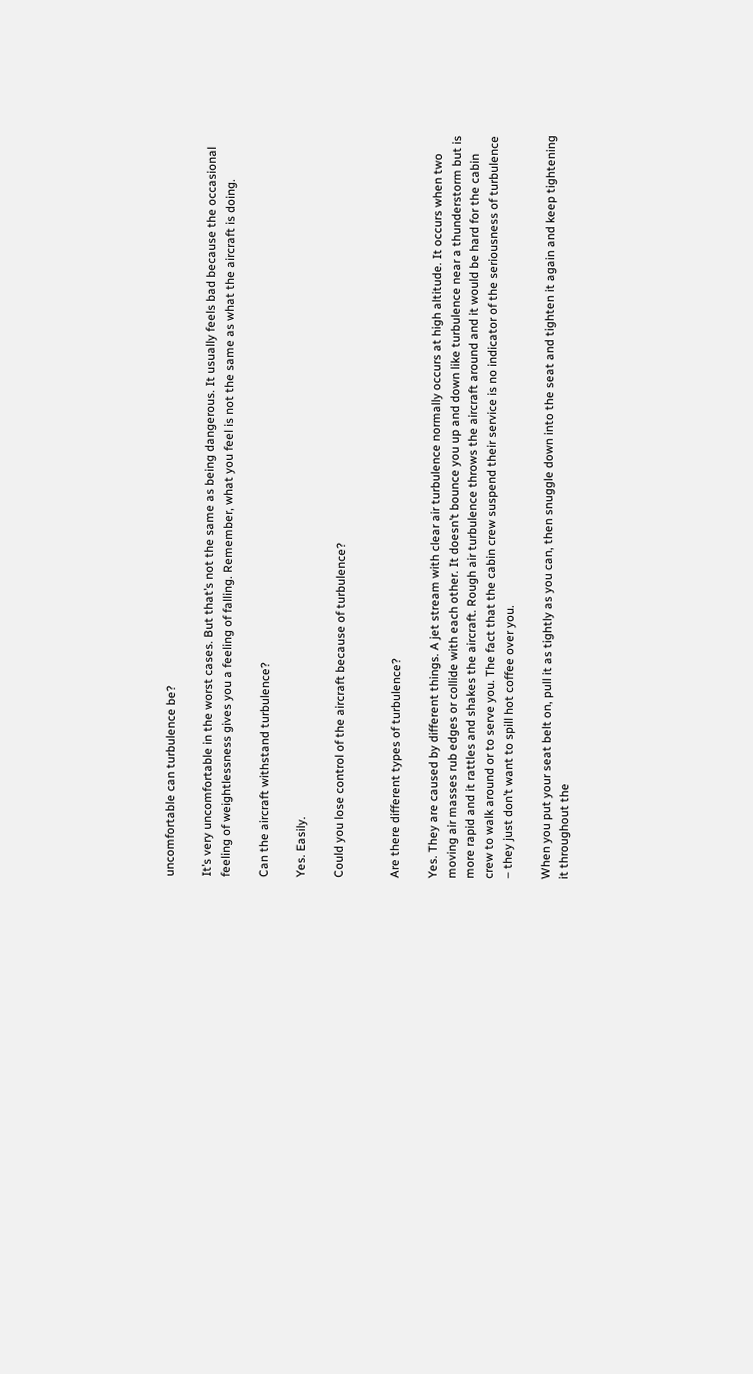uncomfortable can turbulence be?

It’s very uncomfortable in the worst cases. But that’s not the same as being dangerous. It usually feels bad because the occasional feeling of weightlessness gives you a feeling of falling. Remember, what you feel is not the same as what the aircraft is doing.

Can the aircraft withstand turbulence?

Yes. Easily.

Could you lose control of the aircraft because of turbulence?


Are there different types of turbulence?

Yes. They are caused by different things. A jet stream with clear air turbulence normally occurs at high altitude. It occurs when two moving air masses rub edges or collide with each other. It doesn’t bounce you up and down like turbulence near a thunderstorm but is more rapid and it rattles and shakes the aircraft. Rough air turbulence throws the aircraft around and it would be hard for the cabin crew to walk around or to serve you. The fact that the cabin crew suspend their service is no indicator of the seriousness of turbulence – they just don’t want to spill hot coffee over you.

When you put your seat belt on, pull it as tightly as you can, then snuggle down into the seat and tighten it again and keep tightening it throughout the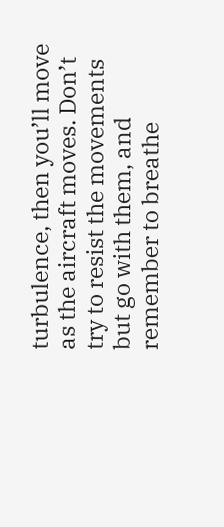turbulence, then you’ll move as the aircraft moves. Don’t try to resist the movements but go with them, and remember to breathe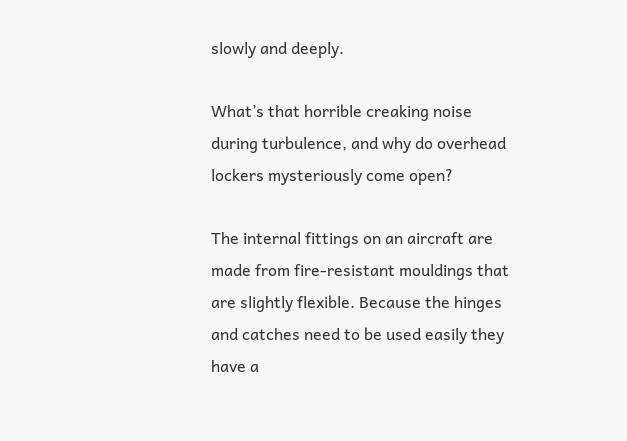slowly and deeply.

What’s that horrible creaking noise during turbulence, and why do overhead lockers mysteriously come open?

The internal fittings on an aircraft are made from fire-resistant mouldings that are slightly flexible. Because the hinges and catches need to be used easily they have a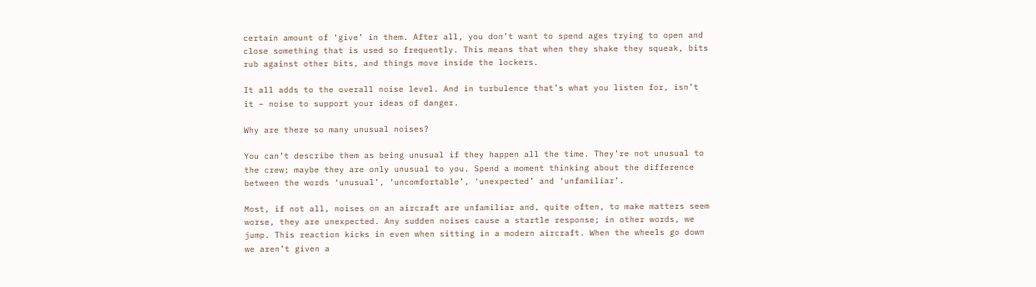certain amount of ‘give’ in them. After all, you don’t want to spend ages trying to open and close something that is used so frequently. This means that when they shake they squeak, bits rub against other bits, and things move inside the lockers.

It all adds to the overall noise level. And in turbulence that’s what you listen for, isn’t it – noise to support your ideas of danger.

Why are there so many unusual noises?

You can’t describe them as being unusual if they happen all the time. They’re not unusual to the crew; maybe they are only unusual to you. Spend a moment thinking about the difference between the words ‘unusual’, ‘uncomfortable’, ‘unexpected’ and ‘unfamiliar’.

Most, if not all, noises on an aircraft are unfamiliar and, quite often, to make matters seem worse, they are unexpected. Any sudden noises cause a startle response; in other words, we jump. This reaction kicks in even when sitting in a modern aircraft. When the wheels go down we aren’t given a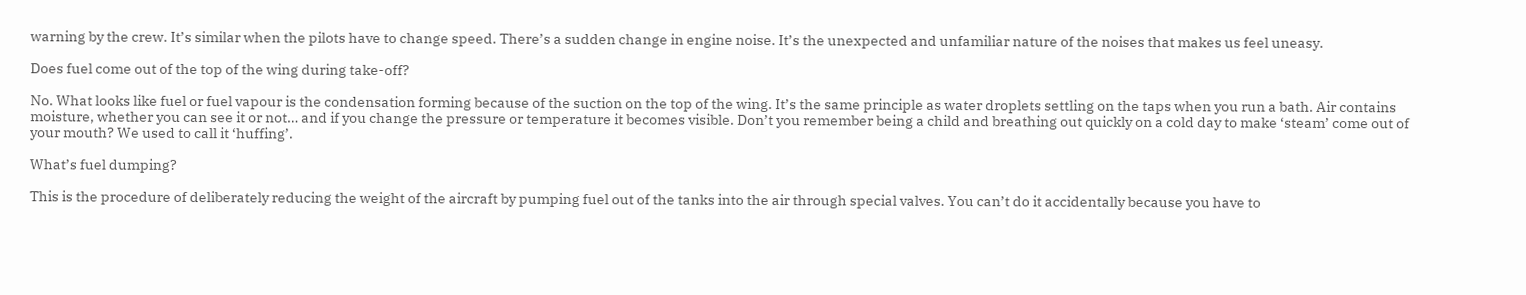warning by the crew. It’s similar when the pilots have to change speed. There’s a sudden change in engine noise. It’s the unexpected and unfamiliar nature of the noises that makes us feel uneasy.

Does fuel come out of the top of the wing during take-off?

No. What looks like fuel or fuel vapour is the condensation forming because of the suction on the top of the wing. It’s the same principle as water droplets settling on the taps when you run a bath. Air contains moisture, whether you can see it or not… and if you change the pressure or temperature it becomes visible. Don’t you remember being a child and breathing out quickly on a cold day to make ‘steam’ come out of your mouth? We used to call it ‘huffing’.

What’s fuel dumping?

This is the procedure of deliberately reducing the weight of the aircraft by pumping fuel out of the tanks into the air through special valves. You can’t do it accidentally because you have to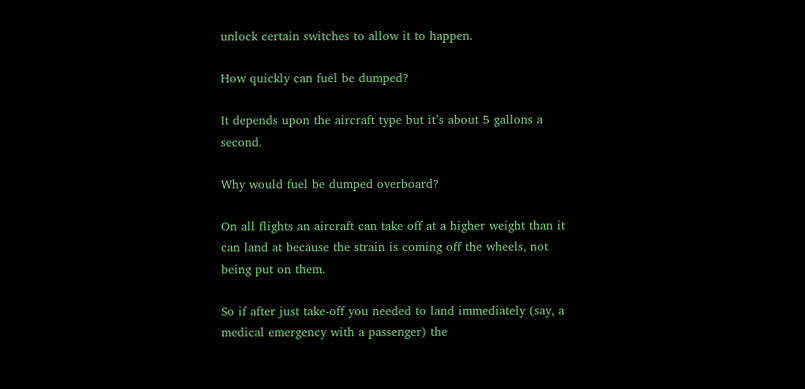unlock certain switches to allow it to happen.

How quickly can fuel be dumped?

It depends upon the aircraft type but it’s about 5 gallons a second.

Why would fuel be dumped overboard?

On all flights an aircraft can take off at a higher weight than it can land at because the strain is coming off the wheels, not being put on them.

So if after just take-off you needed to land immediately (say, a medical emergency with a passenger) the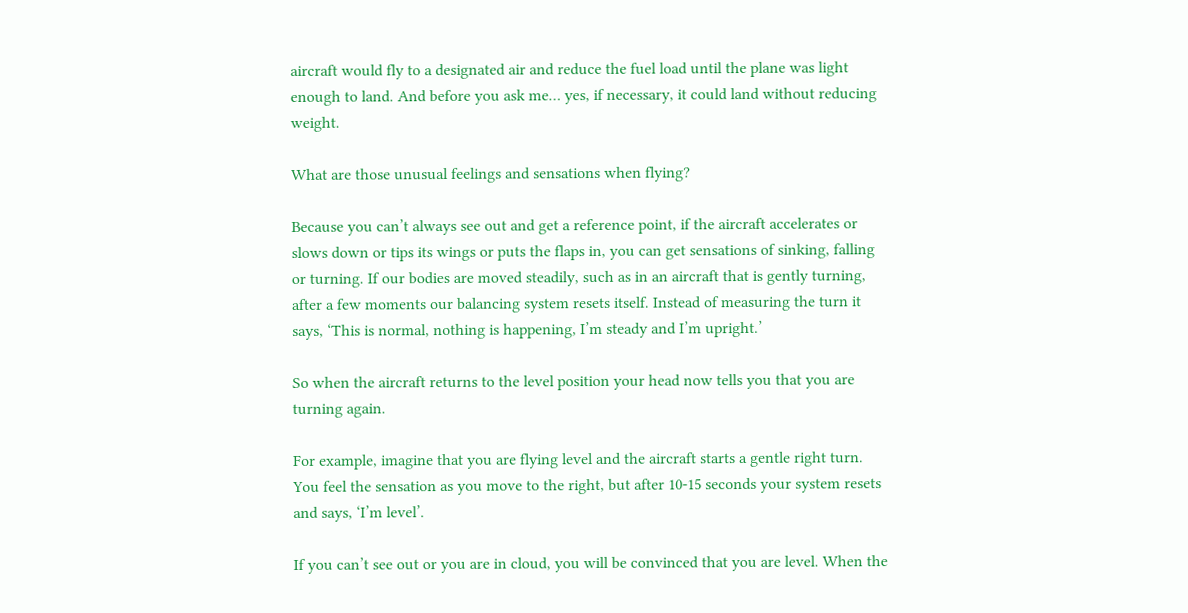aircraft would fly to a designated air and reduce the fuel load until the plane was light enough to land. And before you ask me… yes, if necessary, it could land without reducing weight.

What are those unusual feelings and sensations when flying?

Because you can’t always see out and get a reference point, if the aircraft accelerates or slows down or tips its wings or puts the flaps in, you can get sensations of sinking, falling or turning. If our bodies are moved steadily, such as in an aircraft that is gently turning, after a few moments our balancing system resets itself. Instead of measuring the turn it says, ‘This is normal, nothing is happening, I’m steady and I’m upright.’

So when the aircraft returns to the level position your head now tells you that you are turning again.

For example, imagine that you are flying level and the aircraft starts a gentle right turn. You feel the sensation as you move to the right, but after 10-15 seconds your system resets and says, ‘I’m level’.

If you can’t see out or you are in cloud, you will be convinced that you are level. When the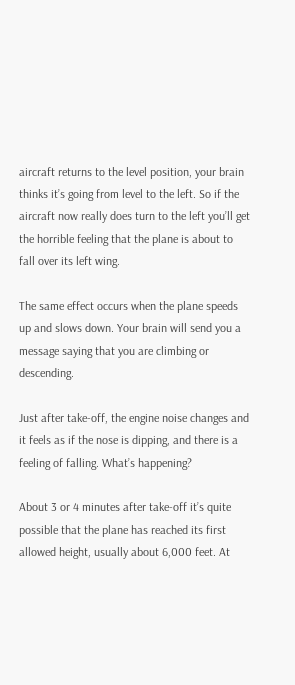aircraft returns to the level position, your brain thinks it’s going from level to the left. So if the aircraft now really does turn to the left you’ll get the horrible feeling that the plane is about to fall over its left wing.

The same effect occurs when the plane speeds up and slows down. Your brain will send you a message saying that you are climbing or descending.

Just after take-off, the engine noise changes and it feels as if the nose is dipping, and there is a feeling of falling. What’s happening?

About 3 or 4 minutes after take-off it’s quite possible that the plane has reached its first allowed height, usually about 6,000 feet. At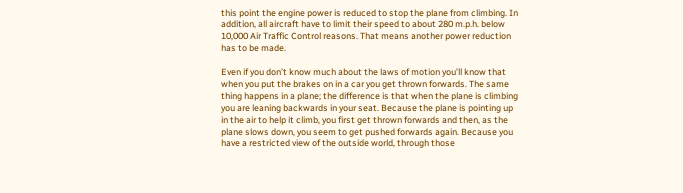this point the engine power is reduced to stop the plane from climbing. In addition, all aircraft have to limit their speed to about 280 m.p.h. below 10,000 Air Traffic Control reasons. That means another power reduction has to be made.

Even if you don’t know much about the laws of motion you’ll know that when you put the brakes on in a car you get thrown forwards. The same thing happens in a plane; the difference is that when the plane is climbing you are leaning backwards in your seat. Because the plane is pointing up in the air to help it climb, you first get thrown forwards and then, as the plane slows down, you seem to get pushed forwards again. Because you have a restricted view of the outside world, through those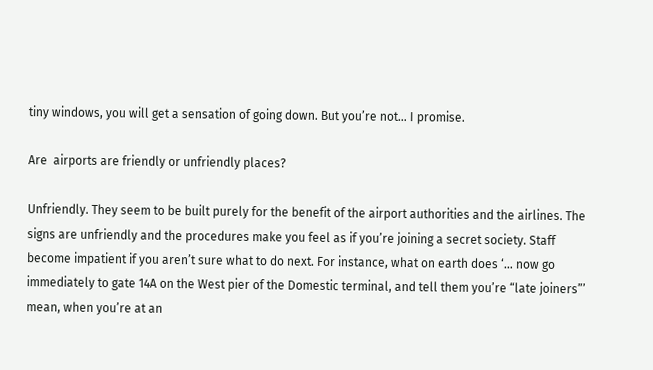tiny windows, you will get a sensation of going down. But you’re not… I promise.

Are  airports are friendly or unfriendly places?

Unfriendly. They seem to be built purely for the benefit of the airport authorities and the airlines. The signs are unfriendly and the procedures make you feel as if you’re joining a secret society. Staff become impatient if you aren’t sure what to do next. For instance, what on earth does ‘… now go immediately to gate 14A on the West pier of the Domestic terminal, and tell them you’re “late joiners”’ mean, when you’re at an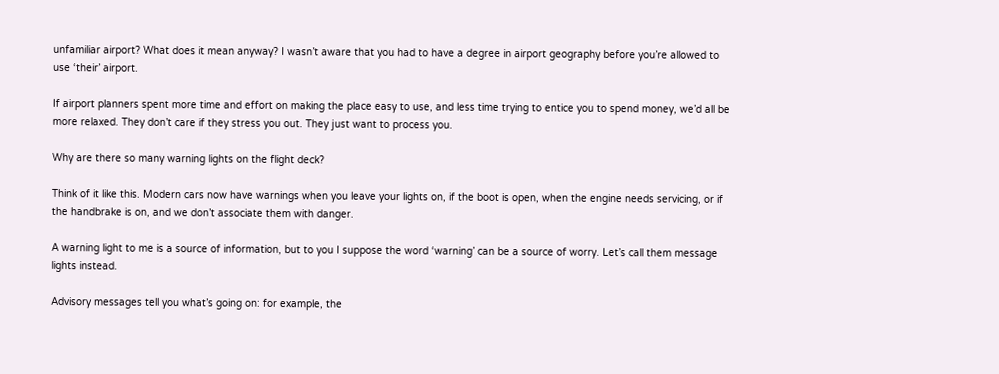unfamiliar airport? What does it mean anyway? I wasn’t aware that you had to have a degree in airport geography before you’re allowed to use ‘their’ airport.

If airport planners spent more time and effort on making the place easy to use, and less time trying to entice you to spend money, we’d all be more relaxed. They don’t care if they stress you out. They just want to process you.

Why are there so many warning lights on the flight deck?

Think of it like this. Modern cars now have warnings when you leave your lights on, if the boot is open, when the engine needs servicing, or if the handbrake is on, and we don’t associate them with danger.

A warning light to me is a source of information, but to you I suppose the word ‘warning’ can be a source of worry. Let’s call them message lights instead.

Advisory messages tell you what’s going on: for example, the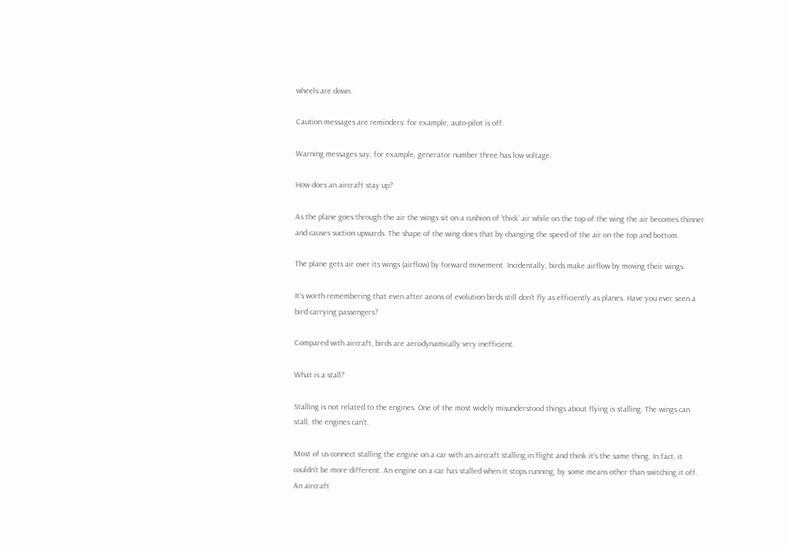wheels are down.

Caution messages are reminders: for example, auto-pilot is off.

Warning messages say, for example, generator number three has low voltage.

How does an aircraft stay up?

As the plane goes through the air the wings sit on a cushion of ‘thick’ air while on the top of the wing the air becomes thinner and causes suction upwards. The shape of the wing does that by changing the speed of the air on the top and bottom.

The plane gets air over its wings (airflow) by forward movement. Incidentally, birds make airflow by moving their wings.

It’s worth remembering that even after aeons of evolution birds still don’t fly as efficiently as planes. Have you ever seen a bird carrying passengers?

Compared with aircraft, birds are aerodynamically very inefficient.

What is a stall?

Stalling is not related to the engines. One of the most widely misunderstood things about flying is stalling. The wings can stall, the engines can’t.

Most of us connect stalling the engine on a car with an aircraft stalling in flight and think it’s the same thing. In fact, it couldn’t be more different. An engine on a car has stalled when it stops running, by some means other than switching it off. An aircraft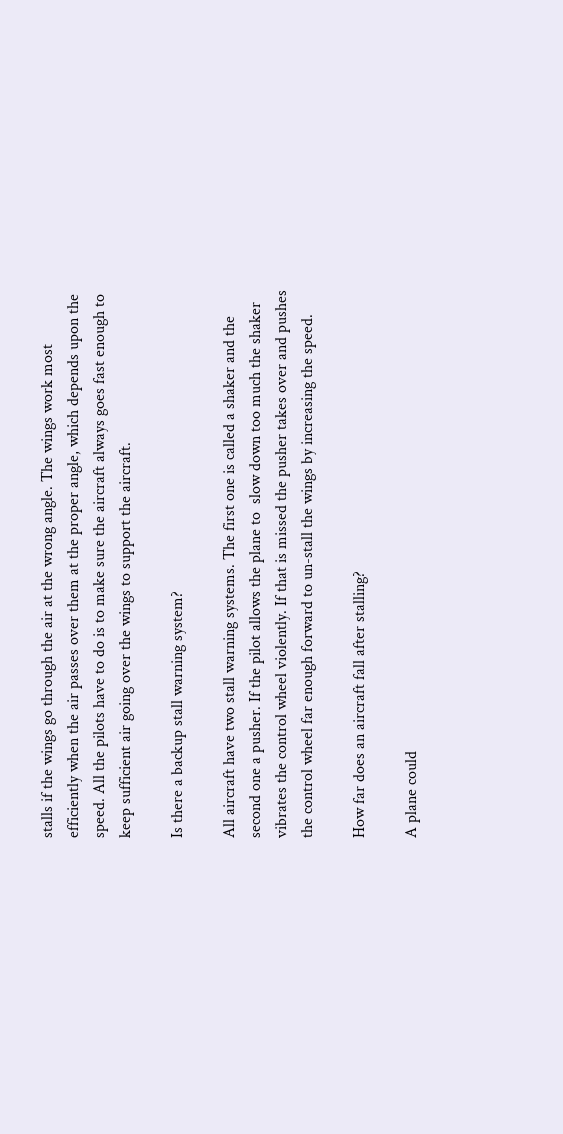stalls if the wings go through the air at the wrong angle. The wings work most efficiently when the air passes over them at the proper angle, which depends upon the speed. All the pilots have to do is to make sure the aircraft always goes fast enough to keep sufficient air going over the wings to support the aircraft.

Is there a backup stall warning system?

All aircraft have two stall warning systems. The first one is called a shaker and the second one a pusher. If the pilot allows the plane to  slow down too much the shaker vibrates the control wheel violently. If that is missed the pusher takes over and pushes the control wheel far enough forward to un-stall the wings by increasing the speed.

How far does an aircraft fall after stalling?

A plane could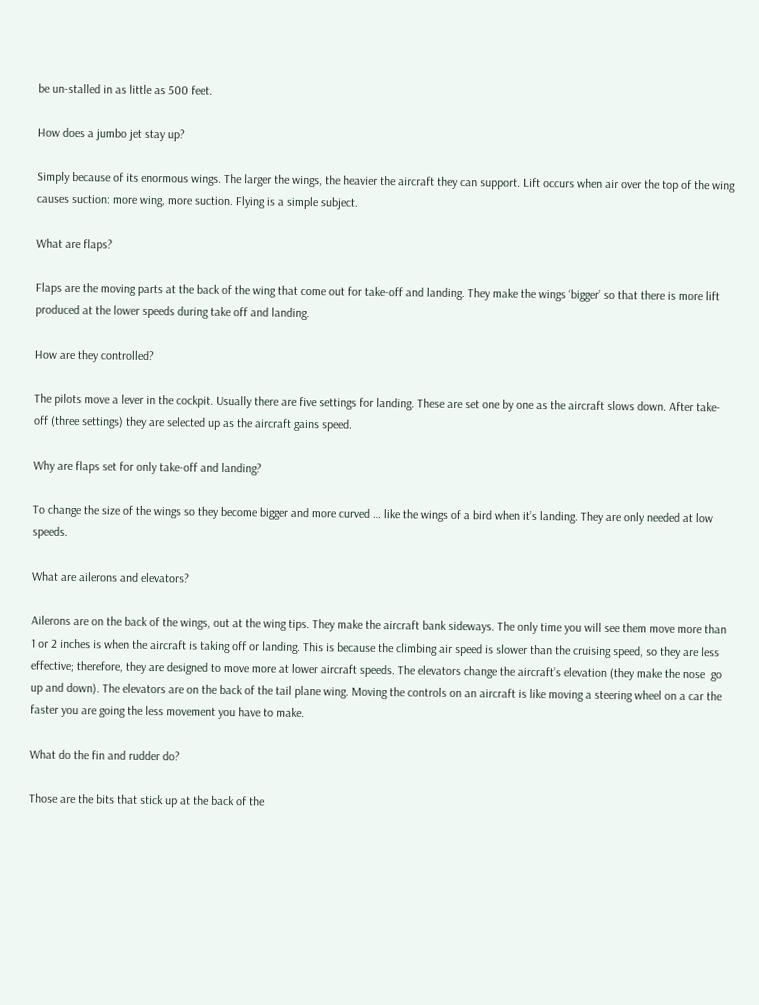be un-stalled in as little as 500 feet.

How does a jumbo jet stay up?

Simply because of its enormous wings. The larger the wings, the heavier the aircraft they can support. Lift occurs when air over the top of the wing causes suction: more wing, more suction. Flying is a simple subject.

What are flaps?

Flaps are the moving parts at the back of the wing that come out for take-off and landing. They make the wings ‘bigger’ so that there is more lift produced at the lower speeds during take off and landing.

How are they controlled?

The pilots move a lever in the cockpit. Usually there are five settings for landing. These are set one by one as the aircraft slows down. After take-off (three settings) they are selected up as the aircraft gains speed.

Why are flaps set for only take-off and landing?

To change the size of the wings so they become bigger and more curved … like the wings of a bird when it’s landing. They are only needed at low speeds.

What are ailerons and elevators?

Ailerons are on the back of the wings, out at the wing tips. They make the aircraft bank sideways. The only time you will see them move more than 1 or 2 inches is when the aircraft is taking off or landing. This is because the climbing air speed is slower than the cruising speed, so they are less effective; therefore, they are designed to move more at lower aircraft speeds. The elevators change the aircraft’s elevation (they make the nose  go up and down). The elevators are on the back of the tail plane wing. Moving the controls on an aircraft is like moving a steering wheel on a car the faster you are going the less movement you have to make.

What do the fin and rudder do?

Those are the bits that stick up at the back of the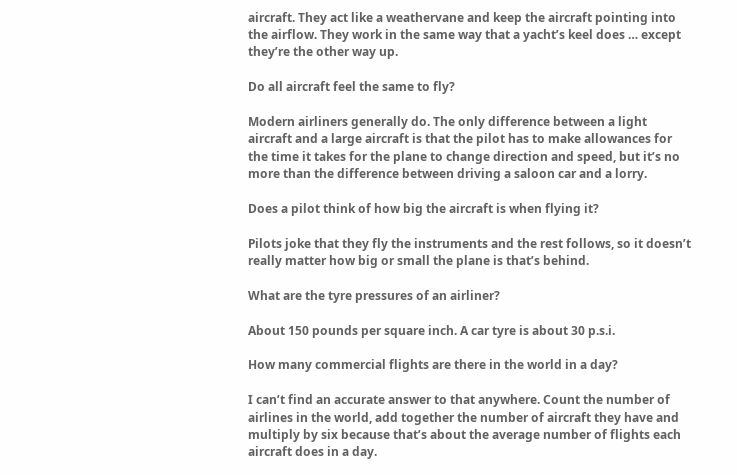aircraft. They act like a weathervane and keep the aircraft pointing into the airflow. They work in the same way that a yacht’s keel does … except they’re the other way up.

Do all aircraft feel the same to fly?

Modern airliners generally do. The only difference between a light aircraft and a large aircraft is that the pilot has to make allowances for the time it takes for the plane to change direction and speed, but it’s no more than the difference between driving a saloon car and a lorry.

Does a pilot think of how big the aircraft is when flying it?

Pilots joke that they fly the instruments and the rest follows, so it doesn’t really matter how big or small the plane is that’s behind.

What are the tyre pressures of an airliner?

About 150 pounds per square inch. A car tyre is about 30 p.s.i.

How many commercial flights are there in the world in a day?

I can’t find an accurate answer to that anywhere. Count the number of airlines in the world, add together the number of aircraft they have and multiply by six because that’s about the average number of flights each aircraft does in a day.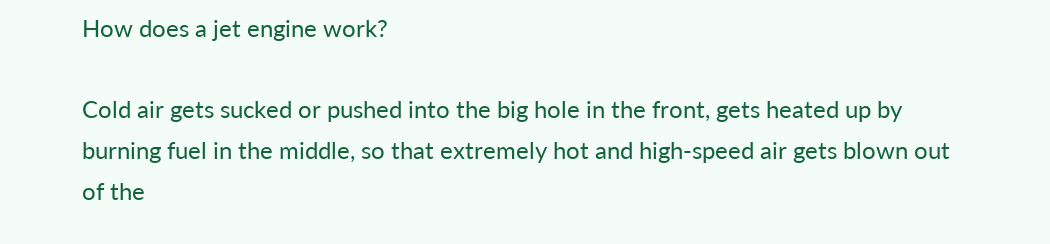How does a jet engine work?

Cold air gets sucked or pushed into the big hole in the front, gets heated up by burning fuel in the middle, so that extremely hot and high-speed air gets blown out of the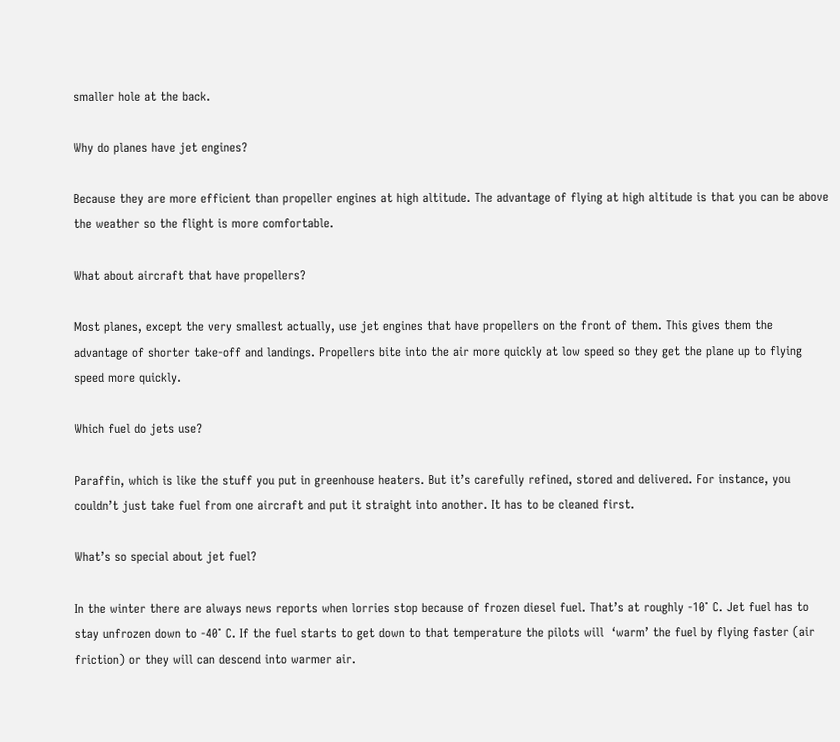smaller hole at the back.

Why do planes have jet engines?

Because they are more efficient than propeller engines at high altitude. The advantage of flying at high altitude is that you can be above the weather so the flight is more comfortable.

What about aircraft that have propellers?

Most planes, except the very smallest actually, use jet engines that have propellers on the front of them. This gives them the advantage of shorter take-off and landings. Propellers bite into the air more quickly at low speed so they get the plane up to flying speed more quickly.

Which fuel do jets use?

Paraffin, which is like the stuff you put in greenhouse heaters. But it’s carefully refined, stored and delivered. For instance, you couldn’t just take fuel from one aircraft and put it straight into another. It has to be cleaned first.

What’s so special about jet fuel?

In the winter there are always news reports when lorries stop because of frozen diesel fuel. That’s at roughly -10˚ C. Jet fuel has to stay unfrozen down to -40˚ C. If the fuel starts to get down to that temperature the pilots will  ‘warm’ the fuel by flying faster (air friction) or they will can descend into warmer air.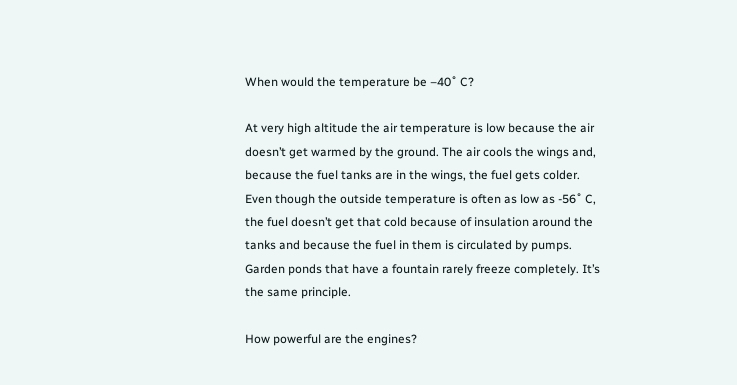When would the temperature be –40˚ C?

At very high altitude the air temperature is low because the air doesn’t get warmed by the ground. The air cools the wings and, because the fuel tanks are in the wings, the fuel gets colder. Even though the outside temperature is often as low as -56˚ C, the fuel doesn’t get that cold because of insulation around the tanks and because the fuel in them is circulated by pumps. Garden ponds that have a fountain rarely freeze completely. It’s the same principle.

How powerful are the engines?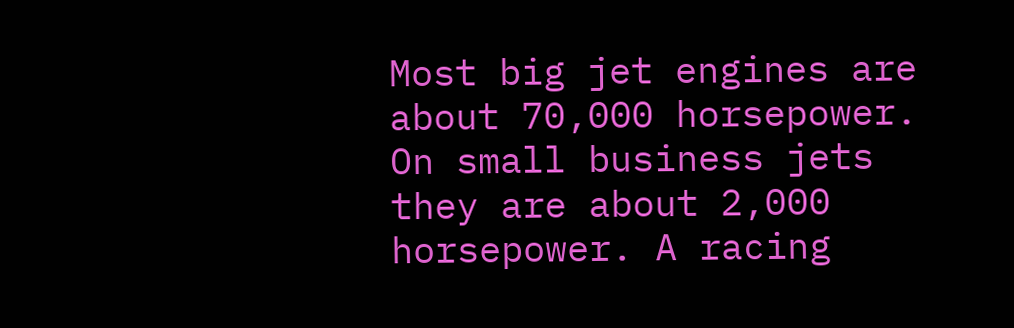Most big jet engines are about 70,000 horsepower. On small business jets they are about 2,000 horsepower. A racing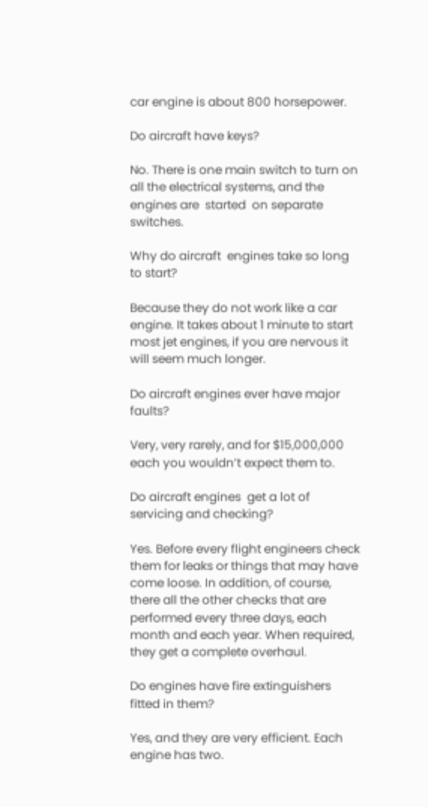car engine is about 800 horsepower.

Do aircraft have keys?

No. There is one main switch to turn on all the electrical systems, and the engines are  started  on separate switches.

Why do aircraft  engines take so long to start?

Because they do not work like a car engine. It takes about 1 minute to start most jet engines, if you are nervous it will seem much longer.

Do aircraft engines ever have major faults?

Very, very rarely, and for $15,000,000 each you wouldn’t expect them to.

Do aircraft engines  get a lot of servicing and checking?

Yes. Before every flight engineers check them for leaks or things that may have come loose. In addition, of course, there all the other checks that are performed every three days, each month and each year. When required, they get a complete overhaul.

Do engines have fire extinguishers fitted in them?

Yes, and they are very efficient. Each engine has two.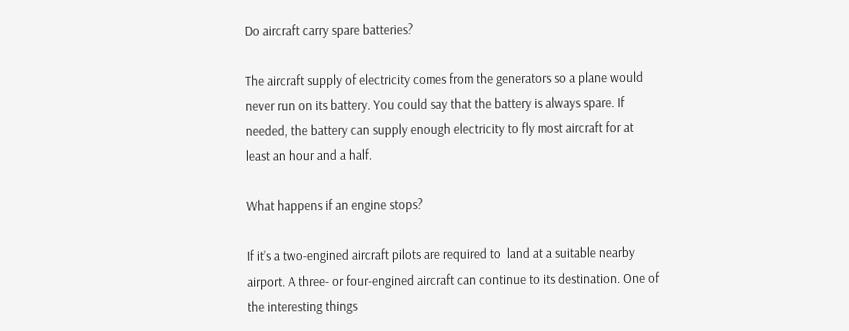Do aircraft carry spare batteries?

The aircraft supply of electricity comes from the generators so a plane would  never run on its battery. You could say that the battery is always spare. If needed, the battery can supply enough electricity to fly most aircraft for at least an hour and a half.

What happens if an engine stops?

If it’s a two-engined aircraft pilots are required to  land at a suitable nearby airport. A three- or four-engined aircraft can continue to its destination. One of the interesting things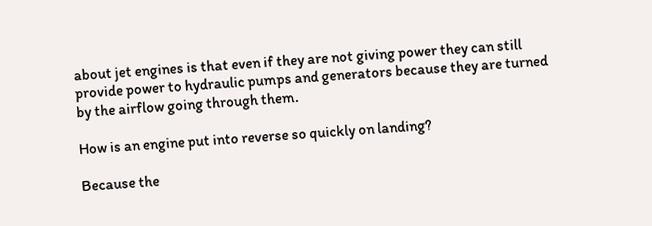about jet engines is that even if they are not giving power they can still provide power to hydraulic pumps and generators because they are turned by the airflow going through them.

How is an engine put into reverse so quickly on landing?

Because the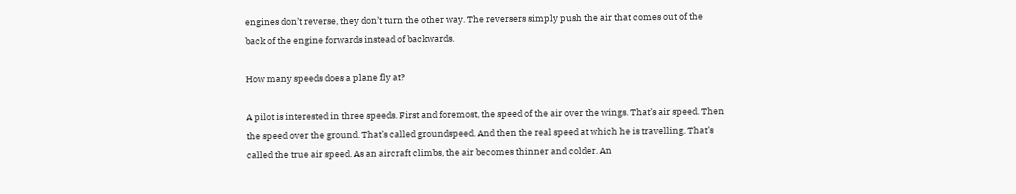engines don’t reverse, they don’t turn the other way. The reversers simply push the air that comes out of the back of the engine forwards instead of backwards.

How many speeds does a plane fly at?

A pilot is interested in three speeds. First and foremost, the speed of the air over the wings. That’s air speed. Then the speed over the ground. That’s called groundspeed. And then the real speed at which he is travelling. That’s called the true air speed. As an aircraft climbs, the air becomes thinner and colder. An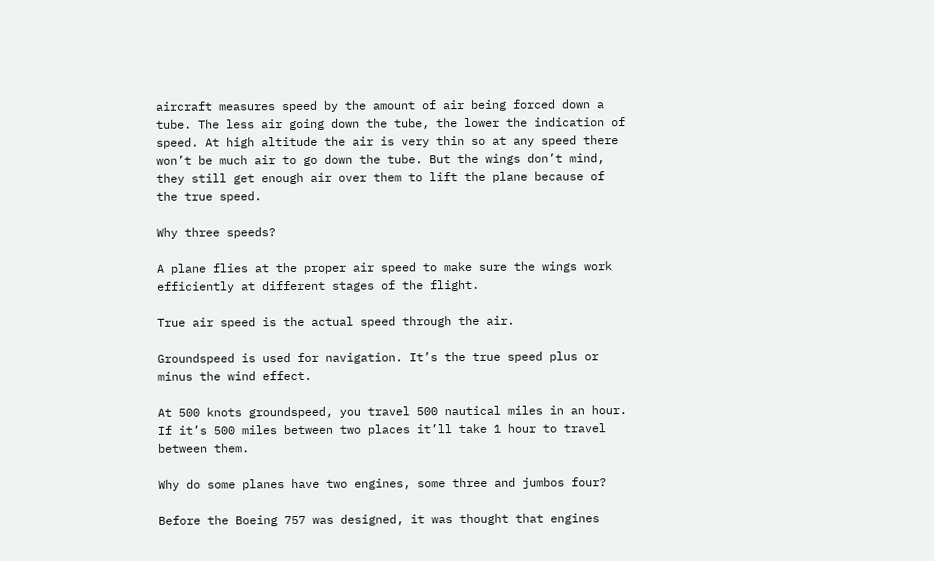aircraft measures speed by the amount of air being forced down a tube. The less air going down the tube, the lower the indication of speed. At high altitude the air is very thin so at any speed there won’t be much air to go down the tube. But the wings don’t mind, they still get enough air over them to lift the plane because of the true speed.

Why three speeds?

A plane flies at the proper air speed to make sure the wings work efficiently at different stages of the flight.

True air speed is the actual speed through the air.

Groundspeed is used for navigation. It’s the true speed plus or minus the wind effect.

At 500 knots groundspeed, you travel 500 nautical miles in an hour. If it’s 500 miles between two places it’ll take 1 hour to travel between them.

Why do some planes have two engines, some three and jumbos four?

Before the Boeing 757 was designed, it was thought that engines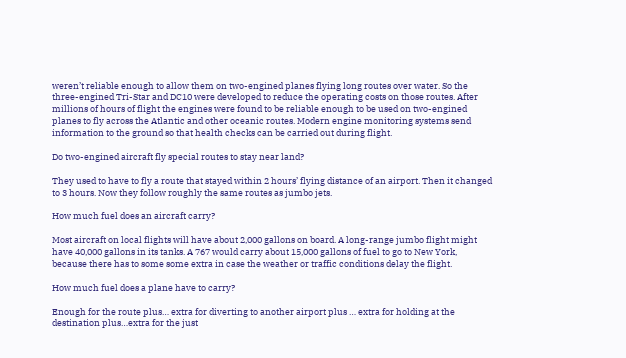weren’t reliable enough to allow them on two-engined planes flying long routes over water. So the three-engined Tri-Star and DC10 were developed to reduce the operating costs on those routes. After millions of hours of flight the engines were found to be reliable enough to be used on two-engined planes to fly across the Atlantic and other oceanic routes. Modern engine monitoring systems send information to the ground so that health checks can be carried out during flight.

Do two-engined aircraft fly special routes to stay near land?

They used to have to fly a route that stayed within 2 hours’ flying distance of an airport. Then it changed to 3 hours. Now they follow roughly the same routes as jumbo jets.

How much fuel does an aircraft carry?

Most aircraft on local flights will have about 2,000 gallons on board. A long-range jumbo flight might have 40,000 gallons in its tanks. A 767 would carry about 15,000 gallons of fuel to go to New York, because there has to some some extra in case the weather or traffic conditions delay the flight.

How much fuel does a plane have to carry?

Enough for the route plus… extra for diverting to another airport plus … extra for holding at the destination plus…extra for the just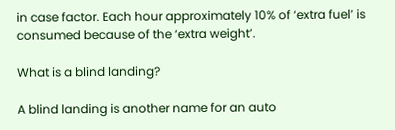in case factor. Each hour approximately 10% of ‘extra fuel’ is consumed because of the ‘extra weight’.

What is a blind landing?

A blind landing is another name for an auto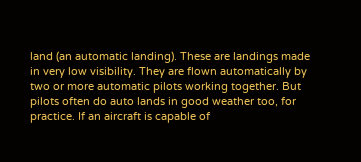land (an automatic landing). These are landings made in very low visibility. They are flown automatically by two or more automatic pilots working together. But pilots often do auto lands in good weather too, for practice. If an aircraft is capable of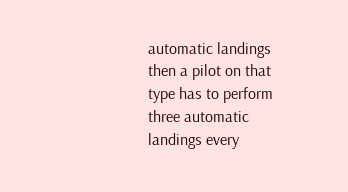automatic landings then a pilot on that type has to perform three automatic landings every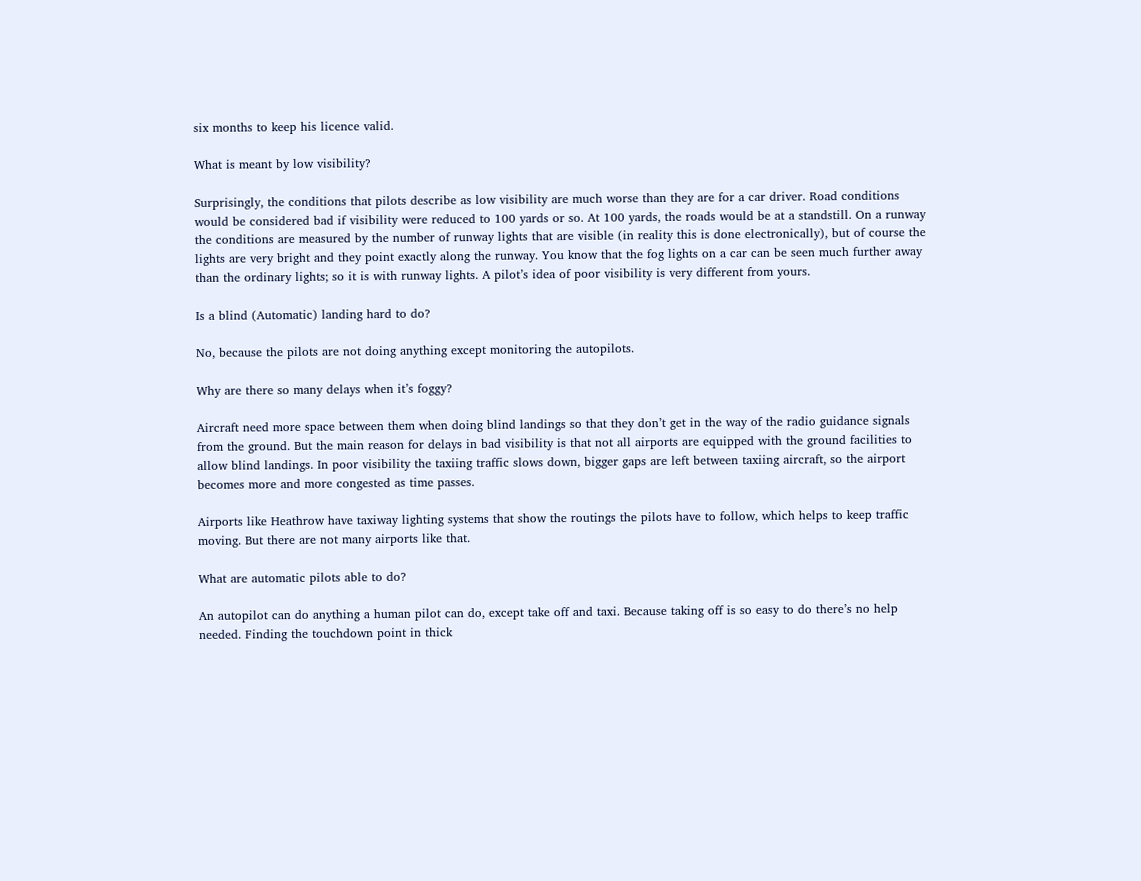six months to keep his licence valid.

What is meant by low visibility?

Surprisingly, the conditions that pilots describe as low visibility are much worse than they are for a car driver. Road conditions would be considered bad if visibility were reduced to 100 yards or so. At 100 yards, the roads would be at a standstill. On a runway the conditions are measured by the number of runway lights that are visible (in reality this is done electronically), but of course the lights are very bright and they point exactly along the runway. You know that the fog lights on a car can be seen much further away than the ordinary lights; so it is with runway lights. A pilot’s idea of poor visibility is very different from yours.

Is a blind (Automatic) landing hard to do?

No, because the pilots are not doing anything except monitoring the autopilots.

Why are there so many delays when it’s foggy?

Aircraft need more space between them when doing blind landings so that they don’t get in the way of the radio guidance signals from the ground. But the main reason for delays in bad visibility is that not all airports are equipped with the ground facilities to allow blind landings. In poor visibility the taxiing traffic slows down, bigger gaps are left between taxiing aircraft, so the airport becomes more and more congested as time passes.

Airports like Heathrow have taxiway lighting systems that show the routings the pilots have to follow, which helps to keep traffic moving. But there are not many airports like that.

What are automatic pilots able to do?

An autopilot can do anything a human pilot can do, except take off and taxi. Because taking off is so easy to do there’s no help needed. Finding the touchdown point in thick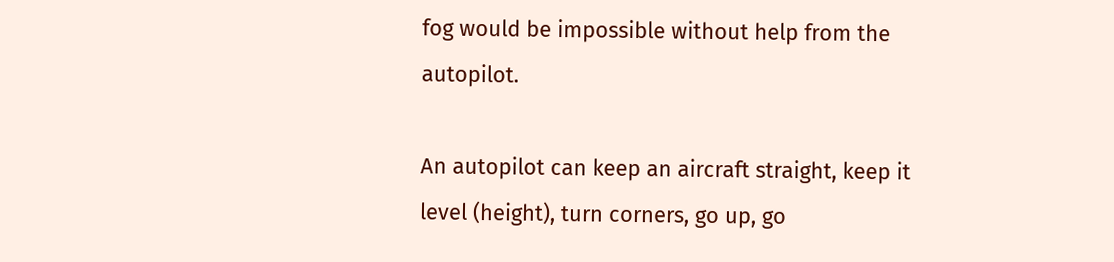fog would be impossible without help from the autopilot.

An autopilot can keep an aircraft straight, keep it level (height), turn corners, go up, go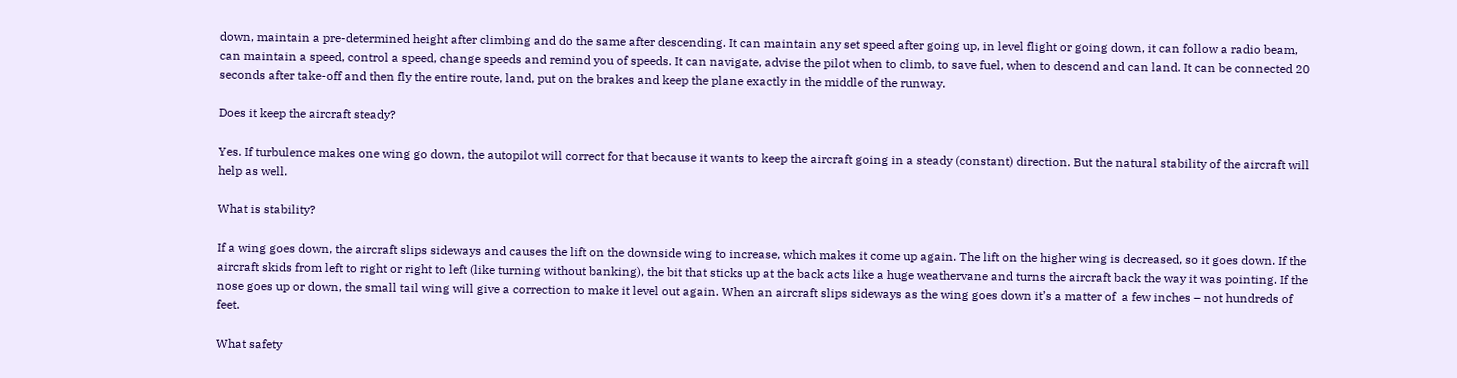down, maintain a pre-determined height after climbing and do the same after descending. It can maintain any set speed after going up, in level flight or going down, it can follow a radio beam, can maintain a speed, control a speed, change speeds and remind you of speeds. It can navigate, advise the pilot when to climb, to save fuel, when to descend and can land. It can be connected 20 seconds after take-off and then fly the entire route, land, put on the brakes and keep the plane exactly in the middle of the runway.

Does it keep the aircraft steady?

Yes. If turbulence makes one wing go down, the autopilot will correct for that because it wants to keep the aircraft going in a steady (constant) direction. But the natural stability of the aircraft will help as well.

What is stability?

If a wing goes down, the aircraft slips sideways and causes the lift on the downside wing to increase, which makes it come up again. The lift on the higher wing is decreased, so it goes down. If the aircraft skids from left to right or right to left (like turning without banking), the bit that sticks up at the back acts like a huge weathervane and turns the aircraft back the way it was pointing. If the nose goes up or down, the small tail wing will give a correction to make it level out again. When an aircraft slips sideways as the wing goes down it’s a matter of  a few inches – not hundreds of feet.

What safety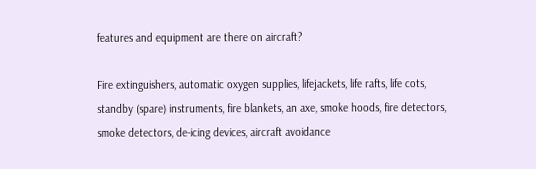features and equipment are there on aircraft?

Fire extinguishers, automatic oxygen supplies, lifejackets, life rafts, life cots, standby (spare) instruments, fire blankets, an axe, smoke hoods, fire detectors, smoke detectors, de-icing devices, aircraft avoidance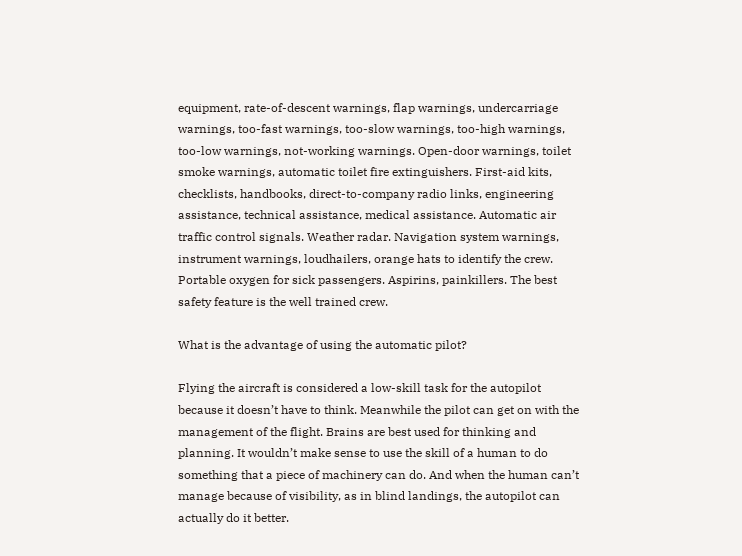equipment, rate-of-descent warnings, flap warnings, undercarriage warnings, too-fast warnings, too-slow warnings, too-high warnings, too-low warnings, not-working warnings. Open-door warnings, toilet smoke warnings, automatic toilet fire extinguishers. First-aid kits, checklists, handbooks, direct-to-company radio links, engineering assistance, technical assistance, medical assistance. Automatic air traffic control signals. Weather radar. Navigation system warnings, instrument warnings, loudhailers, orange hats to identify the crew. Portable oxygen for sick passengers. Aspirins, painkillers. The best safety feature is the well trained crew.

What is the advantage of using the automatic pilot?

Flying the aircraft is considered a low-skill task for the autopilot because it doesn’t have to think. Meanwhile the pilot can get on with the management of the flight. Brains are best used for thinking and planning. It wouldn’t make sense to use the skill of a human to do something that a piece of machinery can do. And when the human can’t manage because of visibility, as in blind landings, the autopilot can actually do it better.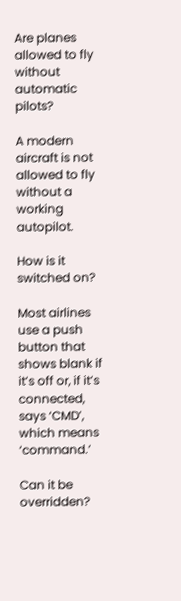Are planes allowed to fly without automatic pilots?

A modern aircraft is not allowed to fly without a working autopilot.

How is it switched on?

Most airlines use a push button that shows blank if it’s off or, if it’s connected, says ‘CMD’, which means ‘command.’

Can it be overridden?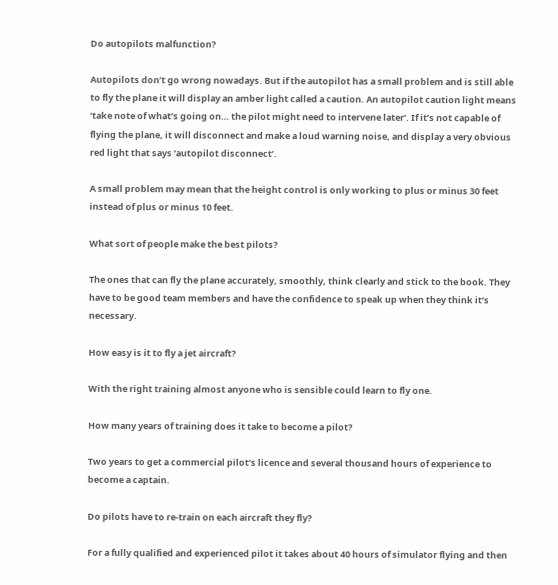Do autopilots malfunction?

Autopilots don’t go wrong nowadays. But if the autopilot has a small problem and is still able to fly the plane it will display an amber light called a caution. An autopilot caution light means ‘take note of what’s going on… the pilot might need to intervene later’. If it’s not capable of flying the plane, it will disconnect and make a loud warning noise, and display a very obvious red light that says ‘autopilot disconnect’.

A small problem may mean that the height control is only working to plus or minus 30 feet instead of plus or minus 10 feet.

What sort of people make the best pilots?

The ones that can fly the plane accurately, smoothly, think clearly and stick to the book. They have to be good team members and have the confidence to speak up when they think it’s necessary.

How easy is it to fly a jet aircraft?

With the right training almost anyone who is sensible could learn to fly one.

How many years of training does it take to become a pilot?

Two years to get a commercial pilot’s licence and several thousand hours of experience to become a captain.

Do pilots have to re-train on each aircraft they fly?

For a fully qualified and experienced pilot it takes about 40 hours of simulator flying and then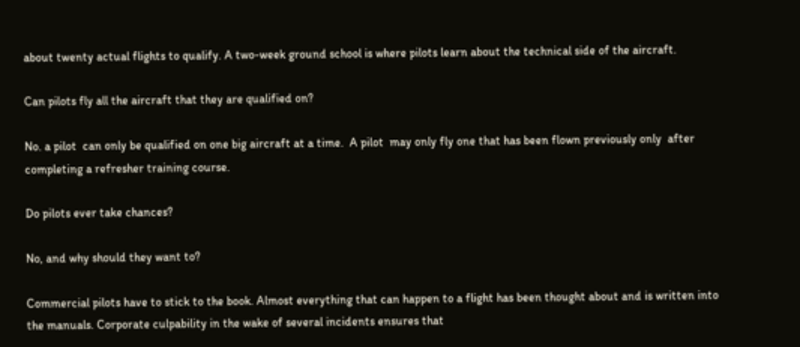about twenty actual flights to qualify. A two-week ground school is where pilots learn about the technical side of the aircraft.

Can pilots fly all the aircraft that they are qualified on?

No. a pilot  can only be qualified on one big aircraft at a time.  A pilot  may only fly one that has been flown previously only  after completing a refresher training course.

Do pilots ever take chances?

No, and why should they want to?

Commercial pilots have to stick to the book. Almost everything that can happen to a flight has been thought about and is written into the manuals. Corporate culpability in the wake of several incidents ensures that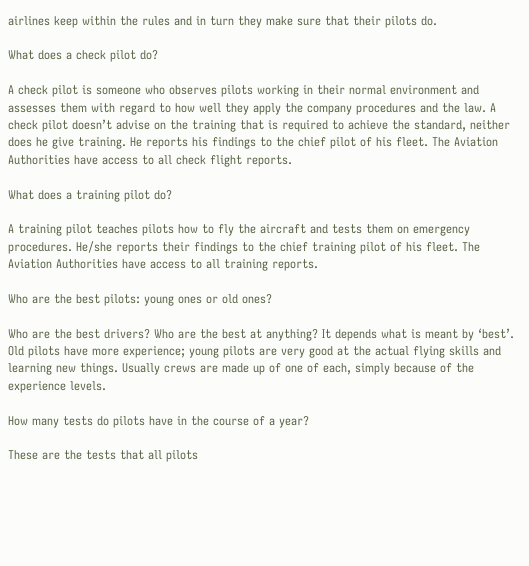airlines keep within the rules and in turn they make sure that their pilots do.

What does a check pilot do?

A check pilot is someone who observes pilots working in their normal environment and assesses them with regard to how well they apply the company procedures and the law. A check pilot doesn’t advise on the training that is required to achieve the standard, neither does he give training. He reports his findings to the chief pilot of his fleet. The Aviation Authorities have access to all check flight reports.

What does a training pilot do?

A training pilot teaches pilots how to fly the aircraft and tests them on emergency procedures. He/she reports their findings to the chief training pilot of his fleet. The Aviation Authorities have access to all training reports.

Who are the best pilots: young ones or old ones?

Who are the best drivers? Who are the best at anything? It depends what is meant by ‘best’. Old pilots have more experience; young pilots are very good at the actual flying skills and learning new things. Usually crews are made up of one of each, simply because of the experience levels.

How many tests do pilots have in the course of a year?

These are the tests that all pilots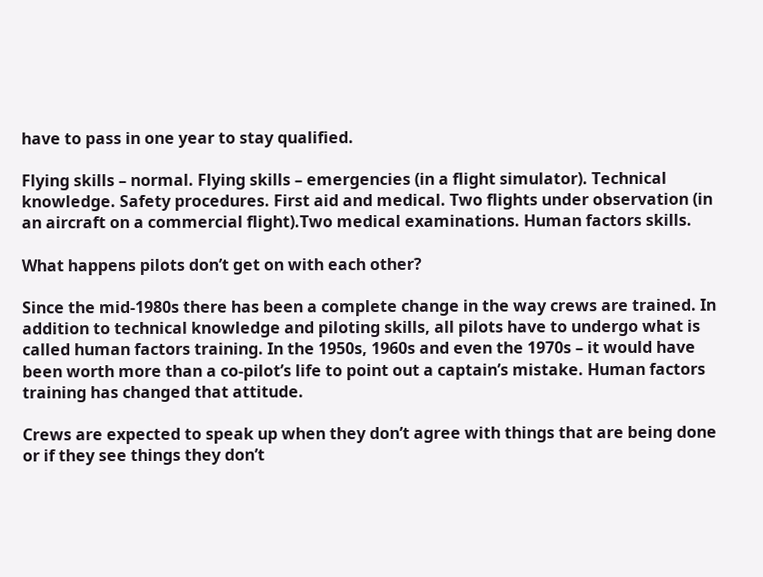have to pass in one year to stay qualified.

Flying skills – normal. Flying skills – emergencies (in a flight simulator). Technical knowledge. Safety procedures. First aid and medical. Two flights under observation (in an aircraft on a commercial flight).Two medical examinations. Human factors skills.

What happens pilots don’t get on with each other?

Since the mid-1980s there has been a complete change in the way crews are trained. In addition to technical knowledge and piloting skills, all pilots have to undergo what is called human factors training. In the 1950s, 1960s and even the 1970s – it would have been worth more than a co-pilot’s life to point out a captain’s mistake. Human factors training has changed that attitude.

Crews are expected to speak up when they don’t agree with things that are being done or if they see things they don’t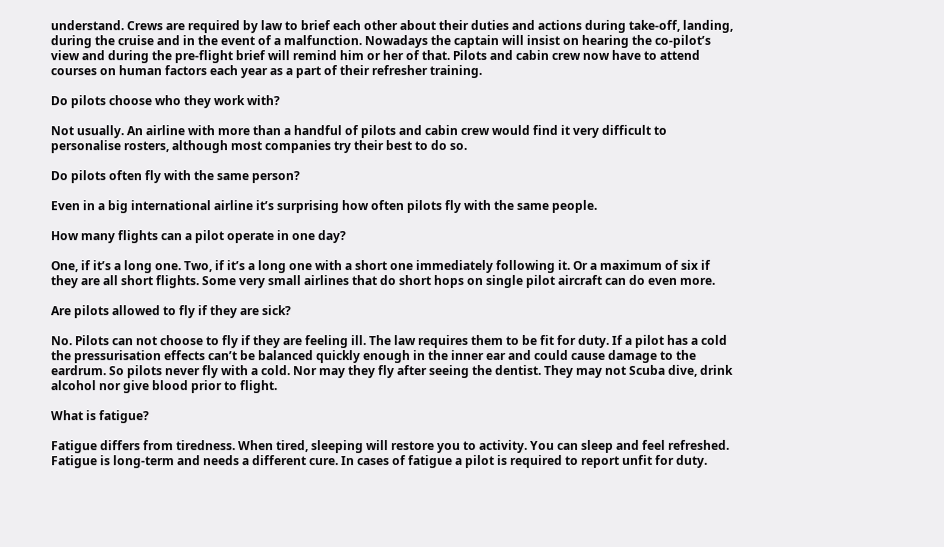understand. Crews are required by law to brief each other about their duties and actions during take-off, landing, during the cruise and in the event of a malfunction. Nowadays the captain will insist on hearing the co-pilot’s view and during the pre-flight brief will remind him or her of that. Pilots and cabin crew now have to attend courses on human factors each year as a part of their refresher training.

Do pilots choose who they work with?

Not usually. An airline with more than a handful of pilots and cabin crew would find it very difficult to personalise rosters, although most companies try their best to do so.

Do pilots often fly with the same person?

Even in a big international airline it’s surprising how often pilots fly with the same people.

How many flights can a pilot operate in one day?

One, if it’s a long one. Two, if it’s a long one with a short one immediately following it. Or a maximum of six if they are all short flights. Some very small airlines that do short hops on single pilot aircraft can do even more.

Are pilots allowed to fly if they are sick?

No. Pilots can not choose to fly if they are feeling ill. The law requires them to be fit for duty. If a pilot has a cold the pressurisation effects can’t be balanced quickly enough in the inner ear and could cause damage to the eardrum. So pilots never fly with a cold. Nor may they fly after seeing the dentist. They may not Scuba dive, drink alcohol nor give blood prior to flight.

What is fatigue?

Fatigue differs from tiredness. When tired, sleeping will restore you to activity. You can sleep and feel refreshed. Fatigue is long-term and needs a different cure. In cases of fatigue a pilot is required to report unfit for duty.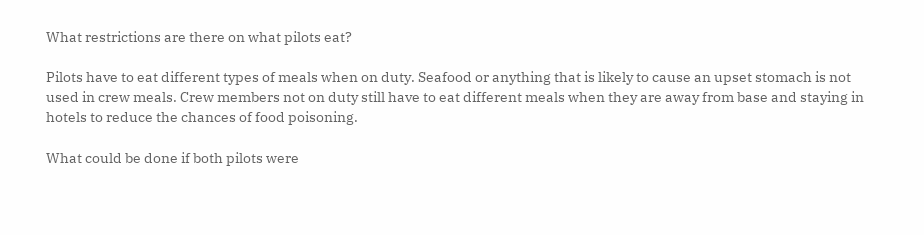What restrictions are there on what pilots eat?

Pilots have to eat different types of meals when on duty. Seafood or anything that is likely to cause an upset stomach is not used in crew meals. Crew members not on duty still have to eat different meals when they are away from base and staying in hotels to reduce the chances of food poisoning.

What could be done if both pilots were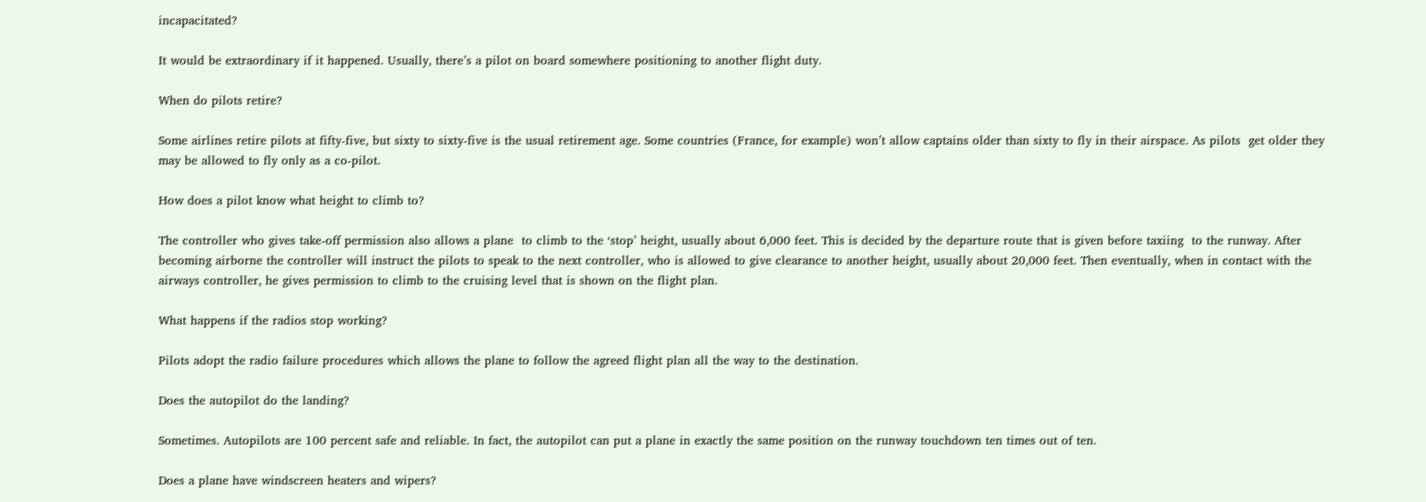incapacitated?

It would be extraordinary if it happened. Usually, there’s a pilot on board somewhere positioning to another flight duty.

When do pilots retire?

Some airlines retire pilots at fifty-five, but sixty to sixty-five is the usual retirement age. Some countries (France, for example) won’t allow captains older than sixty to fly in their airspace. As pilots  get older they may be allowed to fly only as a co-pilot.

How does a pilot know what height to climb to?

The controller who gives take-off permission also allows a plane  to climb to the ‘stop’ height, usually about 6,000 feet. This is decided by the departure route that is given before taxiing  to the runway. After becoming airborne the controller will instruct the pilots to speak to the next controller, who is allowed to give clearance to another height, usually about 20,000 feet. Then eventually, when in contact with the airways controller, he gives permission to climb to the cruising level that is shown on the flight plan.

What happens if the radios stop working?

Pilots adopt the radio failure procedures which allows the plane to follow the agreed flight plan all the way to the destination.

Does the autopilot do the landing?

Sometimes. Autopilots are 100 percent safe and reliable. In fact, the autopilot can put a plane in exactly the same position on the runway touchdown ten times out of ten.

Does a plane have windscreen heaters and wipers?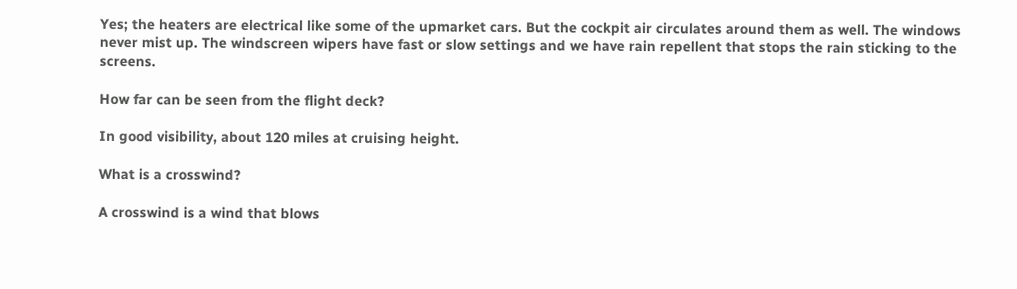Yes; the heaters are electrical like some of the upmarket cars. But the cockpit air circulates around them as well. The windows never mist up. The windscreen wipers have fast or slow settings and we have rain repellent that stops the rain sticking to the screens.

How far can be seen from the flight deck?

In good visibility, about 120 miles at cruising height.

What is a crosswind?

A crosswind is a wind that blows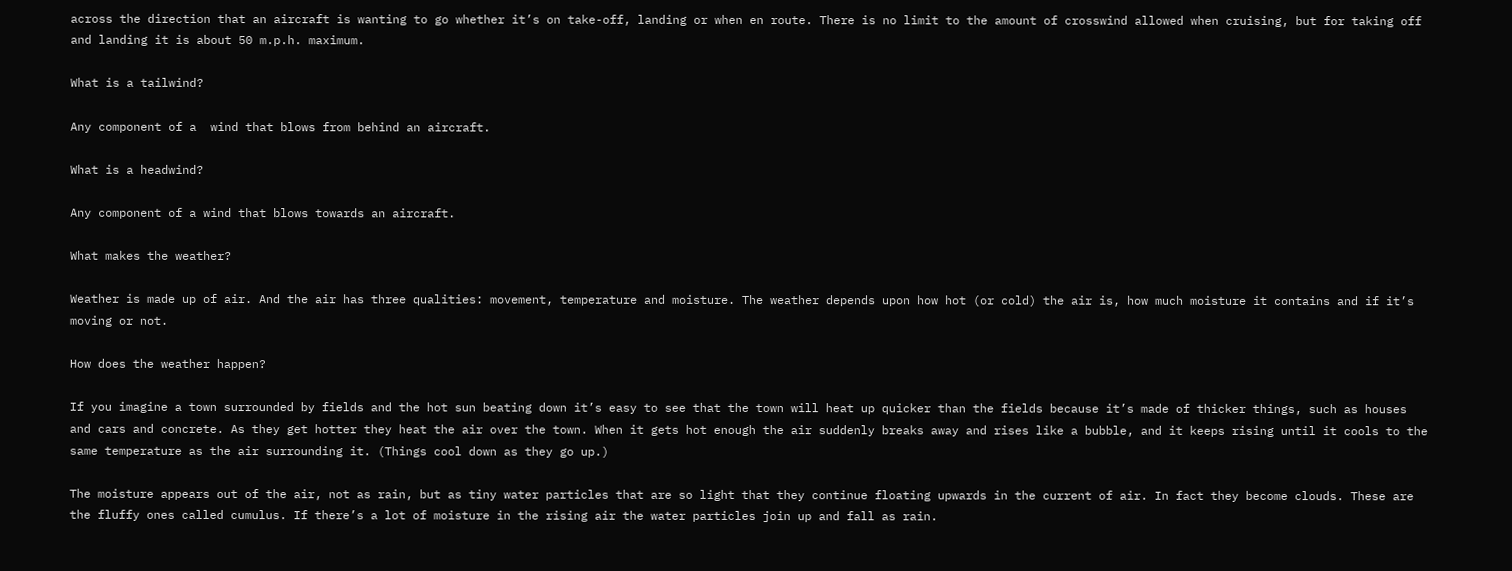across the direction that an aircraft is wanting to go whether it’s on take-off, landing or when en route. There is no limit to the amount of crosswind allowed when cruising, but for taking off and landing it is about 50 m.p.h. maximum.

What is a tailwind?

Any component of a  wind that blows from behind an aircraft.

What is a headwind?

Any component of a wind that blows towards an aircraft.

What makes the weather?

Weather is made up of air. And the air has three qualities: movement, temperature and moisture. The weather depends upon how hot (or cold) the air is, how much moisture it contains and if it’s moving or not.

How does the weather happen?

If you imagine a town surrounded by fields and the hot sun beating down it’s easy to see that the town will heat up quicker than the fields because it’s made of thicker things, such as houses and cars and concrete. As they get hotter they heat the air over the town. When it gets hot enough the air suddenly breaks away and rises like a bubble, and it keeps rising until it cools to the same temperature as the air surrounding it. (Things cool down as they go up.)

The moisture appears out of the air, not as rain, but as tiny water particles that are so light that they continue floating upwards in the current of air. In fact they become clouds. These are the fluffy ones called cumulus. If there’s a lot of moisture in the rising air the water particles join up and fall as rain.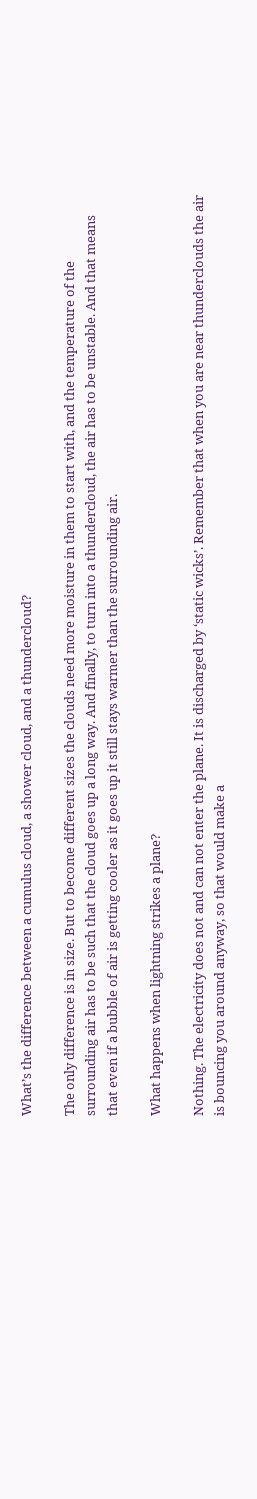What’s the difference between a cumulus cloud, a shower cloud, and a thundercloud?

The only difference is in size. But to become different sizes the clouds need more moisture in them to start with, and the temperature of the surrounding air has to be such that the cloud goes up a long way. And finally, to turn into a thundercloud, the air has to be unstable. And that means that even if a bubble of air is getting cooler as it goes up it still stays warmer than the surrounding air.

What happens when lightning strikes a plane?

Nothing. The electricity does not and can not enter the plane. It is discharged by ‘static wicks’. Remember that when you are near thunderclouds the air is bouncing you around anyway, so that would make a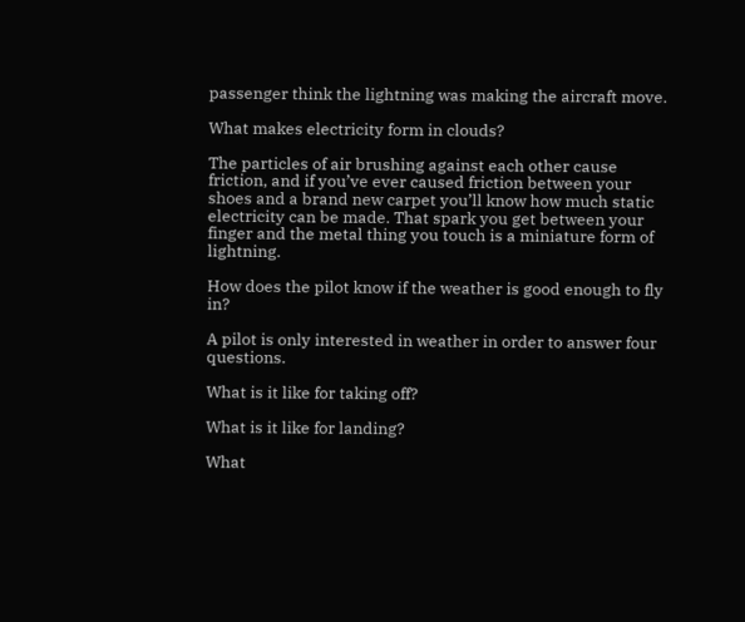passenger think the lightning was making the aircraft move.

What makes electricity form in clouds?

The particles of air brushing against each other cause friction, and if you’ve ever caused friction between your shoes and a brand new carpet you’ll know how much static electricity can be made. That spark you get between your finger and the metal thing you touch is a miniature form of lightning.

How does the pilot know if the weather is good enough to fly in?

A pilot is only interested in weather in order to answer four questions.

What is it like for taking off?

What is it like for landing?

What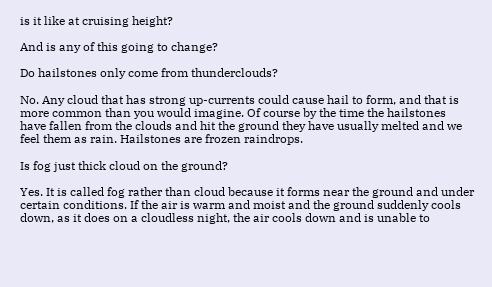is it like at cruising height?

And is any of this going to change?

Do hailstones only come from thunderclouds?

No. Any cloud that has strong up-currents could cause hail to form, and that is more common than you would imagine. Of course by the time the hailstones have fallen from the clouds and hit the ground they have usually melted and we feel them as rain. Hailstones are frozen raindrops.

Is fog just thick cloud on the ground?

Yes. It is called fog rather than cloud because it forms near the ground and under certain conditions. If the air is warm and moist and the ground suddenly cools down, as it does on a cloudless night, the air cools down and is unable to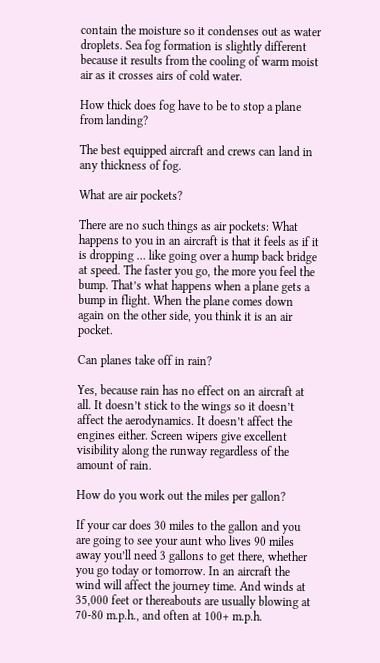contain the moisture so it condenses out as water droplets. Sea fog formation is slightly different because it results from the cooling of warm moist air as it crosses airs of cold water.

How thick does fog have to be to stop a plane from landing?

The best equipped aircraft and crews can land in any thickness of fog.

What are air pockets?

There are no such things as air pockets: What happens to you in an aircraft is that it feels as if it is dropping … like going over a hump back bridge at speed. The faster you go, the more you feel the bump. That’s what happens when a plane gets a bump in flight. When the plane comes down again on the other side, you think it is an air pocket.

Can planes take off in rain?

Yes, because rain has no effect on an aircraft at all. It doesn’t stick to the wings so it doesn’t affect the aerodynamics. It doesn’t affect the engines either. Screen wipers give excellent visibility along the runway regardless of the amount of rain.

How do you work out the miles per gallon?

If your car does 30 miles to the gallon and you are going to see your aunt who lives 90 miles away you’ll need 3 gallons to get there, whether you go today or tomorrow. In an aircraft the wind will affect the journey time. And winds at 35,000 feet or thereabouts are usually blowing at 70-80 m.p.h., and often at 100+ m.p.h.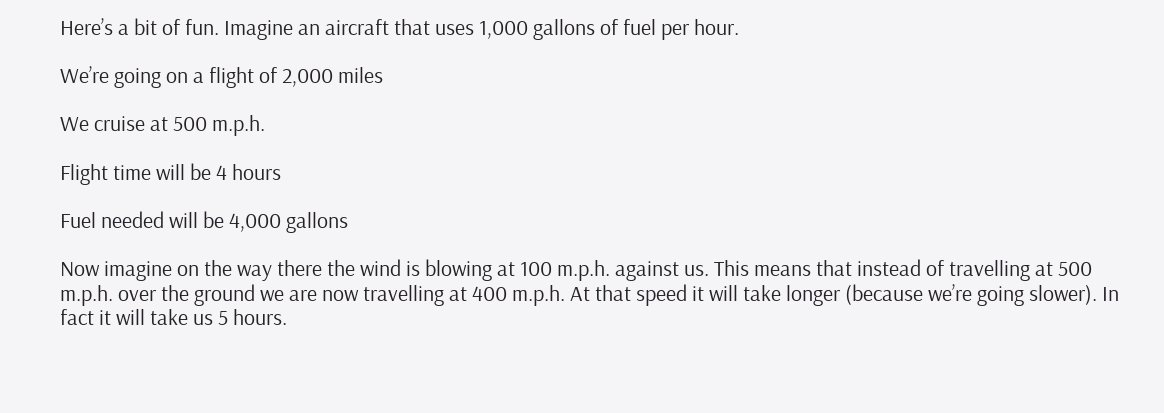Here’s a bit of fun. Imagine an aircraft that uses 1,000 gallons of fuel per hour.

We’re going on a flight of 2,000 miles

We cruise at 500 m.p.h.

Flight time will be 4 hours

Fuel needed will be 4,000 gallons

Now imagine on the way there the wind is blowing at 100 m.p.h. against us. This means that instead of travelling at 500 m.p.h. over the ground we are now travelling at 400 m.p.h. At that speed it will take longer (because we’re going slower). In fact it will take us 5 hours.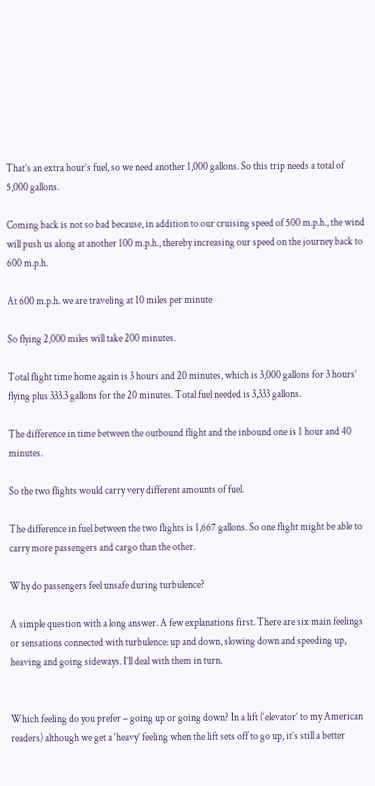That’s an extra hour’s fuel, so we need another 1,000 gallons. So this trip needs a total of 5,000 gallons.

Coming back is not so bad because, in addition to our cruising speed of 500 m.p.h., the wind will push us along at another 100 m.p.h., thereby increasing our speed on the journey back to 600 m.p.h.

At 600 m.p.h. we are traveling at 10 miles per minute

So flying 2,000 miles will take 200 minutes.

Total flight time home again is 3 hours and 20 minutes, which is 3,000 gallons for 3 hours’ flying plus 333.3 gallons for the 20 minutes. Total fuel needed is 3,333 gallons.

The difference in time between the outbound flight and the inbound one is 1 hour and 40 minutes.

So the two flights would carry very different amounts of fuel.

The difference in fuel between the two flights is 1,667 gallons. So one flight might be able to carry more passengers and cargo than the other.

Why do passengers feel unsafe during turbulence?

A simple question with a long answer. A few explanations first. There are six main feelings or sensations connected with turbulence: up and down, slowing down and speeding up, heaving and going sideways. I’ll deal with them in turn.


Which feeling do you prefer – going up or going down? In a lift (‘elevator’ to my American readers) although we get a ‘heavy’ feeling when the lift sets off to go up, it’s still a better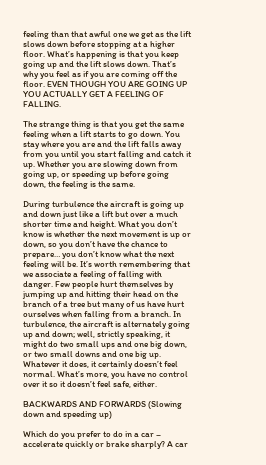feeling than that awful one we get as the lift slows down before stopping at a higher floor. What’s happening is that you keep going up and the lift slows down. That’s why you feel as if you are coming off the floor. EVEN THOUGH YOU ARE GOING UP YOU ACTUALLY GET A FEELING OF FALLING.

The strange thing is that you get the same feeling when a lift starts to go down. You stay where you are and the lift falls away from you until you start falling and catch it up. Whether you are slowing down from going up, or speeding up before going down, the feeling is the same.

During turbulence the aircraft is going up and down just like a lift but over a much shorter time and height. What you don’t know is whether the next movement is up or down, so you don’t have the chance to prepare… you don’t know what the next feeling will be. It’s worth remembering that we associate a feeling of falling with danger. Few people hurt themselves by jumping up and hitting their head on the branch of a tree but many of us have hurt ourselves when falling from a branch. In turbulence, the aircraft is alternately going up and down; well, strictly speaking, it might do two small ups and one big down, or two small downs and one big up. Whatever it does, it certainly doesn’t feel normal. What’s more, you have no control over it so it doesn’t feel safe, either.

BACKWARDS AND FORWARDS (Slowing down and speeding up)

Which do you prefer to do in a car – accelerate quickly or brake sharply? A car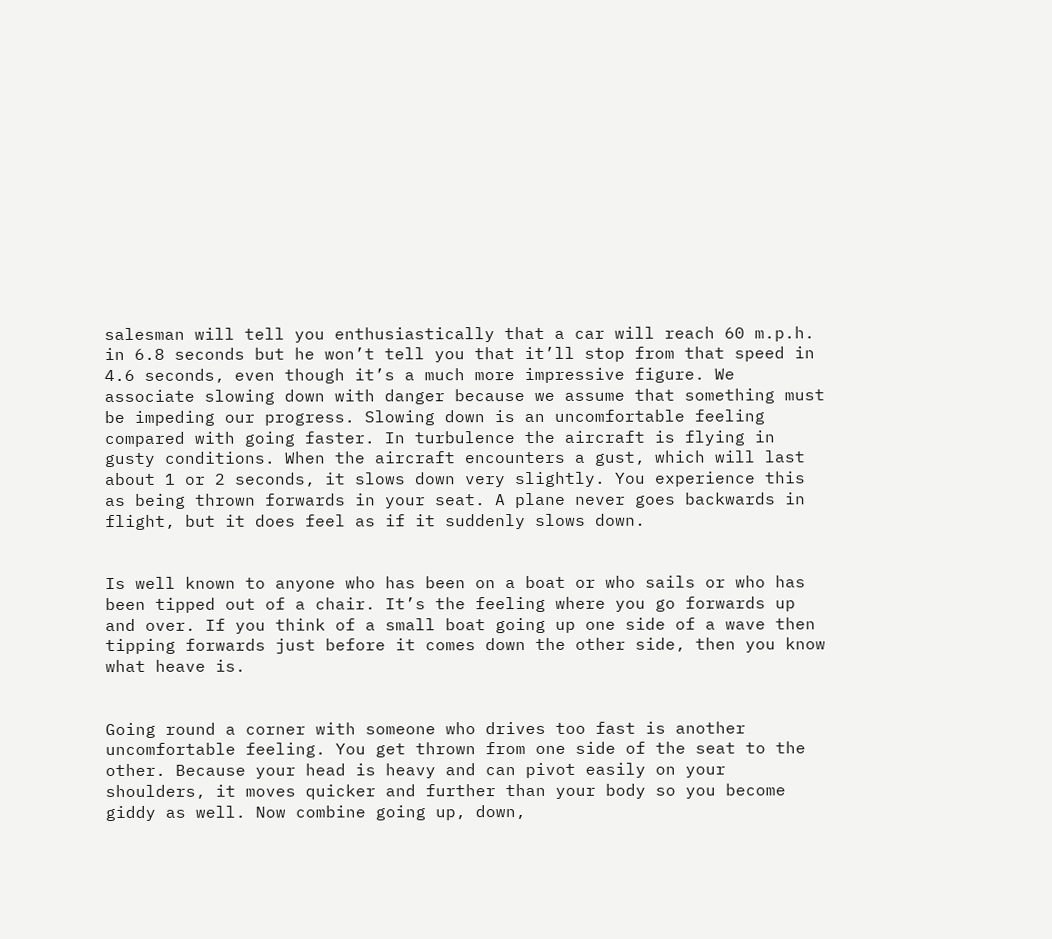salesman will tell you enthusiastically that a car will reach 60 m.p.h. in 6.8 seconds but he won’t tell you that it’ll stop from that speed in 4.6 seconds, even though it’s a much more impressive figure. We associate slowing down with danger because we assume that something must be impeding our progress. Slowing down is an uncomfortable feeling compared with going faster. In turbulence the aircraft is flying in gusty conditions. When the aircraft encounters a gust, which will last about 1 or 2 seconds, it slows down very slightly. You experience this as being thrown forwards in your seat. A plane never goes backwards in flight, but it does feel as if it suddenly slows down.


Is well known to anyone who has been on a boat or who sails or who has been tipped out of a chair. It’s the feeling where you go forwards up and over. If you think of a small boat going up one side of a wave then tipping forwards just before it comes down the other side, then you know what heave is.


Going round a corner with someone who drives too fast is another uncomfortable feeling. You get thrown from one side of the seat to the other. Because your head is heavy and can pivot easily on your shoulders, it moves quicker and further than your body so you become giddy as well. Now combine going up, down,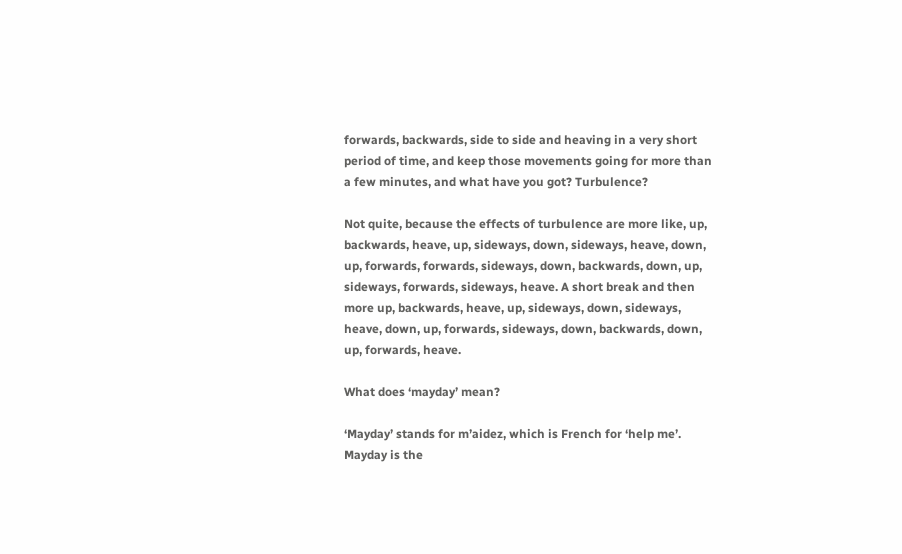forwards, backwards, side to side and heaving in a very short period of time, and keep those movements going for more than a few minutes, and what have you got? Turbulence?

Not quite, because the effects of turbulence are more like, up, backwards, heave, up, sideways, down, sideways, heave, down, up, forwards, forwards, sideways, down, backwards, down, up, sideways, forwards, sideways, heave. A short break and then more up, backwards, heave, up, sideways, down, sideways, heave, down, up, forwards, sideways, down, backwards, down, up, forwards, heave.

What does ‘mayday’ mean?

‘Mayday’ stands for m’aidez, which is French for ‘help me’. Mayday is the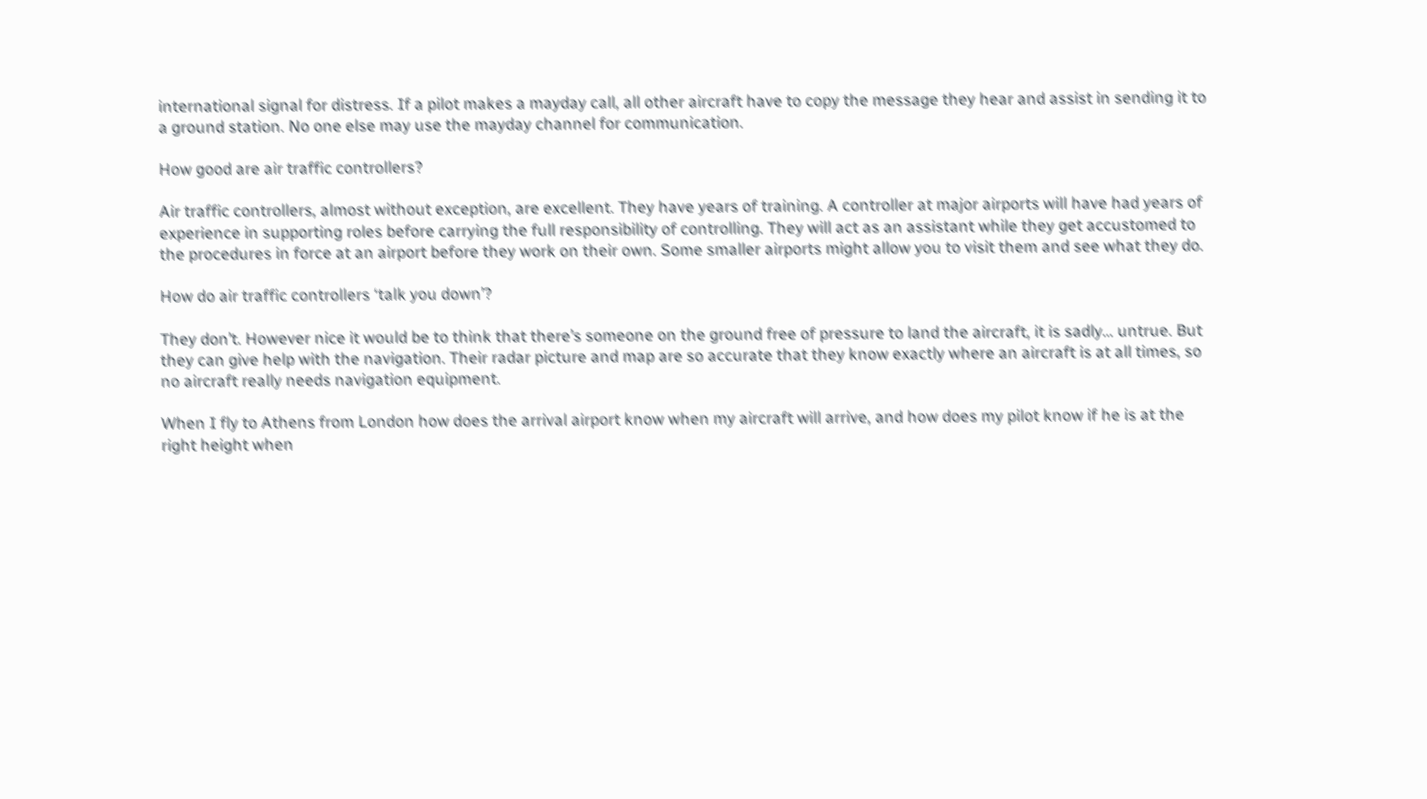international signal for distress. If a pilot makes a mayday call, all other aircraft have to copy the message they hear and assist in sending it to a ground station. No one else may use the mayday channel for communication.

How good are air traffic controllers?

Air traffic controllers, almost without exception, are excellent. They have years of training. A controller at major airports will have had years of experience in supporting roles before carrying the full responsibility of controlling. They will act as an assistant while they get accustomed to the procedures in force at an airport before they work on their own. Some smaller airports might allow you to visit them and see what they do.

How do air traffic controllers ‘talk you down’?

They don’t. However nice it would be to think that there’s someone on the ground free of pressure to land the aircraft, it is sadly… untrue. But they can give help with the navigation. Their radar picture and map are so accurate that they know exactly where an aircraft is at all times, so no aircraft really needs navigation equipment.

When I fly to Athens from London how does the arrival airport know when my aircraft will arrive, and how does my pilot know if he is at the right height when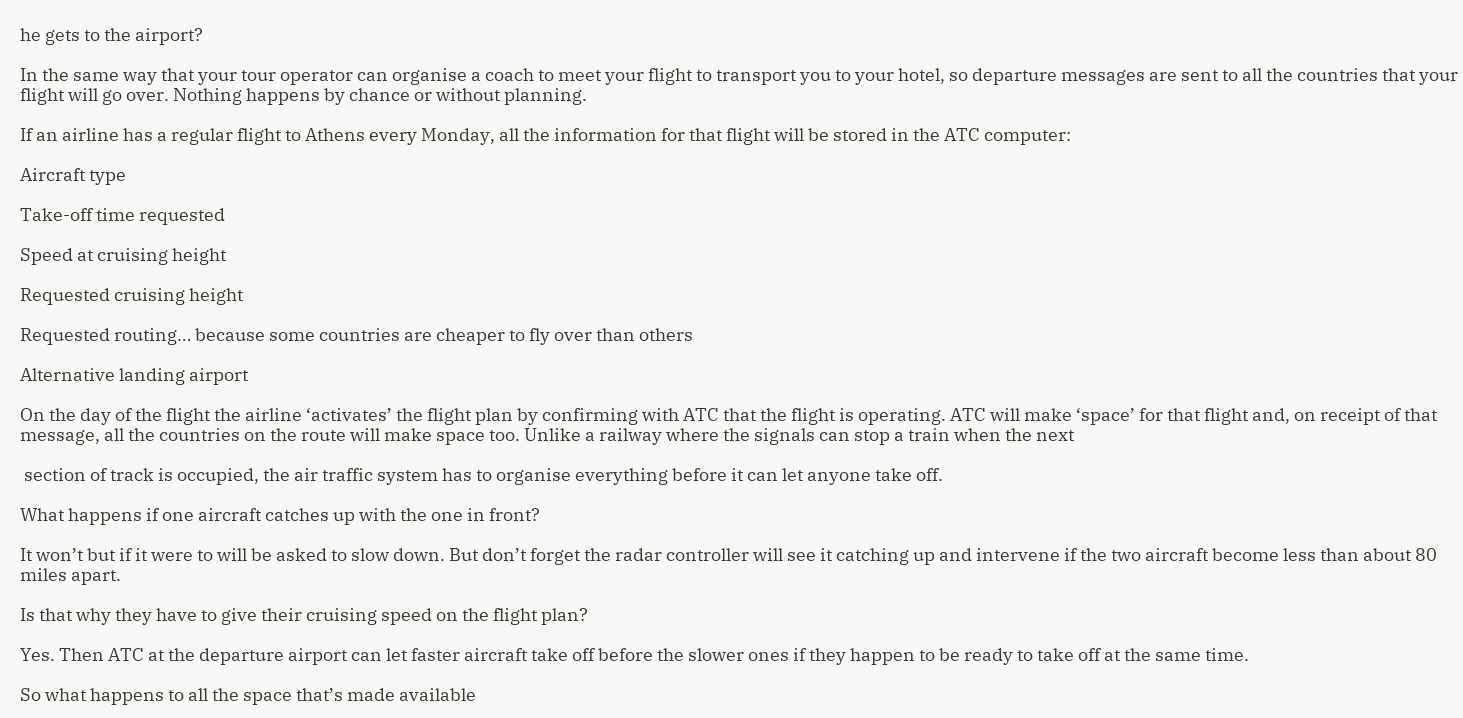he gets to the airport?

In the same way that your tour operator can organise a coach to meet your flight to transport you to your hotel, so departure messages are sent to all the countries that your flight will go over. Nothing happens by chance or without planning.

If an airline has a regular flight to Athens every Monday, all the information for that flight will be stored in the ATC computer:

Aircraft type

Take-off time requested

Speed at cruising height

Requested cruising height

Requested routing… because some countries are cheaper to fly over than others

Alternative landing airport

On the day of the flight the airline ‘activates’ the flight plan by confirming with ATC that the flight is operating. ATC will make ‘space’ for that flight and, on receipt of that message, all the countries on the route will make space too. Unlike a railway where the signals can stop a train when the next

 section of track is occupied, the air traffic system has to organise everything before it can let anyone take off.

What happens if one aircraft catches up with the one in front?

It won’t but if it were to will be asked to slow down. But don’t forget the radar controller will see it catching up and intervene if the two aircraft become less than about 80 miles apart.

Is that why they have to give their cruising speed on the flight plan?

Yes. Then ATC at the departure airport can let faster aircraft take off before the slower ones if they happen to be ready to take off at the same time.

So what happens to all the space that’s made available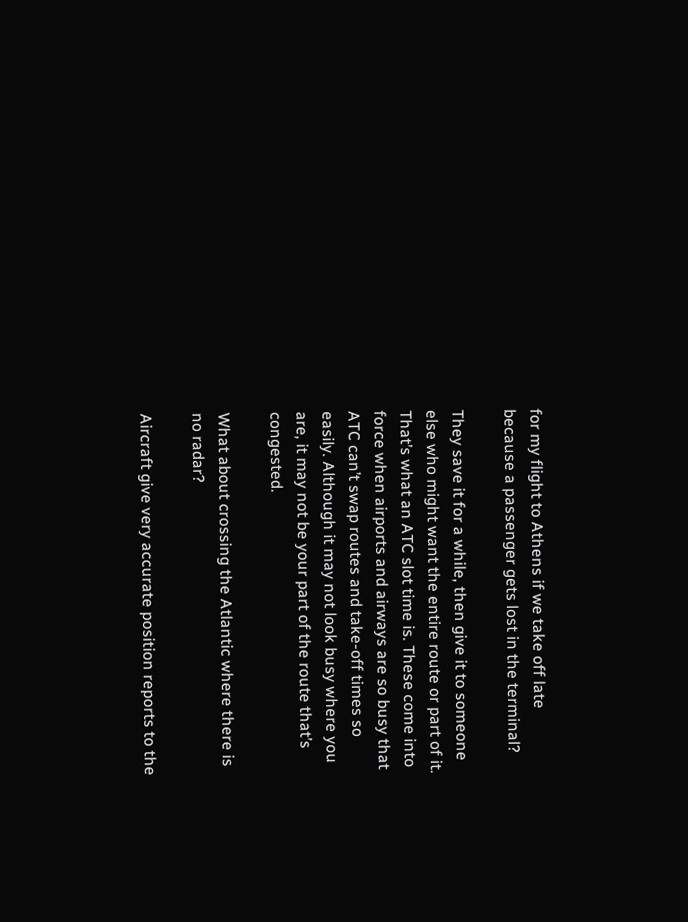for my flight to Athens if we take off late because a passenger gets lost in the terminal?

They save it for a while, then give it to someone else who might want the entire route or part of it. That’s what an ATC slot time is. These come into force when airports and airways are so busy that ATC can’t swap routes and take-off times so easily. Although it may not look busy where you are, it may not be your part of the route that’s congested.

What about crossing the Atlantic where there is no radar?

Aircraft give very accurate position reports to the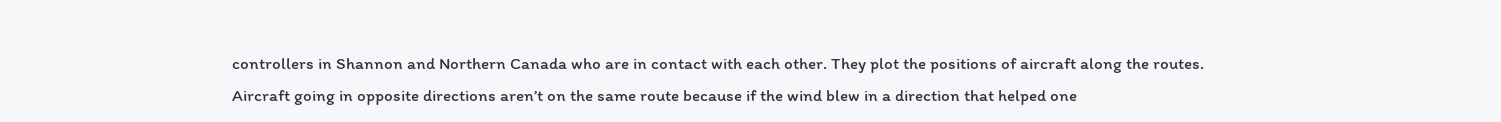controllers in Shannon and Northern Canada who are in contact with each other. They plot the positions of aircraft along the routes. Aircraft going in opposite directions aren’t on the same route because if the wind blew in a direction that helped one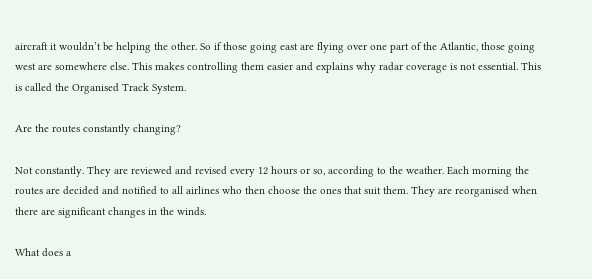aircraft it wouldn’t be helping the other. So if those going east are flying over one part of the Atlantic, those going west are somewhere else. This makes controlling them easier and explains why radar coverage is not essential. This is called the Organised Track System.

Are the routes constantly changing?

Not constantly. They are reviewed and revised every 12 hours or so, according to the weather. Each morning the routes are decided and notified to all airlines who then choose the ones that suit them. They are reorganised when there are significant changes in the winds.

What does a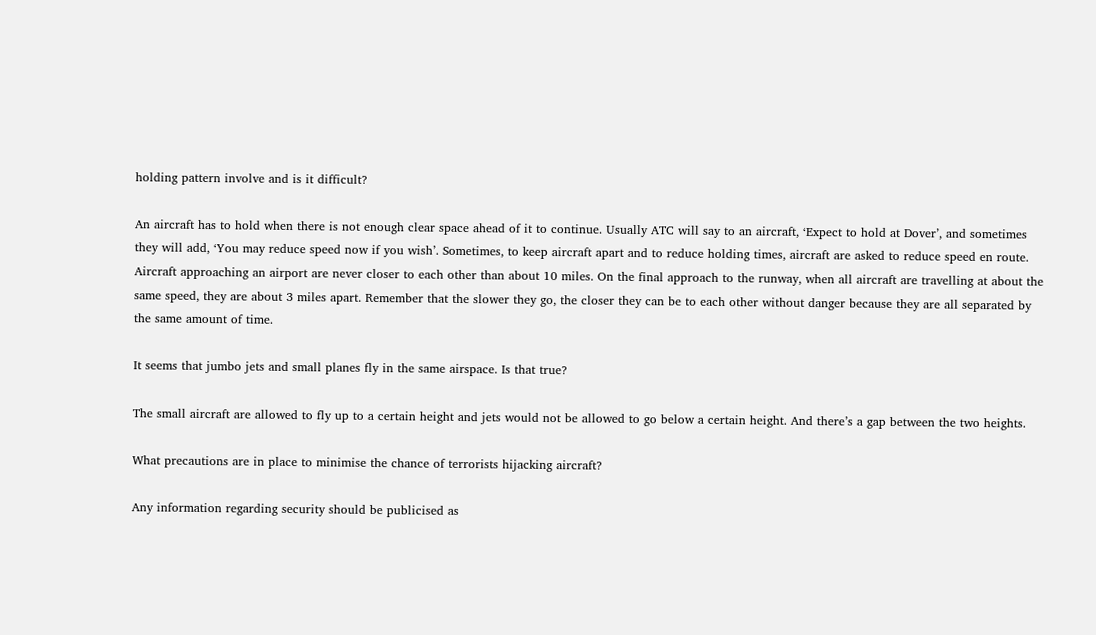holding pattern involve and is it difficult?

An aircraft has to hold when there is not enough clear space ahead of it to continue. Usually ATC will say to an aircraft, ‘Expect to hold at Dover’, and sometimes they will add, ‘You may reduce speed now if you wish’. Sometimes, to keep aircraft apart and to reduce holding times, aircraft are asked to reduce speed en route. Aircraft approaching an airport are never closer to each other than about 10 miles. On the final approach to the runway, when all aircraft are travelling at about the same speed, they are about 3 miles apart. Remember that the slower they go, the closer they can be to each other without danger because they are all separated by the same amount of time.

It seems that jumbo jets and small planes fly in the same airspace. Is that true?

The small aircraft are allowed to fly up to a certain height and jets would not be allowed to go below a certain height. And there’s a gap between the two heights.

What precautions are in place to minimise the chance of terrorists hijacking aircraft?

Any information regarding security should be publicised as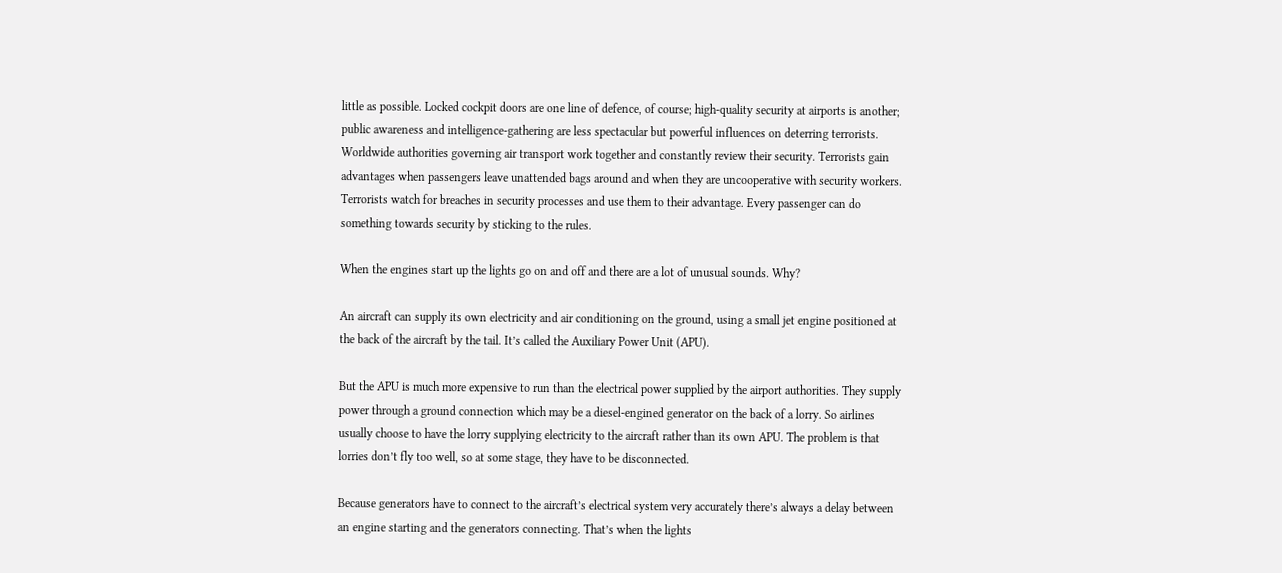little as possible. Locked cockpit doors are one line of defence, of course; high-quality security at airports is another; public awareness and intelligence-gathering are less spectacular but powerful influences on deterring terrorists. Worldwide authorities governing air transport work together and constantly review their security. Terrorists gain advantages when passengers leave unattended bags around and when they are uncooperative with security workers. Terrorists watch for breaches in security processes and use them to their advantage. Every passenger can do something towards security by sticking to the rules.

When the engines start up the lights go on and off and there are a lot of unusual sounds. Why?

An aircraft can supply its own electricity and air conditioning on the ground, using a small jet engine positioned at the back of the aircraft by the tail. It’s called the Auxiliary Power Unit (APU).

But the APU is much more expensive to run than the electrical power supplied by the airport authorities. They supply power through a ground connection which may be a diesel-engined generator on the back of a lorry. So airlines usually choose to have the lorry supplying electricity to the aircraft rather than its own APU. The problem is that lorries don’t fly too well, so at some stage, they have to be disconnected.

Because generators have to connect to the aircraft’s electrical system very accurately there’s always a delay between an engine starting and the generators connecting. That’s when the lights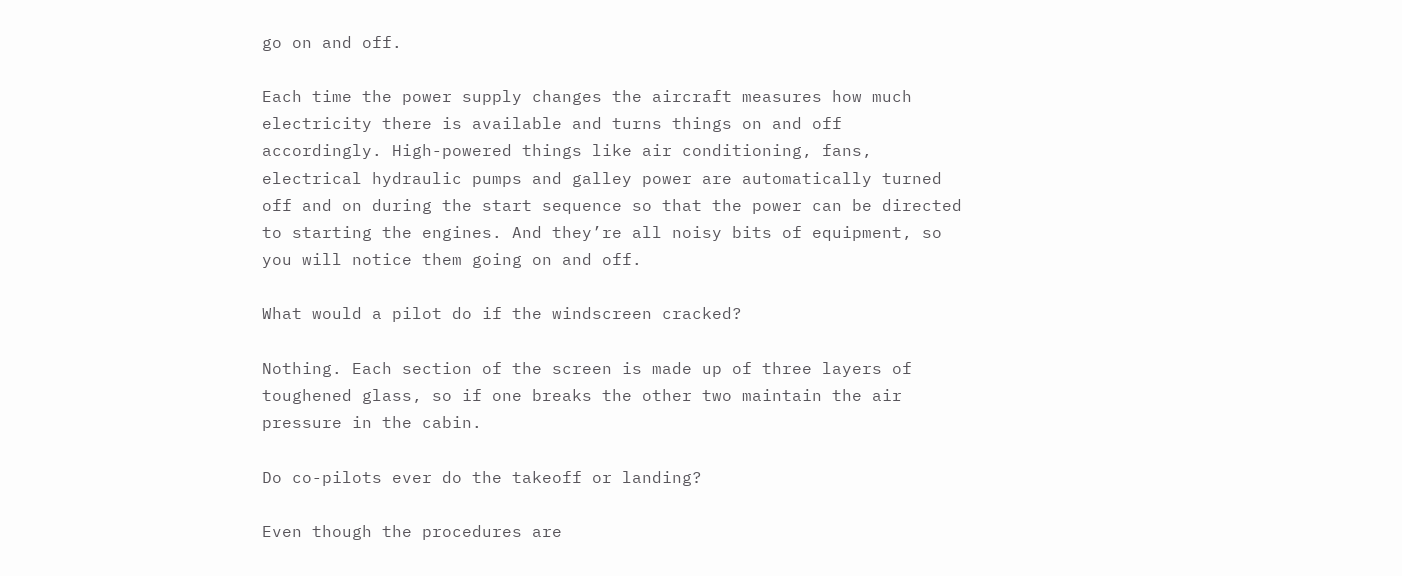go on and off.

Each time the power supply changes the aircraft measures how much electricity there is available and turns things on and off accordingly. High-powered things like air conditioning, fans, electrical hydraulic pumps and galley power are automatically turned off and on during the start sequence so that the power can be directed to starting the engines. And they’re all noisy bits of equipment, so you will notice them going on and off.

What would a pilot do if the windscreen cracked?

Nothing. Each section of the screen is made up of three layers of toughened glass, so if one breaks the other two maintain the air pressure in the cabin.

Do co-pilots ever do the takeoff or landing?

Even though the procedures are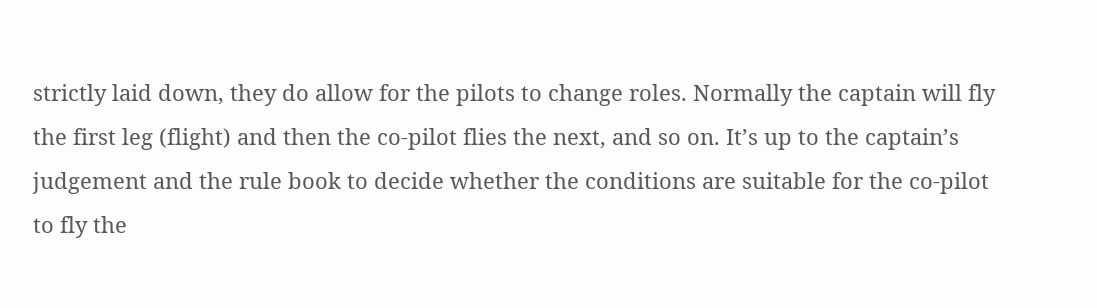strictly laid down, they do allow for the pilots to change roles. Normally the captain will fly the first leg (flight) and then the co-pilot flies the next, and so on. It’s up to the captain’s judgement and the rule book to decide whether the conditions are suitable for the co-pilot to fly the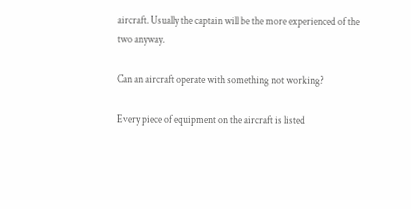aircraft. Usually the captain will be the more experienced of the two anyway.

Can an aircraft operate with something not working?

Every piece of equipment on the aircraft is listed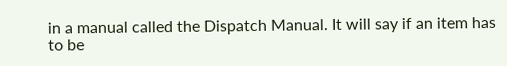in a manual called the Dispatch Manual. It will say if an item has to be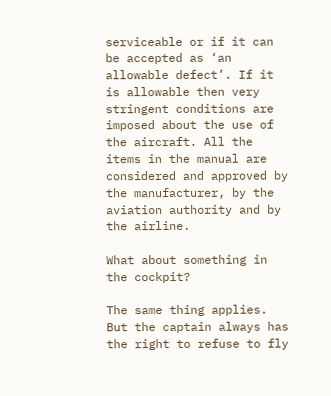serviceable or if it can be accepted as ‘an allowable defect’. If it is allowable then very stringent conditions are imposed about the use of the aircraft. All the items in the manual are considered and approved by the manufacturer, by the aviation authority and by the airline.

What about something in the cockpit?

The same thing applies. But the captain always has the right to refuse to fly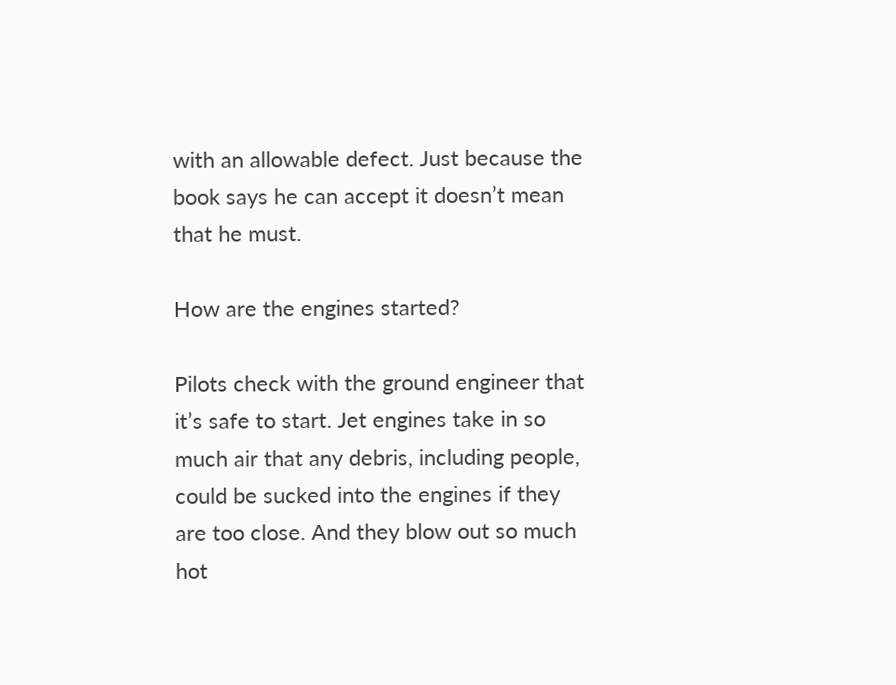with an allowable defect. Just because the book says he can accept it doesn’t mean that he must.

How are the engines started?

Pilots check with the ground engineer that it’s safe to start. Jet engines take in so much air that any debris, including people, could be sucked into the engines if they are too close. And they blow out so much hot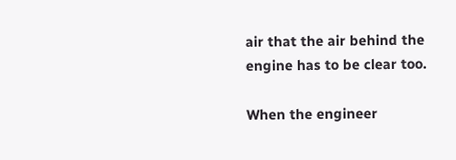air that the air behind the engine has to be clear too.

When the engineer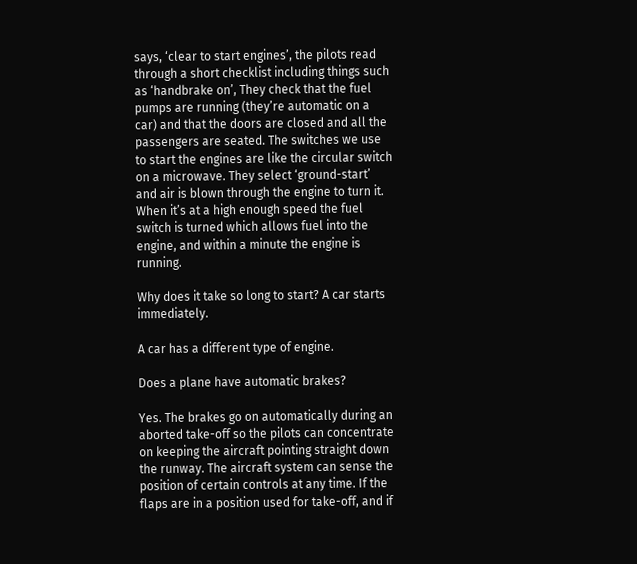says, ‘clear to start engines’, the pilots read through a short checklist including things such as ‘handbrake on’, They check that the fuel pumps are running (they’re automatic on a car) and that the doors are closed and all the passengers are seated. The switches we use to start the engines are like the circular switch on a microwave. They select ‘ground-start’ and air is blown through the engine to turn it. When it’s at a high enough speed the fuel switch is turned which allows fuel into the engine, and within a minute the engine is running.

Why does it take so long to start? A car starts immediately.

A car has a different type of engine.

Does a plane have automatic brakes?

Yes. The brakes go on automatically during an aborted take-off so the pilots can concentrate on keeping the aircraft pointing straight down the runway. The aircraft system can sense the position of certain controls at any time. If the flaps are in a position used for take-off, and if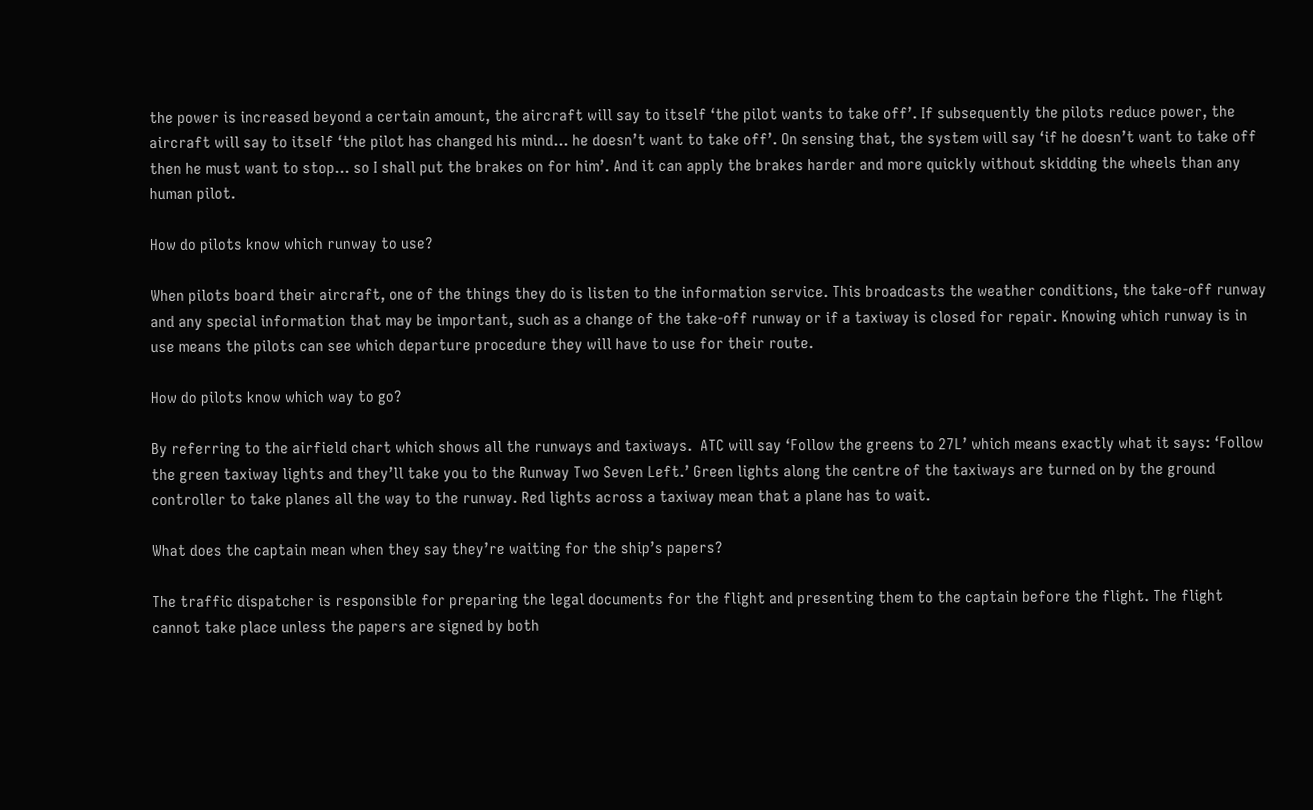the power is increased beyond a certain amount, the aircraft will say to itself ‘the pilot wants to take off’. If subsequently the pilots reduce power, the aircraft will say to itself ‘the pilot has changed his mind… he doesn’t want to take off’. On sensing that, the system will say ‘if he doesn’t want to take off then he must want to stop… so I shall put the brakes on for him’. And it can apply the brakes harder and more quickly without skidding the wheels than any human pilot.

How do pilots know which runway to use?

When pilots board their aircraft, one of the things they do is listen to the information service. This broadcasts the weather conditions, the take-off runway and any special information that may be important, such as a change of the take-off runway or if a taxiway is closed for repair. Knowing which runway is in use means the pilots can see which departure procedure they will have to use for their route.

How do pilots know which way to go?

By referring to the airfield chart which shows all the runways and taxiways.  ATC will say ‘Follow the greens to 27L’ which means exactly what it says: ‘Follow the green taxiway lights and they’ll take you to the Runway Two Seven Left.’ Green lights along the centre of the taxiways are turned on by the ground controller to take planes all the way to the runway. Red lights across a taxiway mean that a plane has to wait.

What does the captain mean when they say they’re waiting for the ship’s papers?

The traffic dispatcher is responsible for preparing the legal documents for the flight and presenting them to the captain before the flight. The flight cannot take place unless the papers are signed by both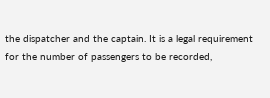the dispatcher and the captain. It is a legal requirement for the number of passengers to be recorded,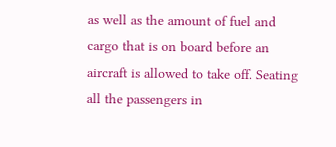as well as the amount of fuel and cargo that is on board before an aircraft is allowed to take off. Seating all the passengers in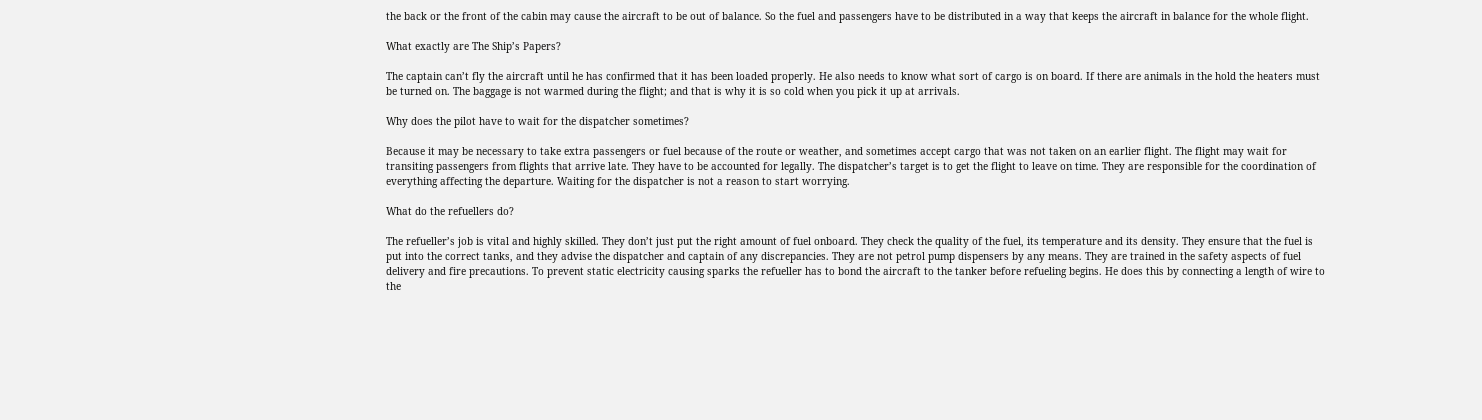the back or the front of the cabin may cause the aircraft to be out of balance. So the fuel and passengers have to be distributed in a way that keeps the aircraft in balance for the whole flight.

What exactly are The Ship’s Papers?

The captain can’t fly the aircraft until he has confirmed that it has been loaded properly. He also needs to know what sort of cargo is on board. If there are animals in the hold the heaters must be turned on. The baggage is not warmed during the flight; and that is why it is so cold when you pick it up at arrivals.

Why does the pilot have to wait for the dispatcher sometimes?

Because it may be necessary to take extra passengers or fuel because of the route or weather, and sometimes accept cargo that was not taken on an earlier flight. The flight may wait for transiting passengers from flights that arrive late. They have to be accounted for legally. The dispatcher’s target is to get the flight to leave on time. They are responsible for the coordination of everything affecting the departure. Waiting for the dispatcher is not a reason to start worrying.

What do the refuellers do?

The refueller’s job is vital and highly skilled. They don’t just put the right amount of fuel onboard. They check the quality of the fuel, its temperature and its density. They ensure that the fuel is put into the correct tanks, and they advise the dispatcher and captain of any discrepancies. They are not petrol pump dispensers by any means. They are trained in the safety aspects of fuel delivery and fire precautions. To prevent static electricity causing sparks the refueller has to bond the aircraft to the tanker before refueling begins. He does this by connecting a length of wire to the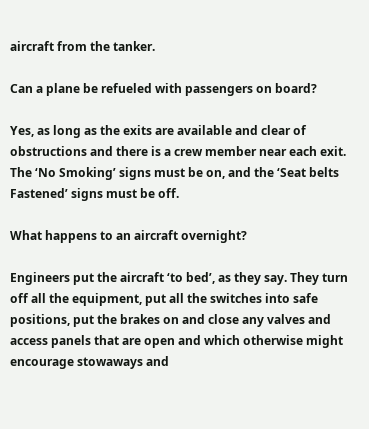aircraft from the tanker.

Can a plane be refueled with passengers on board?

Yes, as long as the exits are available and clear of obstructions and there is a crew member near each exit. The ‘No Smoking’ signs must be on, and the ‘Seat belts Fastened’ signs must be off.

What happens to an aircraft overnight?

Engineers put the aircraft ‘to bed’, as they say. They turn off all the equipment, put all the switches into safe positions, put the brakes on and close any valves and access panels that are open and which otherwise might encourage stowaways and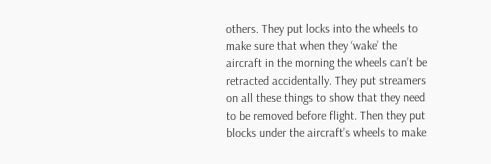others. They put locks into the wheels to make sure that when they ‘wake’ the aircraft in the morning the wheels can’t be retracted accidentally. They put streamers on all these things to show that they need to be removed before flight. Then they put blocks under the aircraft’s wheels to make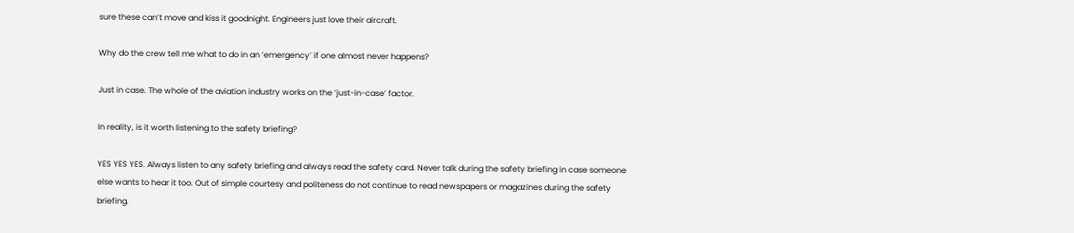sure these can’t move and kiss it goodnight. Engineers just love their aircraft.

Why do the crew tell me what to do in an ‘emergency’ if one almost never happens?

Just in case. The whole of the aviation industry works on the ‘just-in-case’ factor.

In reality, is it worth listening to the safety briefing?

YES YES YES. Always listen to any safety briefing and always read the safety card. Never talk during the safety briefing in case someone else wants to hear it too. Out of simple courtesy and politeness do not continue to read newspapers or magazines during the safety briefing.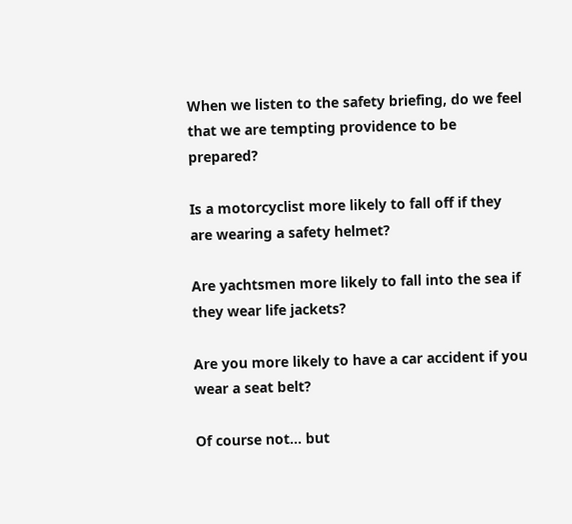When we listen to the safety briefing, do we feel that we are tempting providence to be prepared?

Is a motorcyclist more likely to fall off if they are wearing a safety helmet?

Are yachtsmen more likely to fall into the sea if they wear life jackets?

Are you more likely to have a car accident if you wear a seat belt?

Of course not… but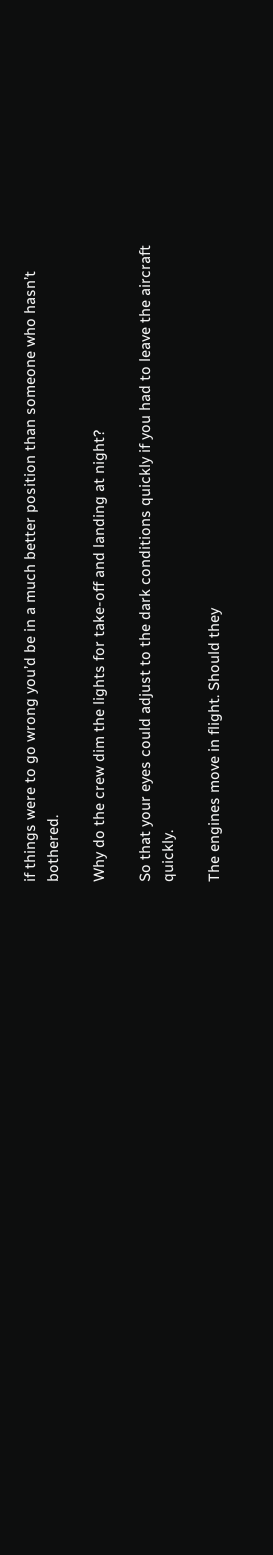if things were to go wrong you’d be in a much better position than someone who hasn’t bothered.

Why do the crew dim the lights for take-off and landing at night?

So that your eyes could adjust to the dark conditions quickly if you had to leave the aircraft quickly.

The engines move in flight. Should they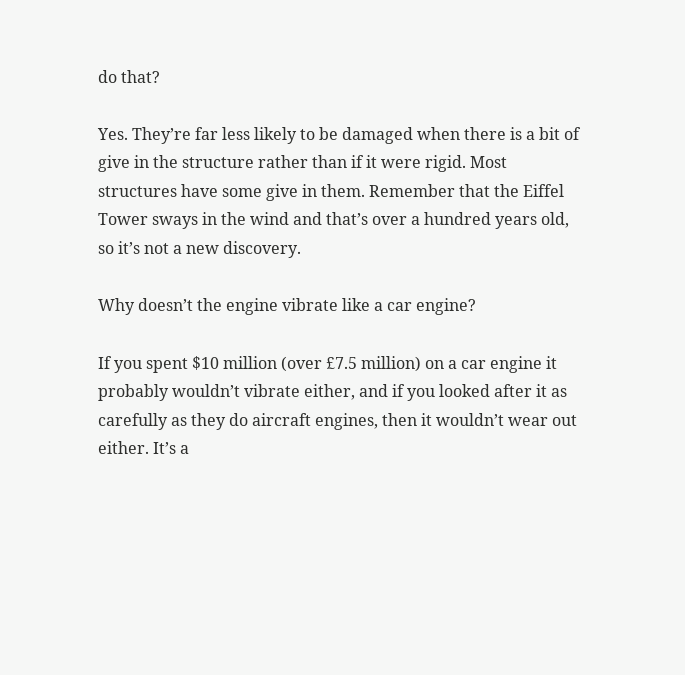do that?

Yes. They’re far less likely to be damaged when there is a bit of give in the structure rather than if it were rigid. Most structures have some give in them. Remember that the Eiffel Tower sways in the wind and that’s over a hundred years old, so it’s not a new discovery.

Why doesn’t the engine vibrate like a car engine?

If you spent $10 million (over £7.5 million) on a car engine it probably wouldn’t vibrate either, and if you looked after it as carefully as they do aircraft engines, then it wouldn’t wear out either. It’s a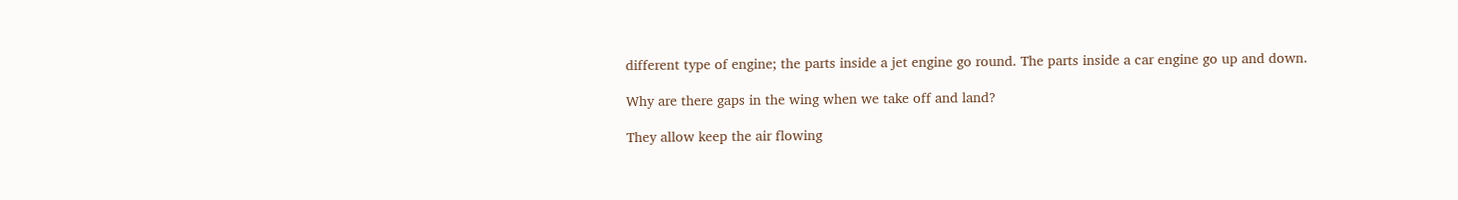different type of engine; the parts inside a jet engine go round. The parts inside a car engine go up and down.

Why are there gaps in the wing when we take off and land?

They allow keep the air flowing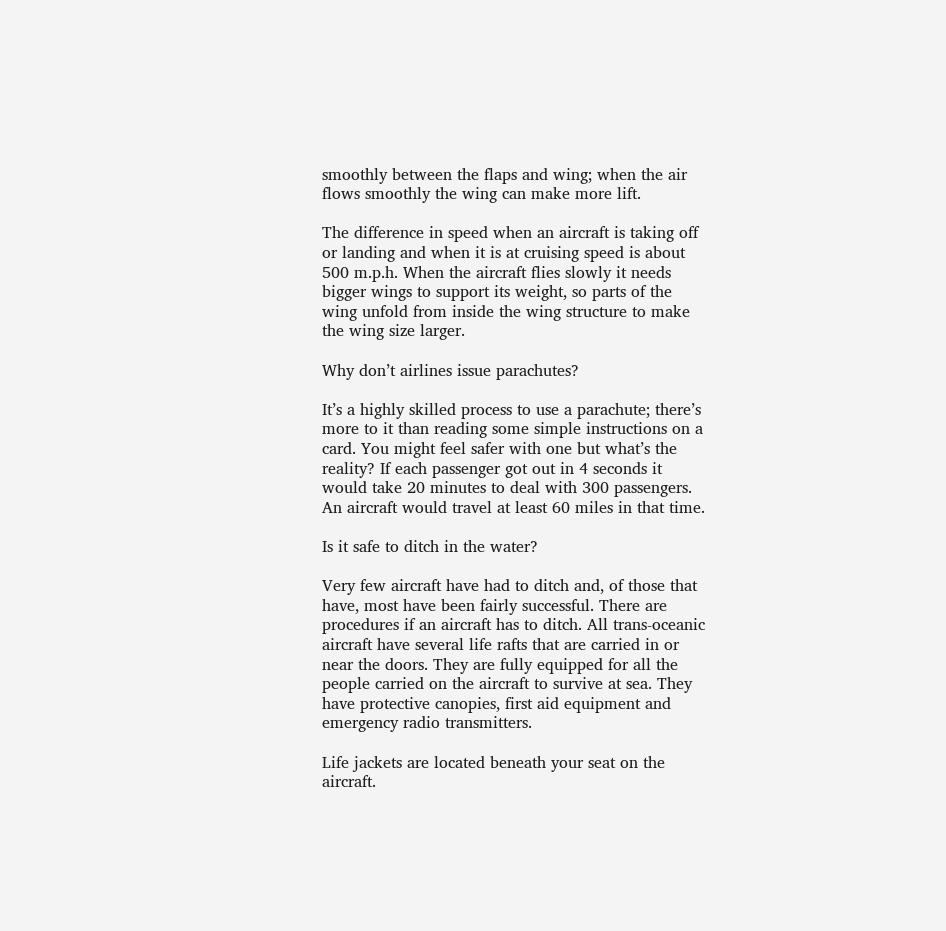smoothly between the flaps and wing; when the air flows smoothly the wing can make more lift.

The difference in speed when an aircraft is taking off or landing and when it is at cruising speed is about 500 m.p.h. When the aircraft flies slowly it needs bigger wings to support its weight, so parts of the wing unfold from inside the wing structure to make the wing size larger.

Why don’t airlines issue parachutes?

It’s a highly skilled process to use a parachute; there’s more to it than reading some simple instructions on a card. You might feel safer with one but what’s the reality? If each passenger got out in 4 seconds it would take 20 minutes to deal with 300 passengers. An aircraft would travel at least 60 miles in that time.

Is it safe to ditch in the water?

Very few aircraft have had to ditch and, of those that have, most have been fairly successful. There are procedures if an aircraft has to ditch. All trans-oceanic aircraft have several life rafts that are carried in or near the doors. They are fully equipped for all the people carried on the aircraft to survive at sea. They have protective canopies, first aid equipment and emergency radio transmitters.

Life jackets are located beneath your seat on the aircraft.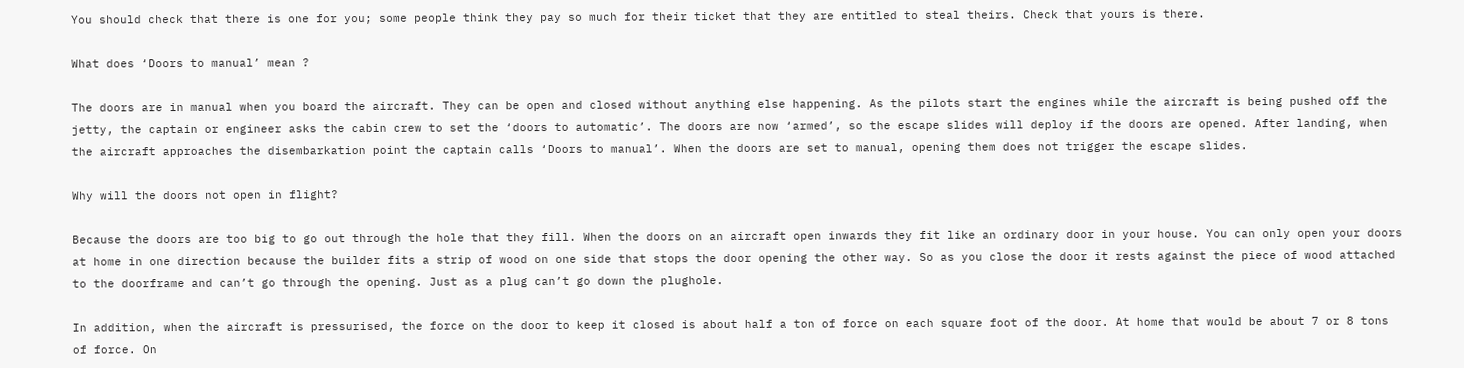You should check that there is one for you; some people think they pay so much for their ticket that they are entitled to steal theirs. Check that yours is there.

What does ‘Doors to manual’ mean ?

The doors are in manual when you board the aircraft. They can be open and closed without anything else happening. As the pilots start the engines while the aircraft is being pushed off the jetty, the captain or engineer asks the cabin crew to set the ‘doors to automatic’. The doors are now ‘armed’, so the escape slides will deploy if the doors are opened. After landing, when the aircraft approaches the disembarkation point the captain calls ‘Doors to manual’. When the doors are set to manual, opening them does not trigger the escape slides.

Why will the doors not open in flight?

Because the doors are too big to go out through the hole that they fill. When the doors on an aircraft open inwards they fit like an ordinary door in your house. You can only open your doors at home in one direction because the builder fits a strip of wood on one side that stops the door opening the other way. So as you close the door it rests against the piece of wood attached to the doorframe and can’t go through the opening. Just as a plug can’t go down the plughole.

In addition, when the aircraft is pressurised, the force on the door to keep it closed is about half a ton of force on each square foot of the door. At home that would be about 7 or 8 tons of force. On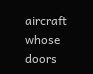aircraft whose doors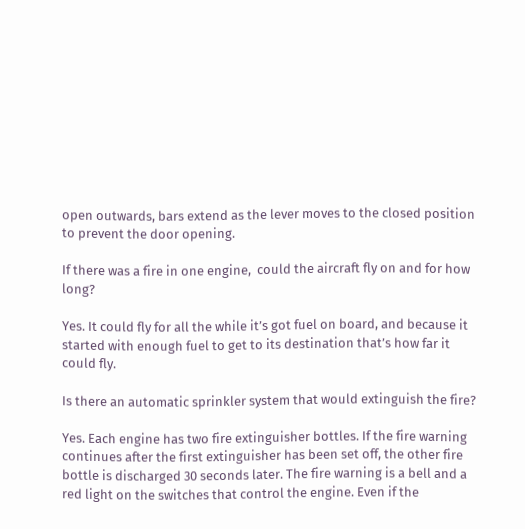open outwards, bars extend as the lever moves to the closed position to prevent the door opening.

If there was a fire in one engine,  could the aircraft fly on and for how long?

Yes. It could fly for all the while it’s got fuel on board, and because it started with enough fuel to get to its destination that’s how far it could fly.

Is there an automatic sprinkler system that would extinguish the fire?

Yes. Each engine has two fire extinguisher bottles. If the fire warning continues after the first extinguisher has been set off, the other fire bottle is discharged 30 seconds later. The fire warning is a bell and a red light on the switches that control the engine. Even if the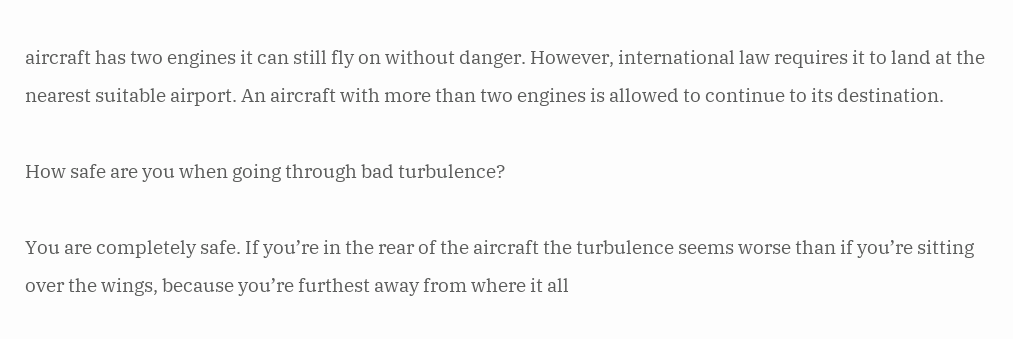aircraft has two engines it can still fly on without danger. However, international law requires it to land at the nearest suitable airport. An aircraft with more than two engines is allowed to continue to its destination.

How safe are you when going through bad turbulence?

You are completely safe. If you’re in the rear of the aircraft the turbulence seems worse than if you’re sitting over the wings, because you’re furthest away from where it all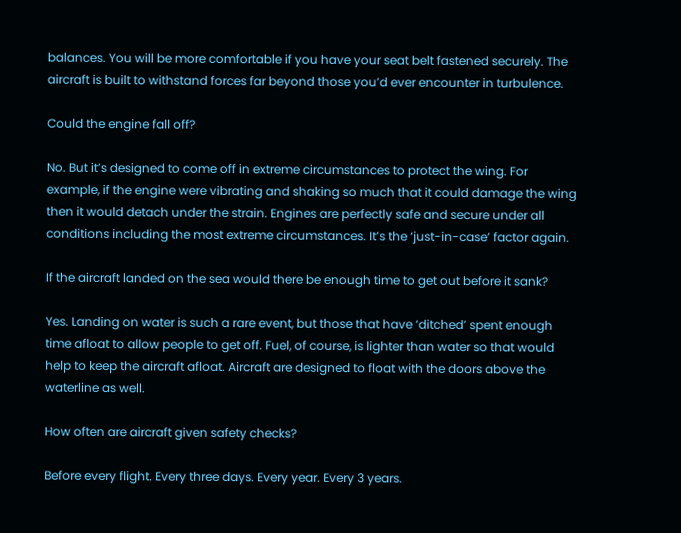balances. You will be more comfortable if you have your seat belt fastened securely. The aircraft is built to withstand forces far beyond those you’d ever encounter in turbulence.

Could the engine fall off?

No. But it’s designed to come off in extreme circumstances to protect the wing. For example, if the engine were vibrating and shaking so much that it could damage the wing then it would detach under the strain. Engines are perfectly safe and secure under all conditions including the most extreme circumstances. It’s the ‘just-in-case’ factor again.

If the aircraft landed on the sea would there be enough time to get out before it sank?

Yes. Landing on water is such a rare event, but those that have ‘ditched’ spent enough time afloat to allow people to get off. Fuel, of course, is lighter than water so that would help to keep the aircraft afloat. Aircraft are designed to float with the doors above the waterline as well.

How often are aircraft given safety checks?

Before every flight. Every three days. Every year. Every 3 years.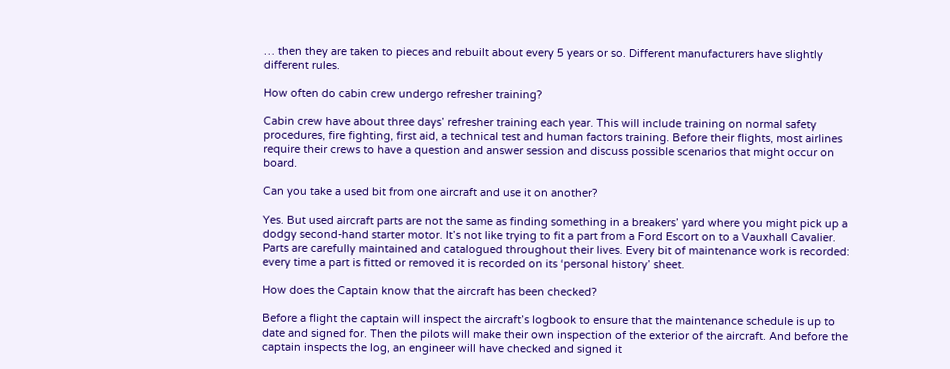… then they are taken to pieces and rebuilt about every 5 years or so. Different manufacturers have slightly different rules.

How often do cabin crew undergo refresher training?

Cabin crew have about three days’ refresher training each year. This will include training on normal safety procedures, fire fighting, first aid, a technical test and human factors training. Before their flights, most airlines require their crews to have a question and answer session and discuss possible scenarios that might occur on board.

Can you take a used bit from one aircraft and use it on another?

Yes. But used aircraft parts are not the same as finding something in a breakers’ yard where you might pick up a dodgy second-hand starter motor. It’s not like trying to fit a part from a Ford Escort on to a Vauxhall Cavalier. Parts are carefully maintained and catalogued throughout their lives. Every bit of maintenance work is recorded: every time a part is fitted or removed it is recorded on its ‘personal history’ sheet.

How does the Captain know that the aircraft has been checked?

Before a flight the captain will inspect the aircraft’s logbook to ensure that the maintenance schedule is up to date and signed for. Then the pilots will make their own inspection of the exterior of the aircraft. And before the captain inspects the log, an engineer will have checked and signed it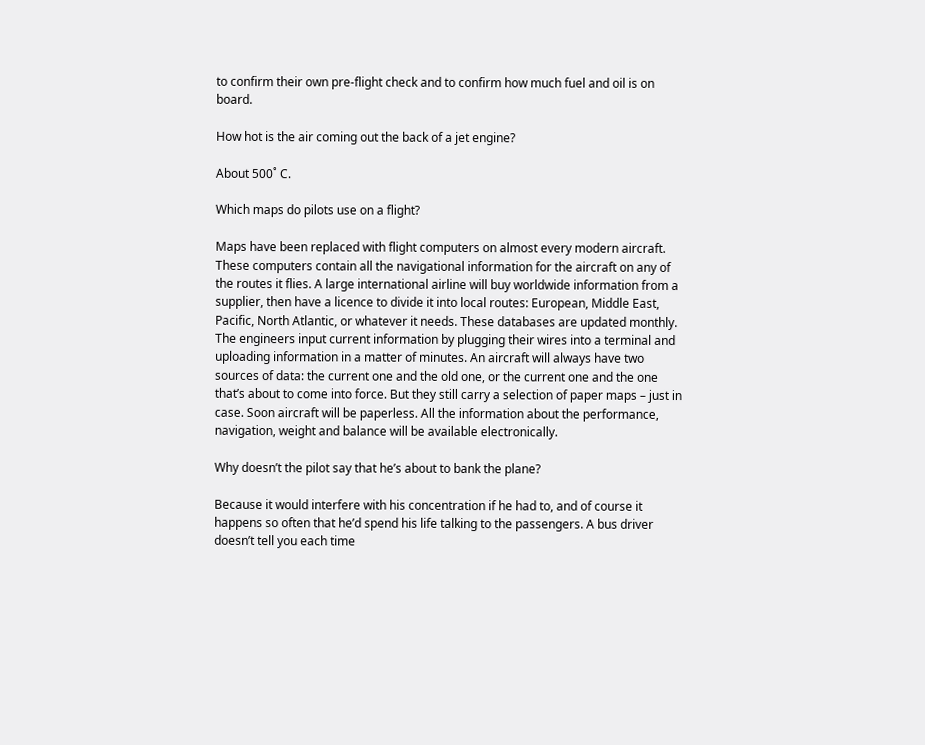to confirm their own pre-flight check and to confirm how much fuel and oil is on board.

How hot is the air coming out the back of a jet engine?

About 500˚ C.

Which maps do pilots use on a flight?

Maps have been replaced with flight computers on almost every modern aircraft. These computers contain all the navigational information for the aircraft on any of the routes it flies. A large international airline will buy worldwide information from a supplier, then have a licence to divide it into local routes: European, Middle East, Pacific, North Atlantic, or whatever it needs. These databases are updated monthly. The engineers input current information by plugging their wires into a terminal and uploading information in a matter of minutes. An aircraft will always have two sources of data: the current one and the old one, or the current one and the one that’s about to come into force. But they still carry a selection of paper maps – just in case. Soon aircraft will be paperless. All the information about the performance, navigation, weight and balance will be available electronically.

Why doesn’t the pilot say that he’s about to bank the plane?

Because it would interfere with his concentration if he had to, and of course it happens so often that he’d spend his life talking to the passengers. A bus driver doesn’t tell you each time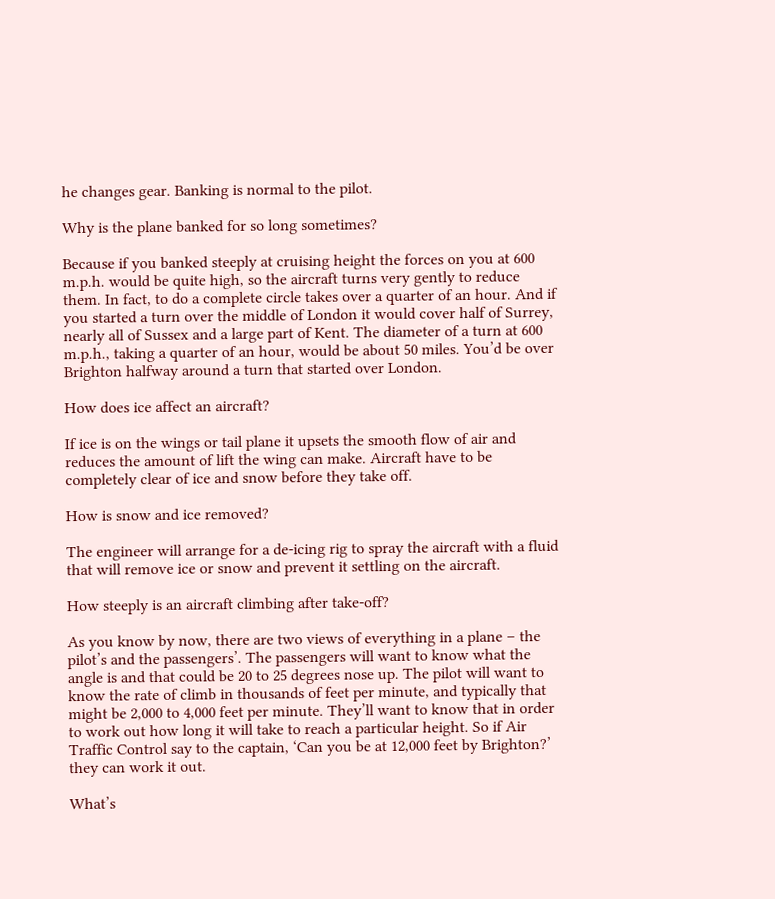he changes gear. Banking is normal to the pilot.

Why is the plane banked for so long sometimes?

Because if you banked steeply at cruising height the forces on you at 600 m.p.h. would be quite high, so the aircraft turns very gently to reduce them. In fact, to do a complete circle takes over a quarter of an hour. And if you started a turn over the middle of London it would cover half of Surrey, nearly all of Sussex and a large part of Kent. The diameter of a turn at 600 m.p.h., taking a quarter of an hour, would be about 50 miles. You’d be over Brighton halfway around a turn that started over London.

How does ice affect an aircraft?

If ice is on the wings or tail plane it upsets the smooth flow of air and reduces the amount of lift the wing can make. Aircraft have to be completely clear of ice and snow before they take off.

How is snow and ice removed?

The engineer will arrange for a de-icing rig to spray the aircraft with a fluid that will remove ice or snow and prevent it settling on the aircraft.

How steeply is an aircraft climbing after take-off?

As you know by now, there are two views of everything in a plane – the pilot’s and the passengers’. The passengers will want to know what the angle is and that could be 20 to 25 degrees nose up. The pilot will want to know the rate of climb in thousands of feet per minute, and typically that might be 2,000 to 4,000 feet per minute. They’ll want to know that in order to work out how long it will take to reach a particular height. So if Air Traffic Control say to the captain, ‘Can you be at 12,000 feet by Brighton?’ they can work it out.

What’s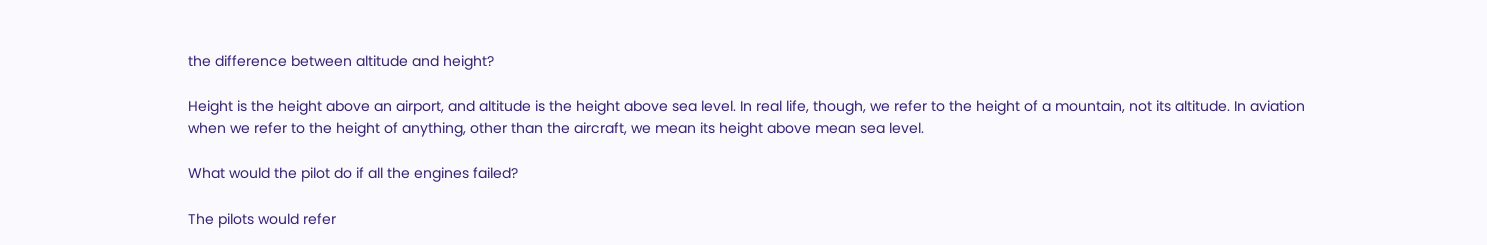the difference between altitude and height?

Height is the height above an airport, and altitude is the height above sea level. In real life, though, we refer to the height of a mountain, not its altitude. In aviation when we refer to the height of anything, other than the aircraft, we mean its height above mean sea level.

What would the pilot do if all the engines failed?

The pilots would refer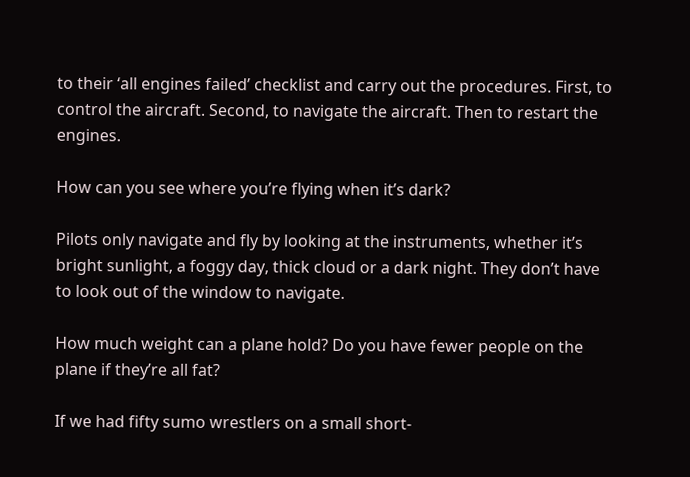to their ‘all engines failed’ checklist and carry out the procedures. First, to control the aircraft. Second, to navigate the aircraft. Then to restart the engines.

How can you see where you’re flying when it’s dark?

Pilots only navigate and fly by looking at the instruments, whether it’s bright sunlight, a foggy day, thick cloud or a dark night. They don’t have to look out of the window to navigate.

How much weight can a plane hold? Do you have fewer people on the plane if they’re all fat?

If we had fifty sumo wrestlers on a small short-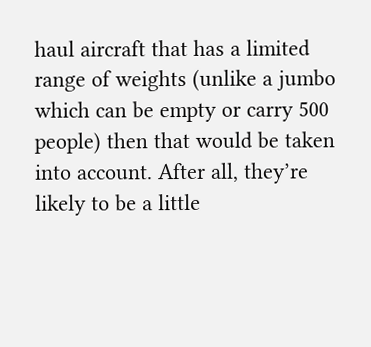haul aircraft that has a limited range of weights (unlike a jumbo which can be empty or carry 500 people) then that would be taken into account. After all, they’re likely to be a little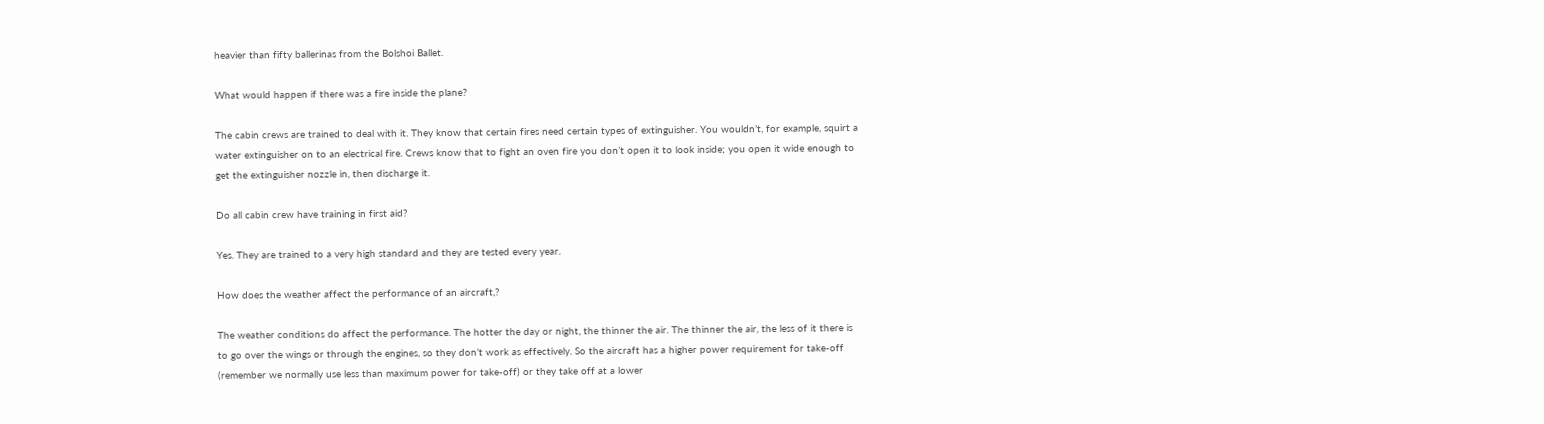heavier than fifty ballerinas from the Bolshoi Ballet.

What would happen if there was a fire inside the plane?

The cabin crews are trained to deal with it. They know that certain fires need certain types of extinguisher. You wouldn’t, for example, squirt a water extinguisher on to an electrical fire. Crews know that to fight an oven fire you don’t open it to look inside; you open it wide enough to get the extinguisher nozzle in, then discharge it.

Do all cabin crew have training in first aid?

Yes. They are trained to a very high standard and they are tested every year.

How does the weather affect the performance of an aircraft,?

The weather conditions do affect the performance. The hotter the day or night, the thinner the air. The thinner the air, the less of it there is to go over the wings or through the engines, so they don’t work as effectively. So the aircraft has a higher power requirement for take-off (remember we normally use less than maximum power for take-off) or they take off at a lower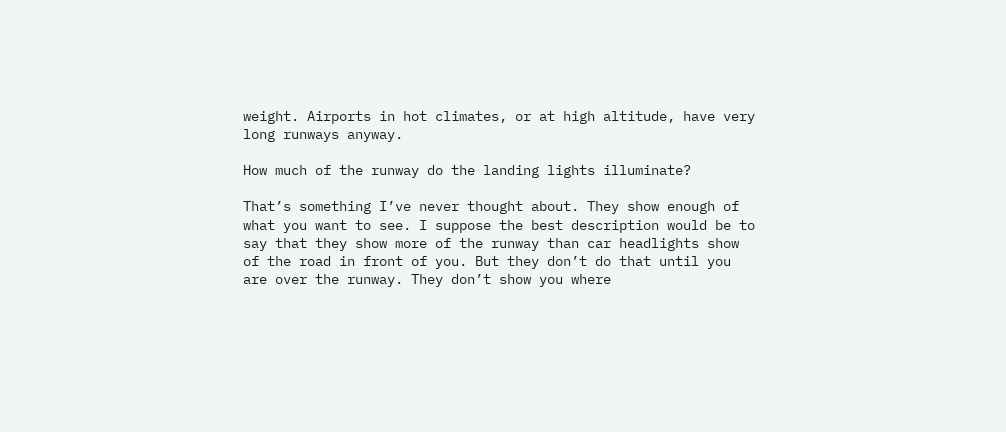weight. Airports in hot climates, or at high altitude, have very long runways anyway.

How much of the runway do the landing lights illuminate?

That’s something I’ve never thought about. They show enough of what you want to see. I suppose the best description would be to say that they show more of the runway than car headlights show of the road in front of you. But they don’t do that until you are over the runway. They don’t show you where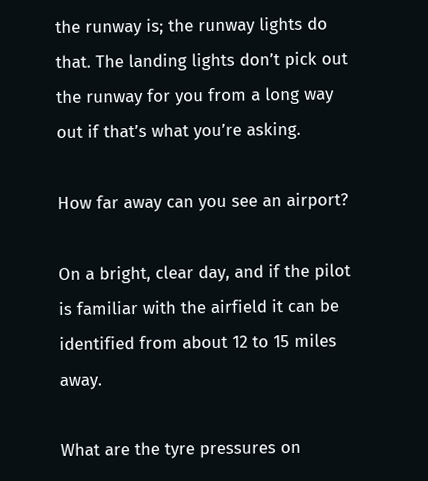the runway is; the runway lights do that. The landing lights don’t pick out the runway for you from a long way out if that’s what you’re asking.

How far away can you see an airport?

On a bright, clear day, and if the pilot is familiar with the airfield it can be identified from about 12 to 15 miles away.

What are the tyre pressures on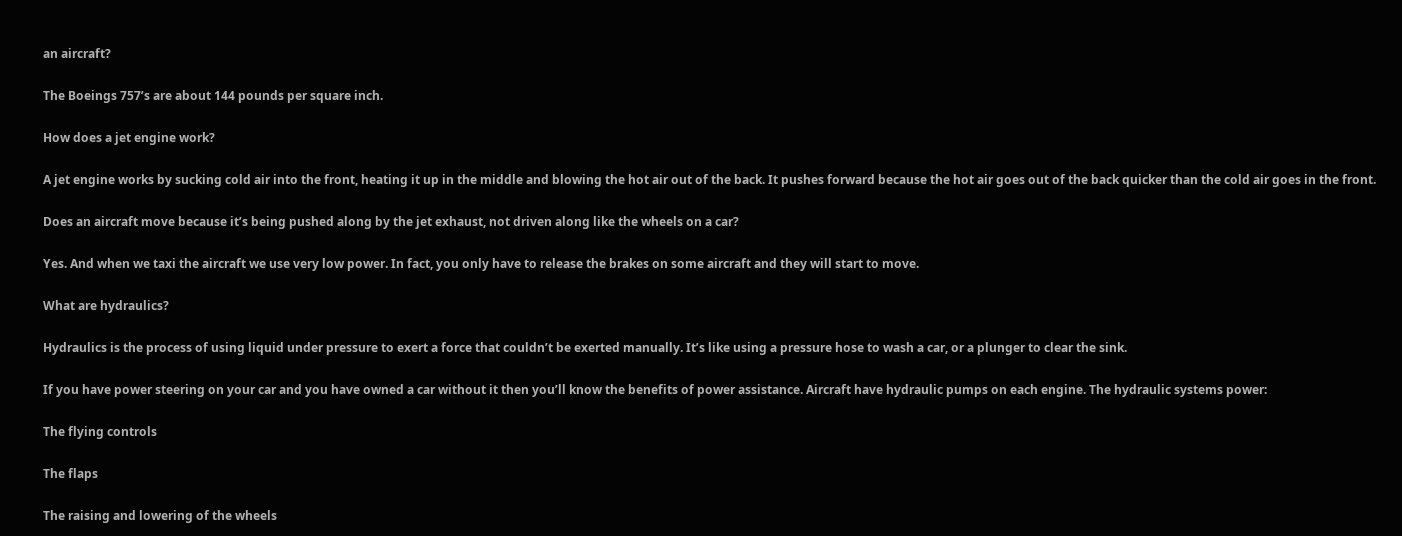an aircraft?

The Boeings 757’s are about 144 pounds per square inch.

How does a jet engine work?

A jet engine works by sucking cold air into the front, heating it up in the middle and blowing the hot air out of the back. It pushes forward because the hot air goes out of the back quicker than the cold air goes in the front.

Does an aircraft move because it’s being pushed along by the jet exhaust, not driven along like the wheels on a car?

Yes. And when we taxi the aircraft we use very low power. In fact, you only have to release the brakes on some aircraft and they will start to move.

What are hydraulics?

Hydraulics is the process of using liquid under pressure to exert a force that couldn’t be exerted manually. It’s like using a pressure hose to wash a car, or a plunger to clear the sink.

If you have power steering on your car and you have owned a car without it then you’ll know the benefits of power assistance. Aircraft have hydraulic pumps on each engine. The hydraulic systems power:

The flying controls

The flaps

The raising and lowering of the wheels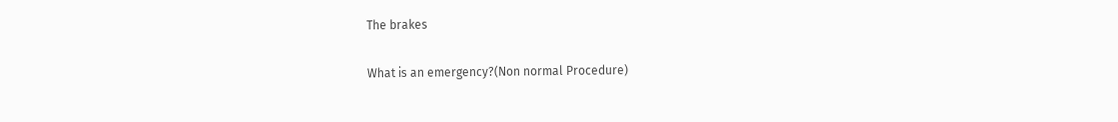The brakes

What is an emergency?(Non normal Procedure)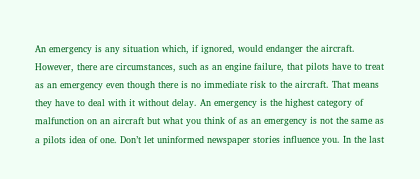An emergency is any situation which, if ignored, would endanger the aircraft. However, there are circumstances, such as an engine failure, that pilots have to treat as an emergency even though there is no immediate risk to the aircraft. That means they have to deal with it without delay. An emergency is the highest category of malfunction on an aircraft but what you think of as an emergency is not the same as a pilots idea of one. Don’t let uninformed newspaper stories influence you. In the last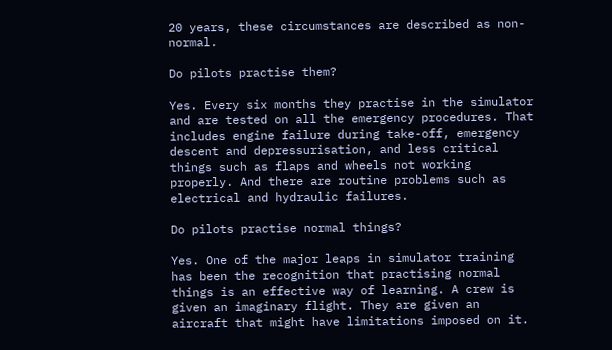20 years, these circumstances are described as non-normal.

Do pilots practise them?

Yes. Every six months they practise in the simulator and are tested on all the emergency procedures. That includes engine failure during take-off, emergency descent and depressurisation, and less critical things such as flaps and wheels not working properly. And there are routine problems such as electrical and hydraulic failures.

Do pilots practise normal things?

Yes. One of the major leaps in simulator training has been the recognition that practising normal things is an effective way of learning. A crew is given an imaginary flight. They are given an aircraft that might have limitations imposed on it.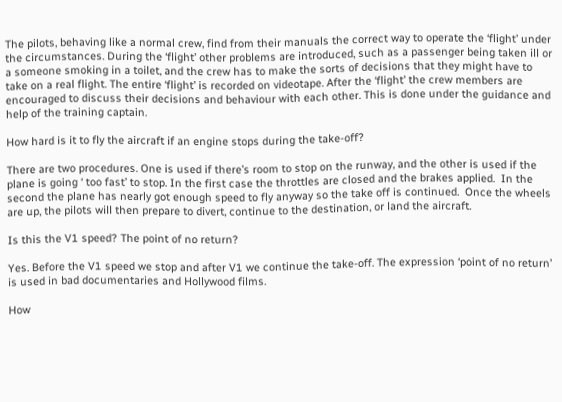The pilots, behaving like a normal crew, find from their manuals the correct way to operate the ‘flight’ under the circumstances. During the ‘flight’ other problems are introduced, such as a passenger being taken ill or a someone smoking in a toilet, and the crew has to make the sorts of decisions that they might have to take on a real flight. The entire ‘flight’ is recorded on videotape. After the ‘flight’ the crew members are encouraged to discuss their decisions and behaviour with each other. This is done under the guidance and help of the training captain.

How hard is it to fly the aircraft if an engine stops during the take-off?

There are two procedures. One is used if there’s room to stop on the runway, and the other is used if the plane is going ‘ too fast’ to stop. In the first case the throttles are closed and the brakes applied.  In the second the plane has nearly got enough speed to fly anyway so the take off is continued.  Once the wheels are up, the pilots will then prepare to divert, continue to the destination, or land the aircraft.

Is this the V1 speed? The point of no return?

Yes. Before the V1 speed we stop and after V1 we continue the take-off. The expression ‘point of no return’ is used in bad documentaries and Hollywood films.

How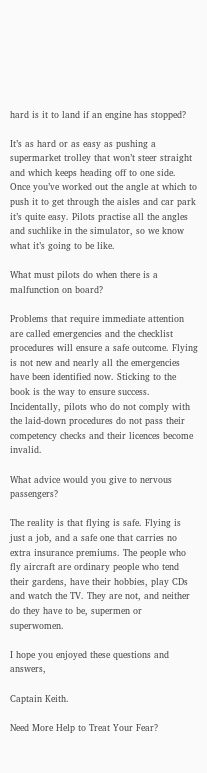hard is it to land if an engine has stopped?

It’s as hard or as easy as pushing a supermarket trolley that won’t steer straight and which keeps heading off to one side. Once you’ve worked out the angle at which to push it to get through the aisles and car park it’s quite easy. Pilots practise all the angles and suchlike in the simulator, so we know what it’s going to be like.

What must pilots do when there is a malfunction on board?

Problems that require immediate attention are called emergencies and the checklist procedures will ensure a safe outcome. Flying is not new and nearly all the emergencies have been identified now. Sticking to the book is the way to ensure success. Incidentally, pilots who do not comply with the laid-down procedures do not pass their competency checks and their licences become invalid.

What advice would you give to nervous passengers?

The reality is that flying is safe. Flying is just a job, and a safe one that carries no extra insurance premiums. The people who fly aircraft are ordinary people who tend their gardens, have their hobbies, play CDs and watch the TV. They are not, and neither do they have to be, supermen or superwomen.

I hope you enjoyed these questions and answers,

Captain Keith.

Need More Help to Treat Your Fear?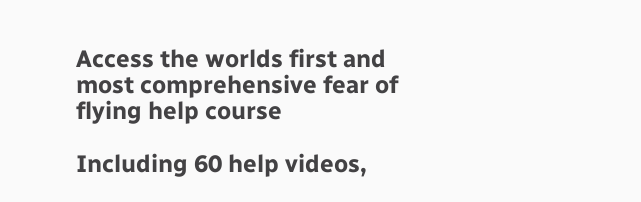Access the worlds first and most comprehensive fear of flying help course

Including 60 help videos,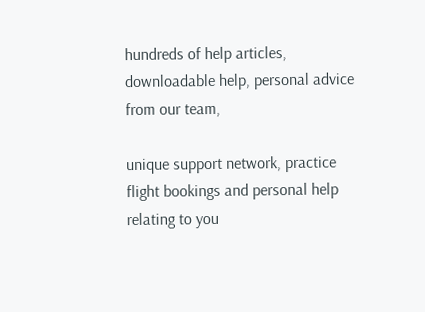hundreds of help articles, downloadable help, personal advice from our team,

unique support network, practice flight bookings and personal help relating to you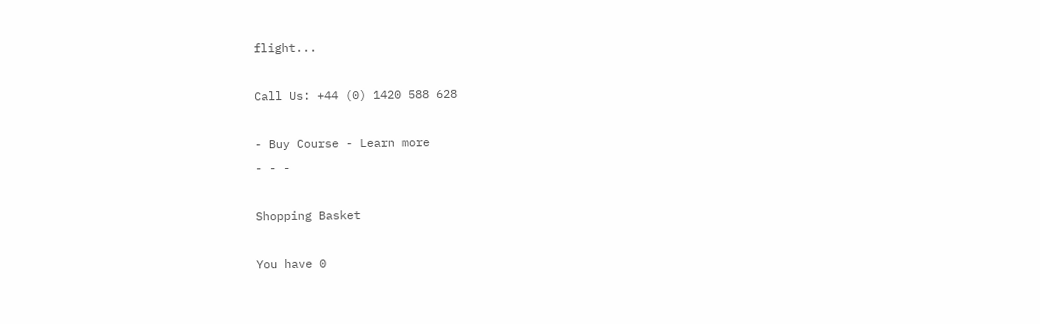flight...

Call Us: +44 (0) 1420 588 628

- Buy Course - Learn more
- - -

Shopping Basket

You have 0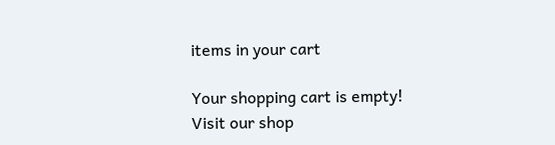items in your cart

Your shopping cart is empty!
Visit our shop